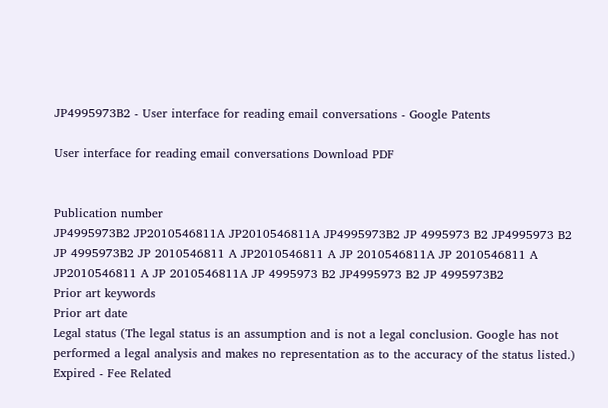JP4995973B2 - User interface for reading email conversations - Google Patents

User interface for reading email conversations Download PDF


Publication number
JP4995973B2 JP2010546811A JP2010546811A JP4995973B2 JP 4995973 B2 JP4995973 B2 JP 4995973B2 JP 2010546811 A JP2010546811 A JP 2010546811A JP 2010546811 A JP2010546811 A JP 2010546811A JP 4995973 B2 JP4995973 B2 JP 4995973B2
Prior art keywords
Prior art date
Legal status (The legal status is an assumption and is not a legal conclusion. Google has not performed a legal analysis and makes no representation as to the accuracy of the status listed.)
Expired - Fee Related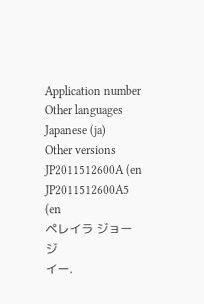Application number
Other languages
Japanese (ja)
Other versions
JP2011512600A (en
JP2011512600A5 (en
ペレイラ ジョージ
イー.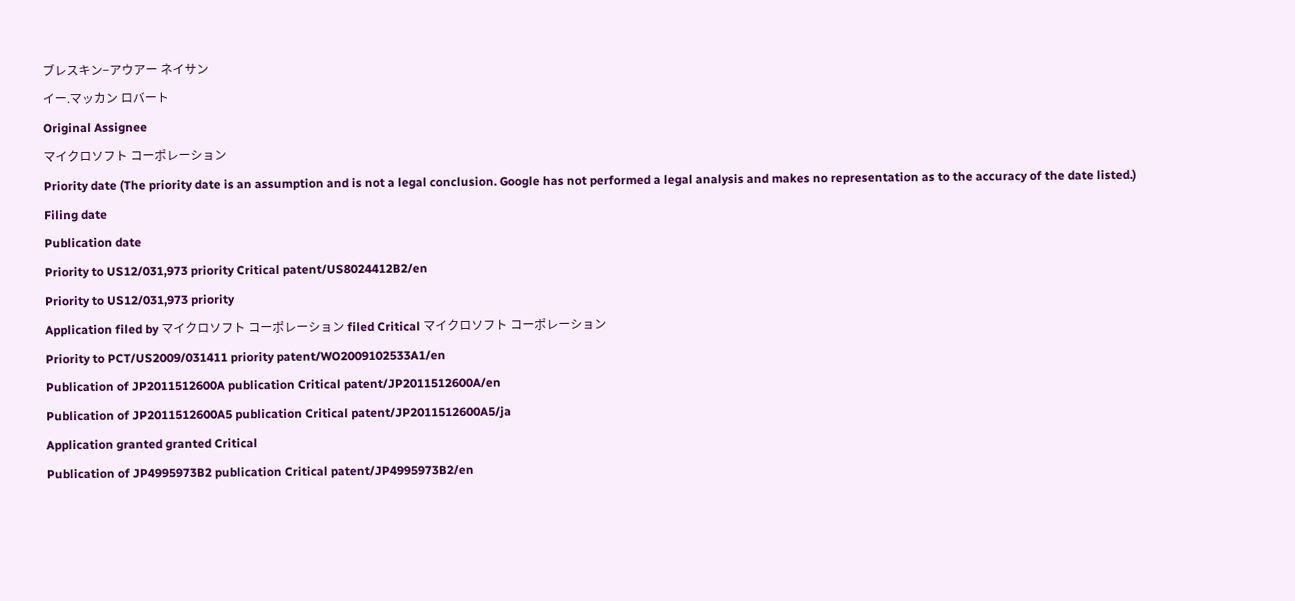ブレスキン−アウアー ネイサン
イー.マッカン ロバート
Original Assignee
マイクロソフト コーポレーション
Priority date (The priority date is an assumption and is not a legal conclusion. Google has not performed a legal analysis and makes no representation as to the accuracy of the date listed.)
Filing date
Publication date
Priority to US12/031,973 priority Critical patent/US8024412B2/en
Priority to US12/031,973 priority
Application filed by マイクロソフト コーポレーション filed Critical マイクロソフト コーポレーション
Priority to PCT/US2009/031411 priority patent/WO2009102533A1/en
Publication of JP2011512600A publication Critical patent/JP2011512600A/en
Publication of JP2011512600A5 publication Critical patent/JP2011512600A5/ja
Application granted granted Critical
Publication of JP4995973B2 publication Critical patent/JP4995973B2/en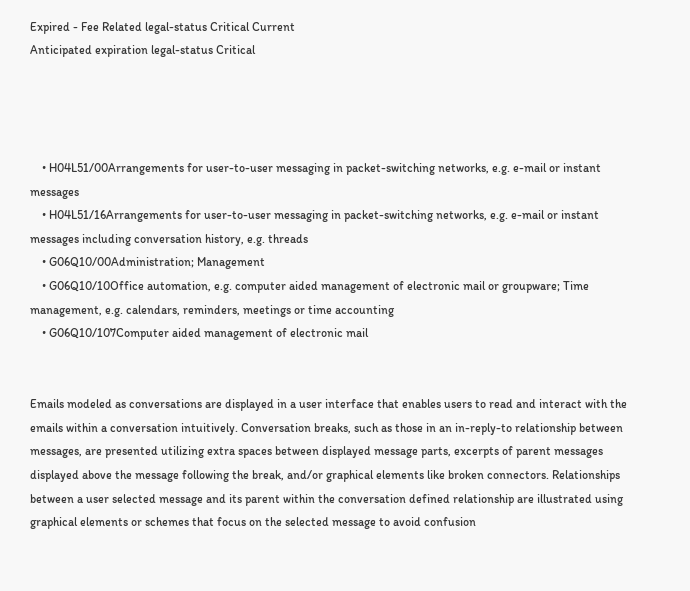Expired - Fee Related legal-status Critical Current
Anticipated expiration legal-status Critical




    • H04L51/00Arrangements for user-to-user messaging in packet-switching networks, e.g. e-mail or instant messages
    • H04L51/16Arrangements for user-to-user messaging in packet-switching networks, e.g. e-mail or instant messages including conversation history, e.g. threads
    • G06Q10/00Administration; Management
    • G06Q10/10Office automation, e.g. computer aided management of electronic mail or groupware; Time management, e.g. calendars, reminders, meetings or time accounting
    • G06Q10/107Computer aided management of electronic mail


Emails modeled as conversations are displayed in a user interface that enables users to read and interact with the emails within a conversation intuitively. Conversation breaks, such as those in an in-reply-to relationship between messages, are presented utilizing extra spaces between displayed message parts, excerpts of parent messages displayed above the message following the break, and/or graphical elements like broken connectors. Relationships between a user selected message and its parent within the conversation defined relationship are illustrated using graphical elements or schemes that focus on the selected message to avoid confusion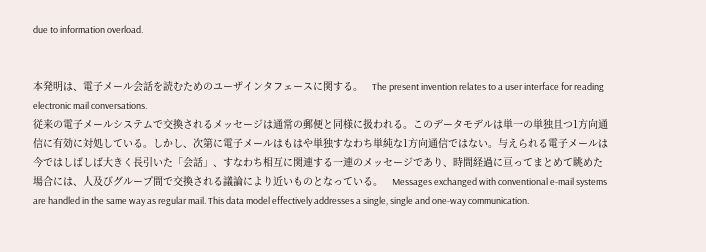due to information overload.


本発明は、電子メール会話を読むためのユーザインタフェースに関する。   The present invention relates to a user interface for reading electronic mail conversations.
従来の電子メールシステムで交換されるメッセージは通常の郵便と同様に扱われる。このデータモデルは単一の単独且つ1方向通信に有効に対処している。しかし、次第に電子メールはもはや単独すなわち単純な1方向通信ではない。与えられる電子メールは今ではしばしば大きく長引いた「会話」、すなわち相互に関連する一連のメッセージであり、時間経過に亘ってまとめて眺めた場合には、人及びグループ間で交換される議論により近いものとなっている。   Messages exchanged with conventional e-mail systems are handled in the same way as regular mail. This data model effectively addresses a single, single and one-way communication.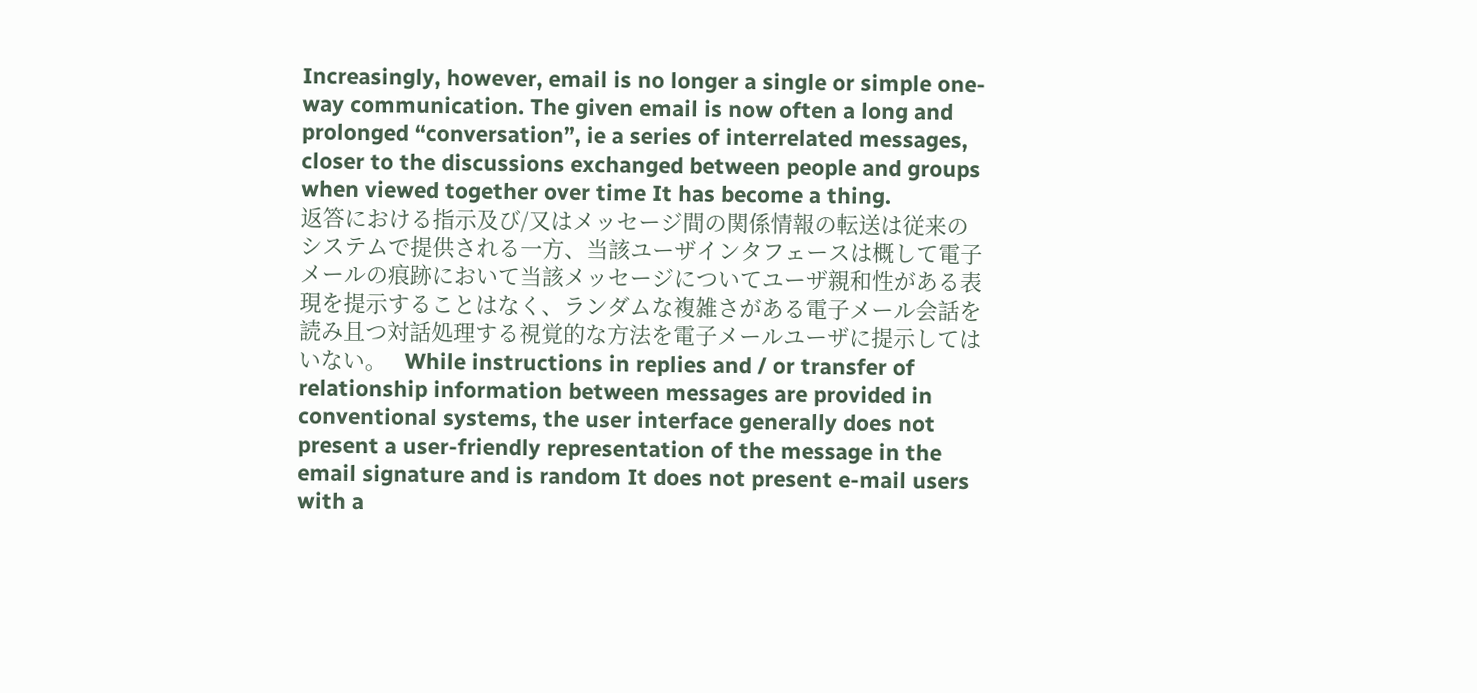Increasingly, however, email is no longer a single or simple one-way communication. The given email is now often a long and prolonged “conversation”, ie a series of interrelated messages, closer to the discussions exchanged between people and groups when viewed together over time It has become a thing.
返答における指示及び/又はメッセージ間の関係情報の転送は従来のシステムで提供される一方、当該ユーザインタフェースは概して電子メールの痕跡において当該メッセージについてユーザ親和性がある表現を提示することはなく、ランダムな複雑さがある電子メール会話を読み且つ対話処理する視覚的な方法を電子メールユーザに提示してはいない。   While instructions in replies and / or transfer of relationship information between messages are provided in conventional systems, the user interface generally does not present a user-friendly representation of the message in the email signature and is random It does not present e-mail users with a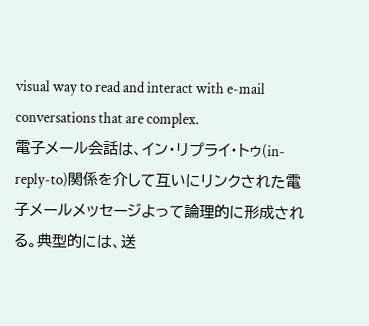visual way to read and interact with e-mail conversations that are complex.
電子メール会話は、イン・リプライ・トゥ(in-reply-to)関係を介して互いにリンクされた電子メールメッセージよって論理的に形成される。典型的には、送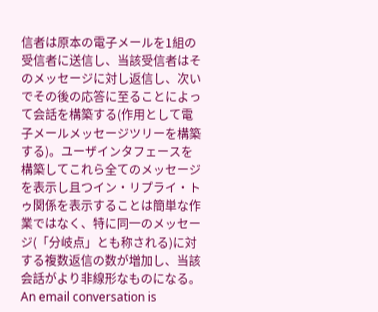信者は原本の電子メールを1組の受信者に送信し、当該受信者はそのメッセージに対し返信し、次いでその後の応答に至ることによって会話を構築する(作用として電子メールメッセージツリーを構築する)。ユーザインタフェースを構築してこれら全てのメッセージを表示し且つイン・リプライ・トゥ関係を表示することは簡単な作業ではなく、特に同一のメッセージ(「分岐点」とも称される)に対する複数返信の数が増加し、当該会話がより非線形なものになる。   An email conversation is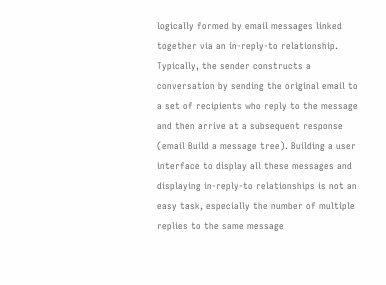logically formed by email messages linked together via an in-reply-to relationship. Typically, the sender constructs a conversation by sending the original email to a set of recipients who reply to the message and then arrive at a subsequent response (email Build a message tree). Building a user interface to display all these messages and displaying in-reply-to relationships is not an easy task, especially the number of multiple replies to the same message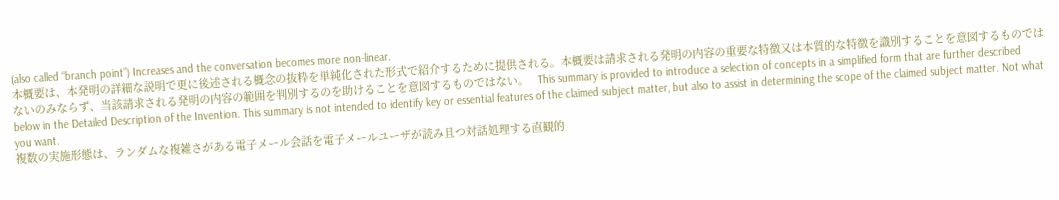(also called “branch point”) Increases and the conversation becomes more non-linear.
本概要は、本発明の詳細な説明で更に後述される概念の抜粋を単純化された形式で紹介するために提供される。本概要は請求される発明の内容の重要な特徴又は本質的な特徴を識別することを意図するものではないのみならず、当該請求される発明の内容の範囲を判別するのを助けることを意図するものではない。   This summary is provided to introduce a selection of concepts in a simplified form that are further described below in the Detailed Description of the Invention. This summary is not intended to identify key or essential features of the claimed subject matter, but also to assist in determining the scope of the claimed subject matter. Not what you want.
複数の実施形態は、ランダムな複雑さがある電子メール会話を電子メールユーザが読み且つ対話処理する直観的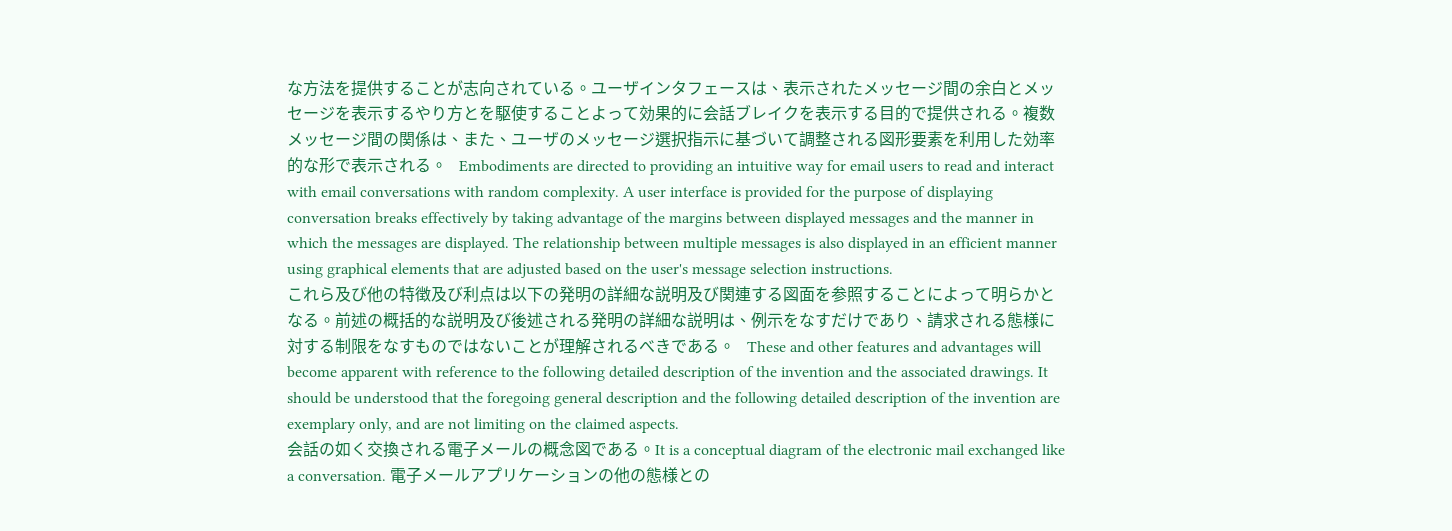な方法を提供することが志向されている。ユーザインタフェースは、表示されたメッセージ間の余白とメッセージを表示するやり方とを駆使することよって効果的に会話ブレイクを表示する目的で提供される。複数メッセージ間の関係は、また、ユーザのメッセージ選択指示に基づいて調整される図形要素を利用した効率的な形で表示される。   Embodiments are directed to providing an intuitive way for email users to read and interact with email conversations with random complexity. A user interface is provided for the purpose of displaying conversation breaks effectively by taking advantage of the margins between displayed messages and the manner in which the messages are displayed. The relationship between multiple messages is also displayed in an efficient manner using graphical elements that are adjusted based on the user's message selection instructions.
これら及び他の特徴及び利点は以下の発明の詳細な説明及び関連する図面を参照することによって明らかとなる。前述の概括的な説明及び後述される発明の詳細な説明は、例示をなすだけであり、請求される態様に対する制限をなすものではないことが理解されるべきである。   These and other features and advantages will become apparent with reference to the following detailed description of the invention and the associated drawings. It should be understood that the foregoing general description and the following detailed description of the invention are exemplary only, and are not limiting on the claimed aspects.
会話の如く交換される電子メールの概念図である。It is a conceptual diagram of the electronic mail exchanged like a conversation. 電子メールアプリケーションの他の態様との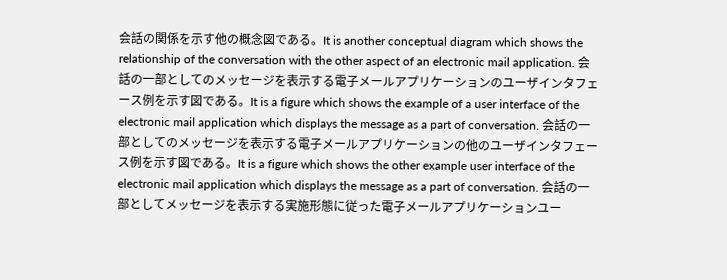会話の関係を示す他の概念図である。It is another conceptual diagram which shows the relationship of the conversation with the other aspect of an electronic mail application. 会話の一部としてのメッセージを表示する電子メールアプリケーションのユーザインタフェース例を示す図である。It is a figure which shows the example of a user interface of the electronic mail application which displays the message as a part of conversation. 会話の一部としてのメッセージを表示する電子メールアプリケーションの他のユーザインタフェース例を示す図である。It is a figure which shows the other example user interface of the electronic mail application which displays the message as a part of conversation. 会話の一部としてメッセージを表示する実施形態に従った電子メールアプリケーションユー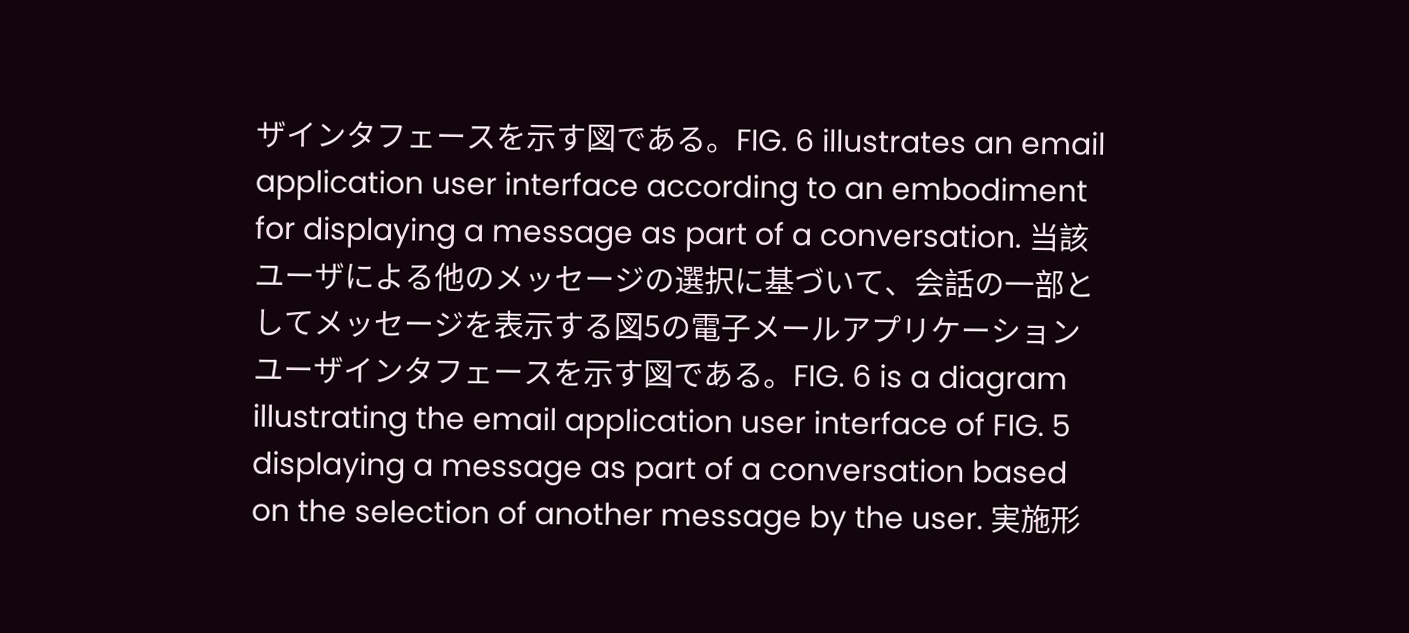ザインタフェースを示す図である。FIG. 6 illustrates an email application user interface according to an embodiment for displaying a message as part of a conversation. 当該ユーザによる他のメッセージの選択に基づいて、会話の一部としてメッセージを表示する図5の電子メールアプリケーションユーザインタフェースを示す図である。FIG. 6 is a diagram illustrating the email application user interface of FIG. 5 displaying a message as part of a conversation based on the selection of another message by the user. 実施形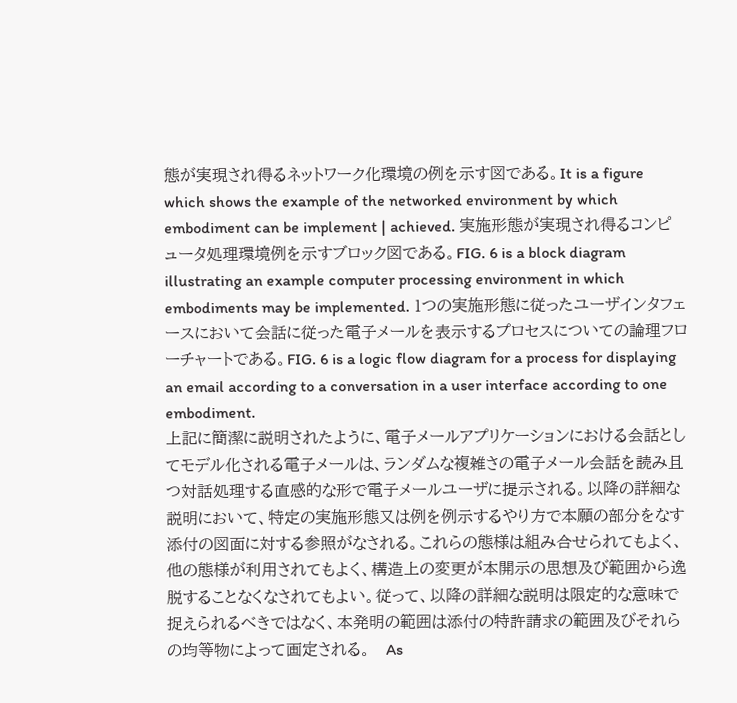態が実現され得るネットワーク化環境の例を示す図である。It is a figure which shows the example of the networked environment by which embodiment can be implement | achieved. 実施形態が実現され得るコンピュータ処理環境例を示すブロック図である。FIG. 6 is a block diagram illustrating an example computer processing environment in which embodiments may be implemented. 1つの実施形態に従ったユーザインタフェースにおいて会話に従った電子メールを表示するプロセスについての論理フローチャートである。FIG. 6 is a logic flow diagram for a process for displaying an email according to a conversation in a user interface according to one embodiment.
上記に簡潔に説明されたように、電子メールアプリケーションにおける会話としてモデル化される電子メールは、ランダムな複雑さの電子メール会話を読み且つ対話処理する直感的な形で電子メールユーザに提示される。以降の詳細な説明において、特定の実施形態又は例を例示するやり方で本願の部分をなす添付の図面に対する参照がなされる。これらの態様は組み合せられてもよく、他の態様が利用されてもよく、構造上の変更が本開示の思想及び範囲から逸脱することなくなされてもよい。従って、以降の詳細な説明は限定的な意味で捉えられるべきではなく、本発明の範囲は添付の特許請求の範囲及びそれらの均等物によって画定される。   As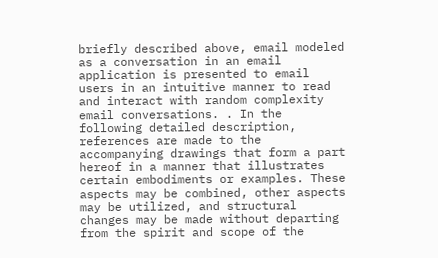briefly described above, email modeled as a conversation in an email application is presented to email users in an intuitive manner to read and interact with random complexity email conversations. . In the following detailed description, references are made to the accompanying drawings that form a part hereof in a manner that illustrates certain embodiments or examples. These aspects may be combined, other aspects may be utilized, and structural changes may be made without departing from the spirit and scope of the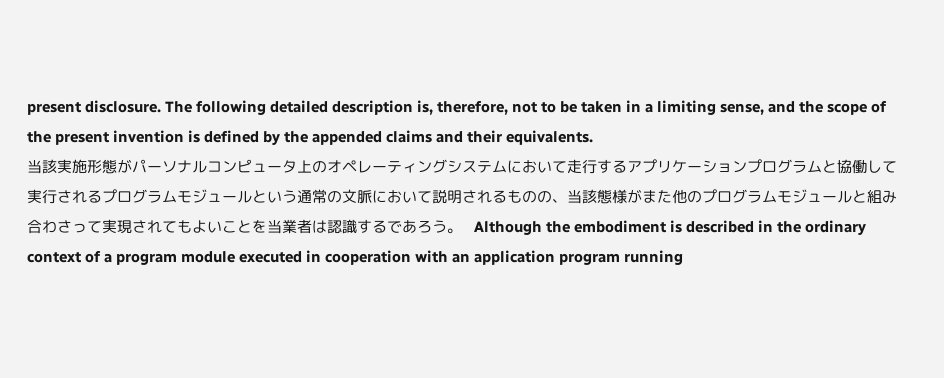present disclosure. The following detailed description is, therefore, not to be taken in a limiting sense, and the scope of the present invention is defined by the appended claims and their equivalents.
当該実施形態がパーソナルコンピュータ上のオペレーティングシステムにおいて走行するアプリケーションプログラムと協働して実行されるプログラムモジュールという通常の文脈において説明されるものの、当該態様がまた他のプログラムモジュールと組み合わさって実現されてもよいことを当業者は認識するであろう。   Although the embodiment is described in the ordinary context of a program module executed in cooperation with an application program running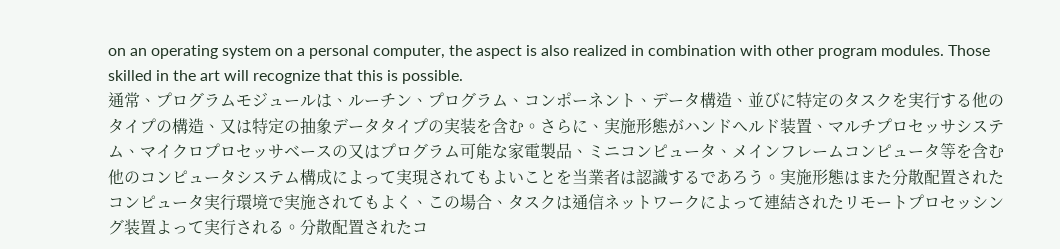on an operating system on a personal computer, the aspect is also realized in combination with other program modules. Those skilled in the art will recognize that this is possible.
通常、プログラムモジュールは、ルーチン、プログラム、コンポーネント、データ構造、並びに特定のタスクを実行する他のタイプの構造、又は特定の抽象データタイプの実装を含む。さらに、実施形態がハンドヘルド装置、マルチプロセッサシステム、マイクロプロセッサベースの又はプログラム可能な家電製品、ミニコンピュータ、メインフレームコンピュータ等を含む他のコンピュータシステム構成によって実現されてもよいことを当業者は認識するであろう。実施形態はまた分散配置されたコンピュータ実行環境で実施されてもよく、この場合、タスクは通信ネットワークによって連結されたリモートプロセッシング装置よって実行される。分散配置されたコ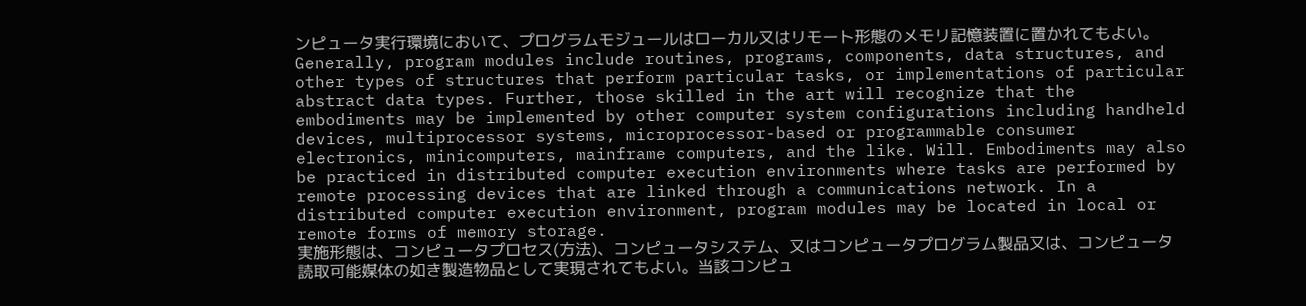ンピュータ実行環境において、プログラムモジュールはローカル又はリモート形態のメモリ記憶装置に置かれてもよい。   Generally, program modules include routines, programs, components, data structures, and other types of structures that perform particular tasks, or implementations of particular abstract data types. Further, those skilled in the art will recognize that the embodiments may be implemented by other computer system configurations including handheld devices, multiprocessor systems, microprocessor-based or programmable consumer electronics, minicomputers, mainframe computers, and the like. Will. Embodiments may also be practiced in distributed computer execution environments where tasks are performed by remote processing devices that are linked through a communications network. In a distributed computer execution environment, program modules may be located in local or remote forms of memory storage.
実施形態は、コンピュータプロセス(方法)、コンピュータシステム、又はコンピュータプログラム製品又は、コンピュータ読取可能媒体の如き製造物品として実現されてもよい。当該コンピュ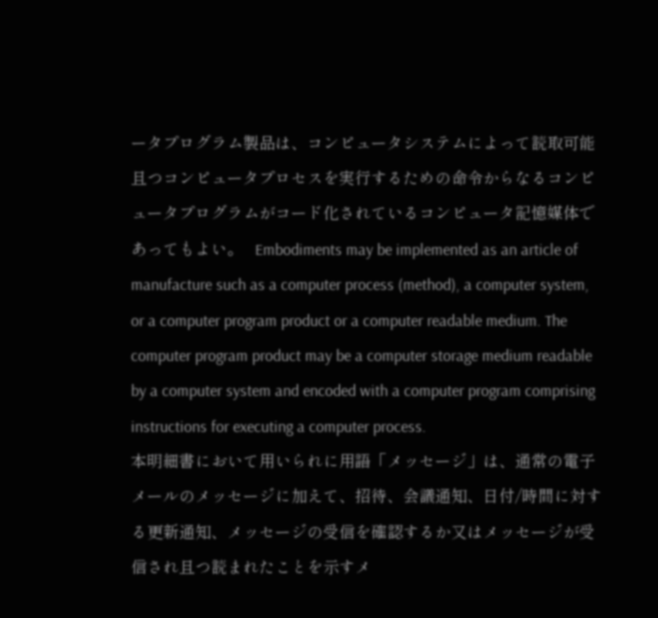ータプログラム製品は、コンピュータシステムによって読取可能且つコンピュータプロセスを実行するための命令からなるコンピュータプログラムがコード化されているコンピュータ記憶媒体であってもよい。   Embodiments may be implemented as an article of manufacture such as a computer process (method), a computer system, or a computer program product or a computer readable medium. The computer program product may be a computer storage medium readable by a computer system and encoded with a computer program comprising instructions for executing a computer process.
本明細書において用いられに用語「メッセージ」は、通常の電子メールのメッセージに加えて、招待、会議通知、日付/時間に対する更新通知、メッセージの受信を確認するか又はメッセージが受信され且つ読まれたことを示すメ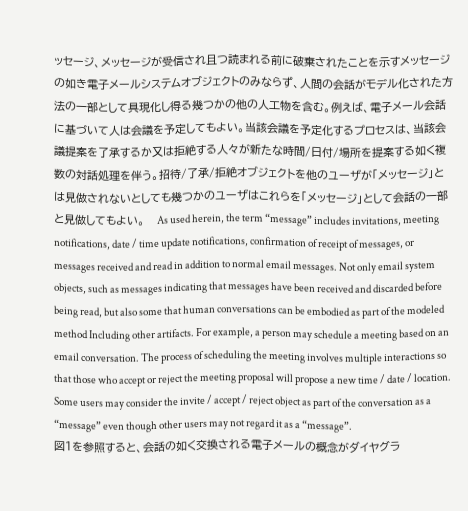ッセージ、メッセージが受信され且つ読まれる前に破棄されたことを示すメッセージの如き電子メールシステムオブジェクトのみならず、人間の会話がモデル化された方法の一部として具現化し得る幾つかの他の人工物を含む。例えば、電子メール会話に基づいて人は会議を予定してもよい。当該会議を予定化するプロセスは、当該会議提案を了承するか又は拒絶する人々が新たな時間/日付/場所を提案する如く複数の対話処理を伴う。招待/了承/拒絶オブジェクトを他のユーザが「メッセージ」とは見做されないとしても幾つかのユーザはこれらを「メッセージ」として会話の一部と見做してもよい。   As used herein, the term “message” includes invitations, meeting notifications, date / time update notifications, confirmation of receipt of messages, or messages received and read in addition to normal email messages. Not only email system objects, such as messages indicating that messages have been received and discarded before being read, but also some that human conversations can be embodied as part of the modeled method Including other artifacts. For example, a person may schedule a meeting based on an email conversation. The process of scheduling the meeting involves multiple interactions so that those who accept or reject the meeting proposal will propose a new time / date / location. Some users may consider the invite / accept / reject object as part of the conversation as a “message” even though other users may not regard it as a “message”.
図1を参照すると、会話の如く交換される電子メールの概念がダイヤグラ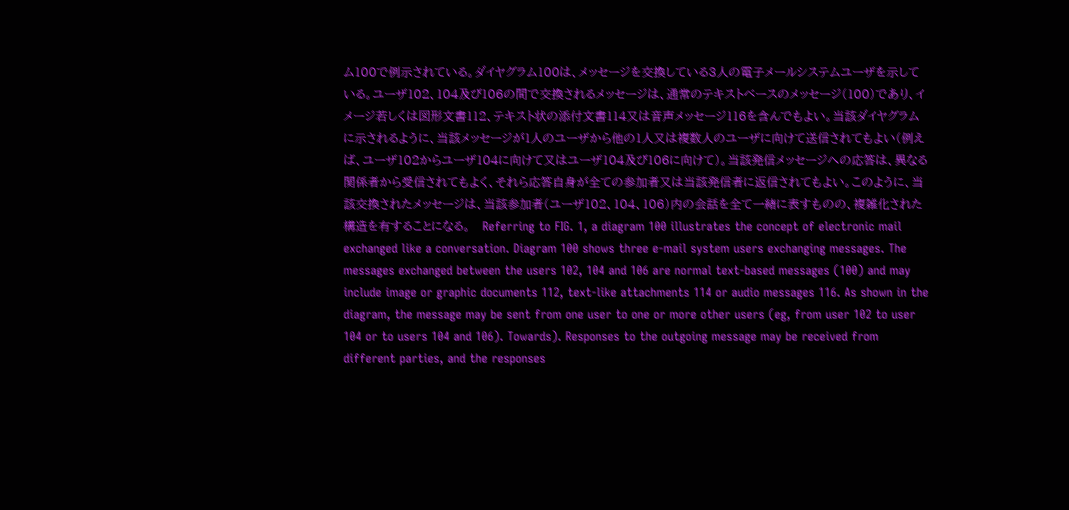ム100で例示されている。ダイヤグラム100は、メッセージを交換している3人の電子メールシステムユーザを示している。ユーザ102、104及び106の間で交換されるメッセージは、通常のテキストベースのメッセージ(100)であり、イメージ若しくは図形文書112、テキスト状の添付文書114又は音声メッセージ116を含んでもよい。当該ダイヤグラムに示されるように、当該メッセージが1人のユーザから他の1人又は複数人のユーザに向けて送信されてもよい(例えば、ユーザ102からユーザ104に向けて又はユーザ104及び106に向けて)。当該発信メッセージへの応答は、異なる関係者から受信されてもよく、それら応答自身が全ての参加者又は当該発信者に返信されてもよい。このように、当該交換されたメッセージは、当該参加者(ユーザ102、104、106)内の会話を全て一緒に表すものの、複雑化された構造を有することになる。   Referring to FIG. 1, a diagram 100 illustrates the concept of electronic mail exchanged like a conversation. Diagram 100 shows three e-mail system users exchanging messages. The messages exchanged between the users 102, 104 and 106 are normal text-based messages (100) and may include image or graphic documents 112, text-like attachments 114 or audio messages 116. As shown in the diagram, the message may be sent from one user to one or more other users (eg, from user 102 to user 104 or to users 104 and 106). Towards). Responses to the outgoing message may be received from different parties, and the responses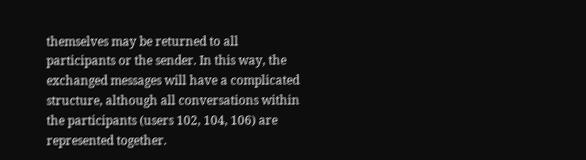themselves may be returned to all participants or the sender. In this way, the exchanged messages will have a complicated structure, although all conversations within the participants (users 102, 104, 106) are represented together.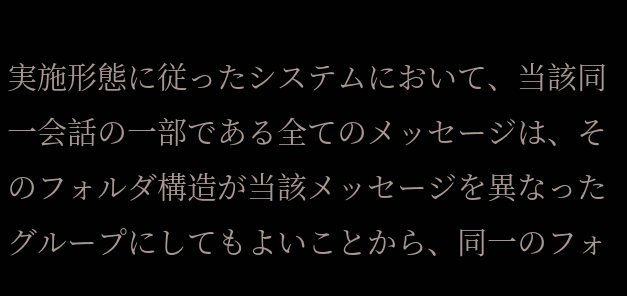実施形態に従ったシステムにおいて、当該同一会話の一部である全てのメッセージは、そのフォルダ構造が当該メッセージを異なったグループにしてもよいことから、同一のフォ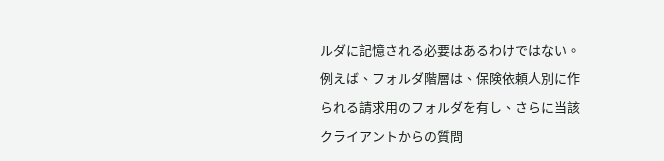ルダに記憶される必要はあるわけではない。例えば、フォルダ階層は、保険依頼人別に作られる請求用のフォルダを有し、さらに当該クライアントからの質問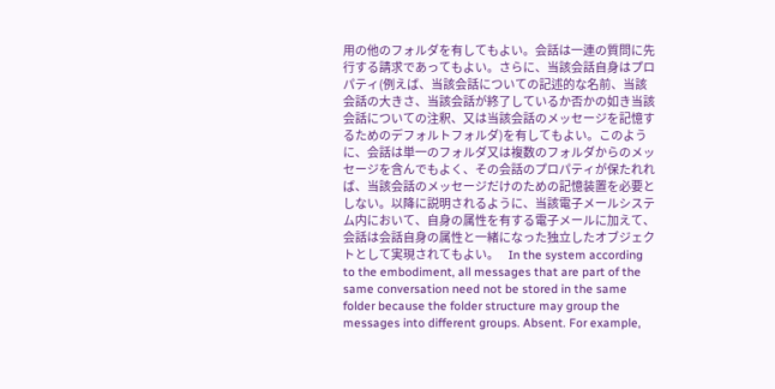用の他のフォルダを有してもよい。会話は一連の質問に先行する請求であってもよい。さらに、当該会話自身はプロパティ(例えば、当該会話についての記述的な名前、当該会話の大きさ、当該会話が終了しているか否かの如き当該会話についての注釈、又は当該会話のメッセージを記憶するためのデフォルトフォルダ)を有してもよい。このように、会話は単一のフォルダ又は複数のフォルダからのメッセージを含んでもよく、その会話のプロパティが保たれれば、当該会話のメッセージだけのための記憶装置を必要としない。以降に説明されるように、当該電子メールシステム内において、自身の属性を有する電子メールに加えて、会話は会話自身の属性と一緒になった独立したオブジェクトとして実現されてもよい。   In the system according to the embodiment, all messages that are part of the same conversation need not be stored in the same folder because the folder structure may group the messages into different groups. Absent. For example,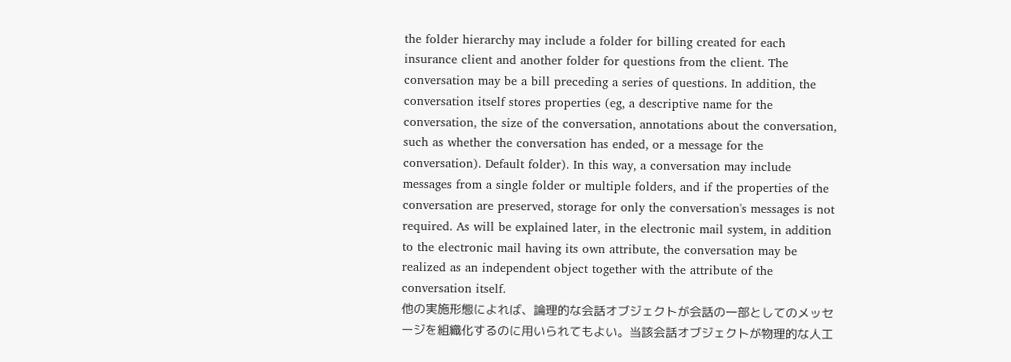the folder hierarchy may include a folder for billing created for each insurance client and another folder for questions from the client. The conversation may be a bill preceding a series of questions. In addition, the conversation itself stores properties (eg, a descriptive name for the conversation, the size of the conversation, annotations about the conversation, such as whether the conversation has ended, or a message for the conversation). Default folder). In this way, a conversation may include messages from a single folder or multiple folders, and if the properties of the conversation are preserved, storage for only the conversation's messages is not required. As will be explained later, in the electronic mail system, in addition to the electronic mail having its own attribute, the conversation may be realized as an independent object together with the attribute of the conversation itself.
他の実施形態によれば、論理的な会話オブジェクトが会話の一部としてのメッセージを組織化するのに用いられてもよい。当該会話オブジェクトが物理的な人工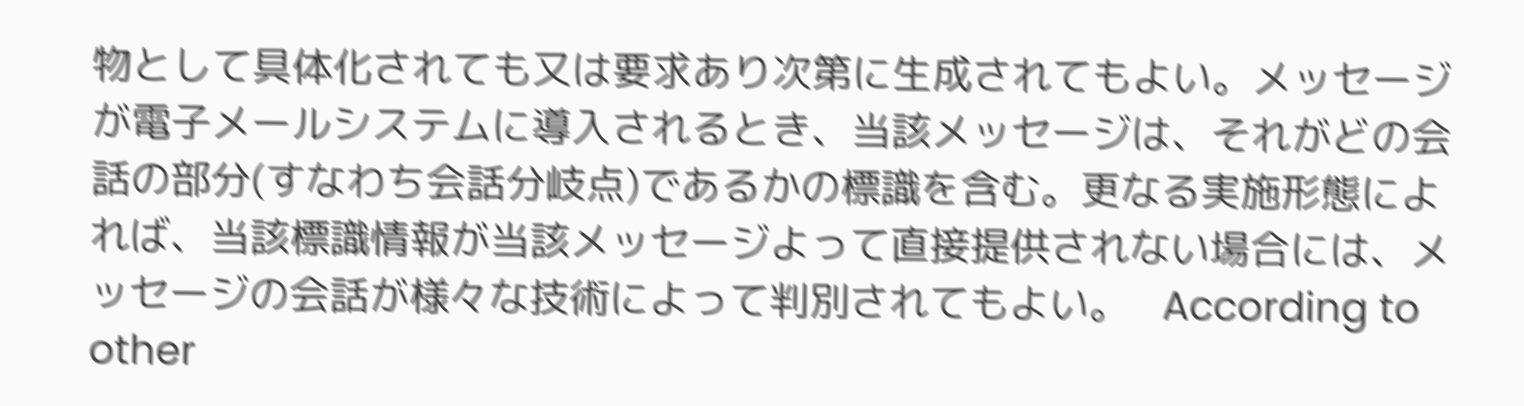物として具体化されても又は要求あり次第に生成されてもよい。メッセージが電子メールシステムに導入されるとき、当該メッセージは、それがどの会話の部分(すなわち会話分岐点)であるかの標識を含む。更なる実施形態によれば、当該標識情報が当該メッセージよって直接提供されない場合には、メッセージの会話が様々な技術によって判別されてもよい。   According to other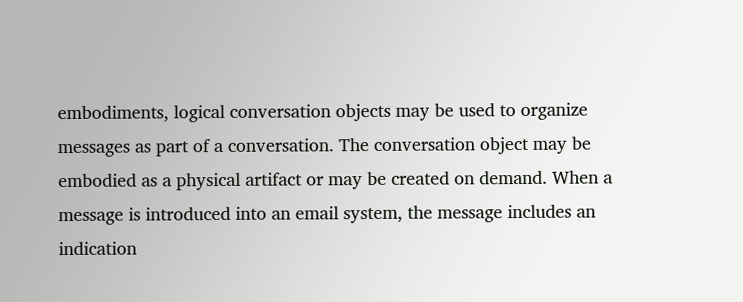embodiments, logical conversation objects may be used to organize messages as part of a conversation. The conversation object may be embodied as a physical artifact or may be created on demand. When a message is introduced into an email system, the message includes an indication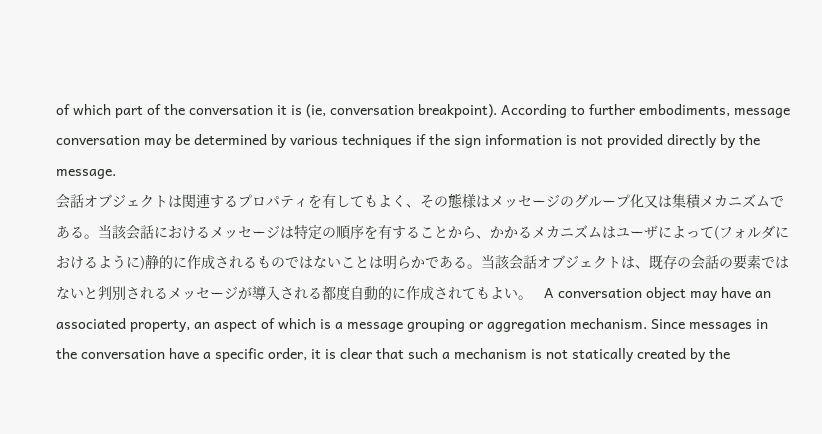of which part of the conversation it is (ie, conversation breakpoint). According to further embodiments, message conversation may be determined by various techniques if the sign information is not provided directly by the message.
会話オブジェクトは関連するプロパティを有してもよく、その態様はメッセージのグループ化又は集積メカニズムである。当該会話におけるメッセージは特定の順序を有することから、かかるメカニズムはユーザによって(フォルダにおけるように)静的に作成されるものではないことは明らかである。当該会話オブジェクトは、既存の会話の要素ではないと判別されるメッセージが導入される都度自動的に作成されてもよい。   A conversation object may have an associated property, an aspect of which is a message grouping or aggregation mechanism. Since messages in the conversation have a specific order, it is clear that such a mechanism is not statically created by the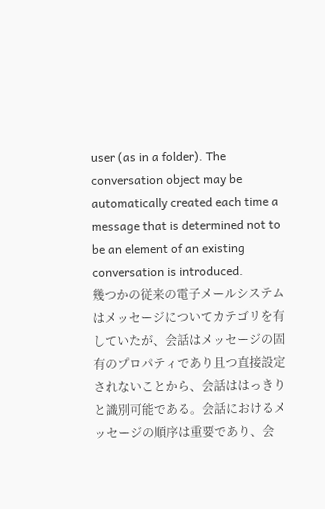user (as in a folder). The conversation object may be automatically created each time a message that is determined not to be an element of an existing conversation is introduced.
幾つかの従来の電子メールシステムはメッセージについてカテゴリを有していたが、会話はメッセージの固有のプロパティであり且つ直接設定されないことから、会話ははっきりと識別可能である。会話におけるメッセージの順序は重要であり、会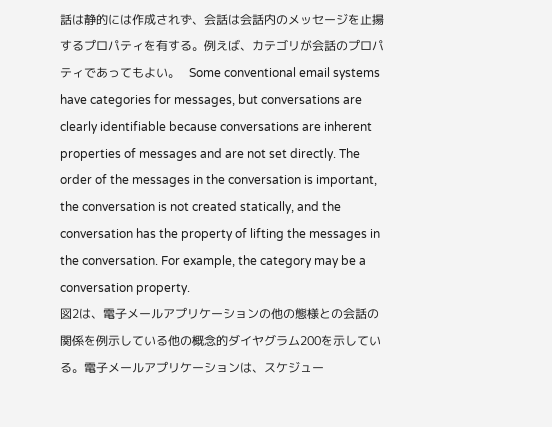話は静的には作成されず、会話は会話内のメッセージを止揚するプロパティを有する。例えば、カテゴリが会話のプロパティであってもよい。   Some conventional email systems have categories for messages, but conversations are clearly identifiable because conversations are inherent properties of messages and are not set directly. The order of the messages in the conversation is important, the conversation is not created statically, and the conversation has the property of lifting the messages in the conversation. For example, the category may be a conversation property.
図2は、電子メールアプリケーションの他の態様との会話の関係を例示している他の概念的ダイヤグラム200を示している。電子メールアプリケーションは、スケジュー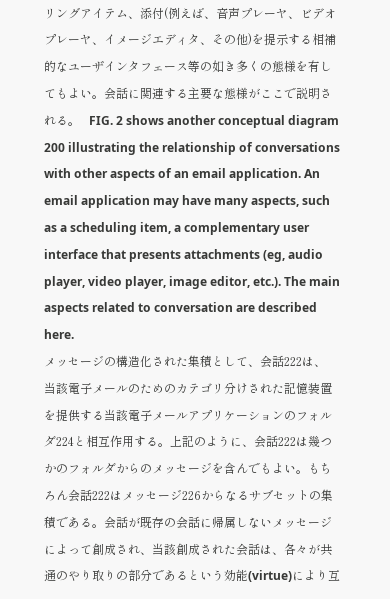リングアイテム、添付(例えば、音声プレーヤ、ビデオプレーヤ、イメージエディタ、その他)を提示する相補的なユーザインタフェース等の如き多くの態様を有してもよい。会話に関連する主要な態様がここで説明される。   FIG. 2 shows another conceptual diagram 200 illustrating the relationship of conversations with other aspects of an email application. An email application may have many aspects, such as a scheduling item, a complementary user interface that presents attachments (eg, audio player, video player, image editor, etc.). The main aspects related to conversation are described here.
メッセージの構造化された集積として、会話222は、当該電子メールのためのカテゴリ分けされた記憶装置を提供する当該電子メールアプリケーションのフォルダ224と相互作用する。上記のように、会話222は幾つかのフォルダからのメッセージを含んでもよい。もちろん会話222はメッセージ226からなるサブセットの集積である。会話が既存の会話に帰属しないメッセージによって創成され、当該創成された会話は、各々が共通のやり取りの部分であるという効能(virtue)により互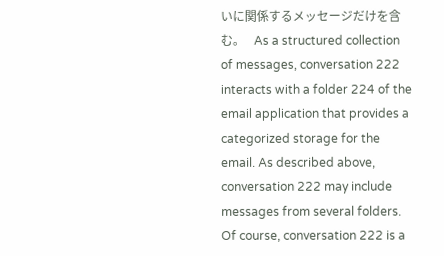いに関係するメッセージだけを含む。   As a structured collection of messages, conversation 222 interacts with a folder 224 of the email application that provides a categorized storage for the email. As described above, conversation 222 may include messages from several folders. Of course, conversation 222 is a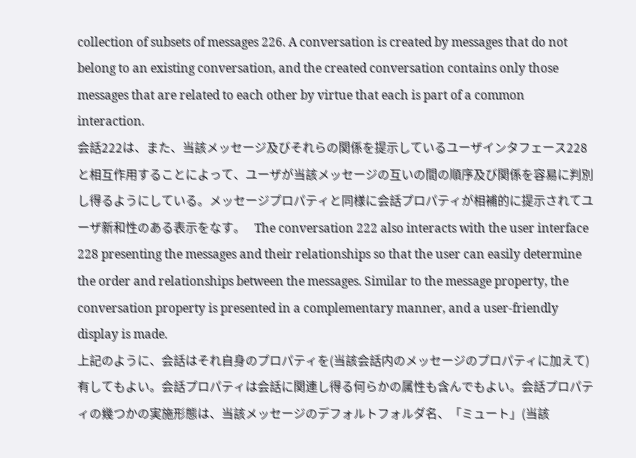collection of subsets of messages 226. A conversation is created by messages that do not belong to an existing conversation, and the created conversation contains only those messages that are related to each other by virtue that each is part of a common interaction.
会話222は、また、当該メッセージ及びそれらの関係を提示しているユーザインタフェース228と相互作用することによって、ユーザが当該メッセージの互いの間の順序及び関係を容易に判別し得るようにしている。メッセージプロパティと同様に会話プロパティが相補的に提示されてユーザ新和性のある表示をなす。   The conversation 222 also interacts with the user interface 228 presenting the messages and their relationships so that the user can easily determine the order and relationships between the messages. Similar to the message property, the conversation property is presented in a complementary manner, and a user-friendly display is made.
上記のように、会話はそれ自身のプロパティを(当該会話内のメッセージのプロパティに加えて)有してもよい。会話プロパティは会話に関連し得る何らかの属性も含んでもよい。会話プロパティの幾つかの実施形態は、当該メッセージのデフォルトフォルダ名、「ミュート」(当該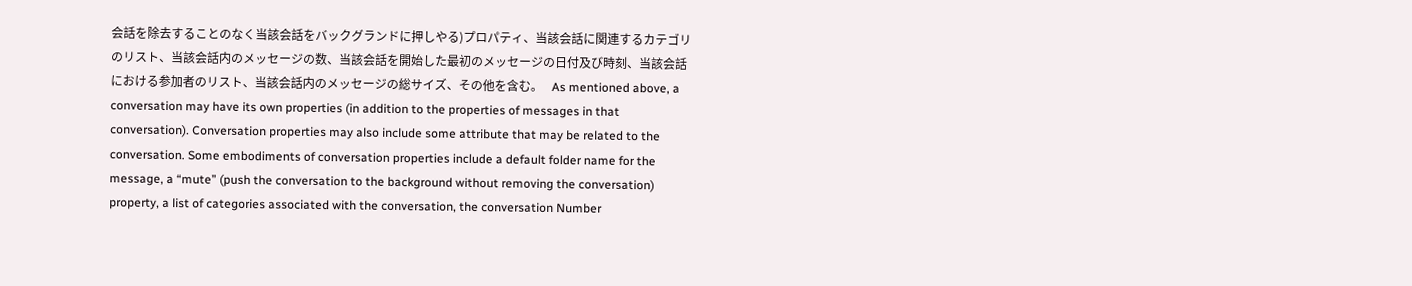会話を除去することのなく当該会話をバックグランドに押しやる)プロパティ、当該会話に関連するカテゴリのリスト、当該会話内のメッセージの数、当該会話を開始した最初のメッセージの日付及び時刻、当該会話における参加者のリスト、当該会話内のメッセージの総サイズ、その他を含む。   As mentioned above, a conversation may have its own properties (in addition to the properties of messages in that conversation). Conversation properties may also include some attribute that may be related to the conversation. Some embodiments of conversation properties include a default folder name for the message, a “mute” (push the conversation to the background without removing the conversation) property, a list of categories associated with the conversation, the conversation Number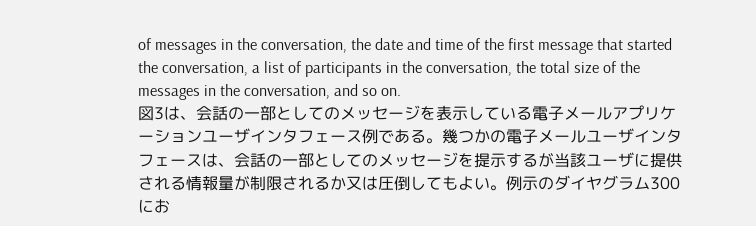of messages in the conversation, the date and time of the first message that started the conversation, a list of participants in the conversation, the total size of the messages in the conversation, and so on.
図3は、会話の一部としてのメッセージを表示している電子メールアプリケーションユーザインタフェース例である。幾つかの電子メールユーザインタフェースは、会話の一部としてのメッセージを提示するが当該ユーザに提供される情報量が制限されるか又は圧倒してもよい。例示のダイヤグラム300にお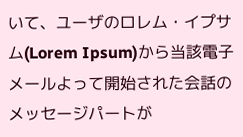いて、ユーザのロレム・イプサム(Lorem Ipsum)から当該電子メールよって開始された会話のメッセージパートが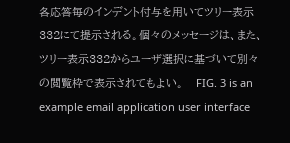各応答毎のインデント付与を用いてツリー表示332にて提示される。個々のメッセージは、また、ツリー表示332からユーザ選択に基づいて別々の閲覧枠で表示されてもよい。   FIG. 3 is an example email application user interface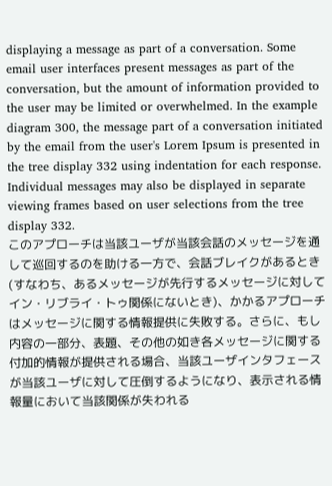displaying a message as part of a conversation. Some email user interfaces present messages as part of the conversation, but the amount of information provided to the user may be limited or overwhelmed. In the example diagram 300, the message part of a conversation initiated by the email from the user's Lorem Ipsum is presented in the tree display 332 using indentation for each response. Individual messages may also be displayed in separate viewing frames based on user selections from the tree display 332.
このアプローチは当該ユーザが当該会話のメッセージを通して巡回するのを助ける一方で、会話ブレイクがあるとき(すなわち、あるメッセージが先行するメッセージに対してイン・リブライ・トゥ関係にないとき)、かかるアプローチはメッセージに関する情報提供に失敗する。さらに、もし内容の一部分、表題、その他の如き各メッセージに関する付加的情報が提供される場合、当該ユーザインタフェースが当該ユーザに対して圧倒するようになり、表示される情報量において当該関係が失われる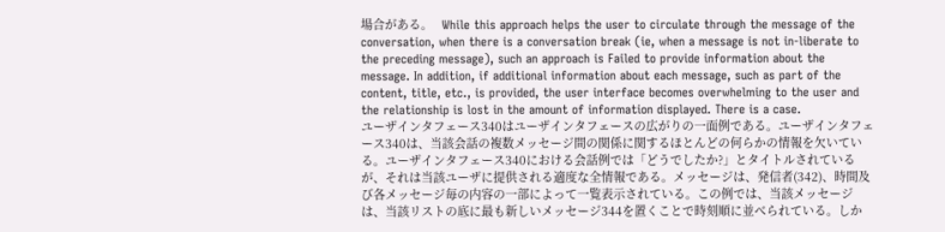場合がある。   While this approach helps the user to circulate through the message of the conversation, when there is a conversation break (ie, when a message is not in-liberate to the preceding message), such an approach is Failed to provide information about the message. In addition, if additional information about each message, such as part of the content, title, etc., is provided, the user interface becomes overwhelming to the user and the relationship is lost in the amount of information displayed. There is a case.
ユーザインタフェース340はユーザインタフェースの広がりの一面例である。ユーザインタフェース340は、当該会話の複数メッセージ間の関係に関するほとんどの何らかの情報を欠いている。ユーザインタフェース340における会話例では「どうでしたか?」とタイトルされているが、それは当該ユーザに提供される適度な全情報である。メッセージは、発信者(342)、時間及び各メッセージ毎の内容の一部によって一覧表示されている。この例では、当該メッセージは、当該リストの底に最も新しいメッセージ344を置くことで時刻順に並べられている。しか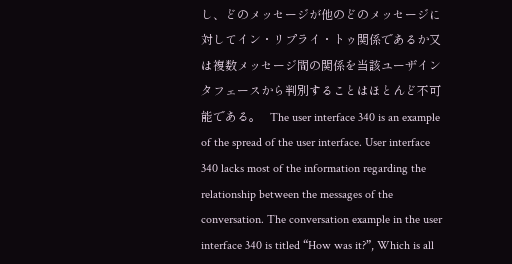し、どのメッセージが他のどのメッセージに対してイン・リプライ・トゥ関係であるか又は複数メッセージ間の関係を当該ユーザインタフェースから判別することはほとんど不可能である。   The user interface 340 is an example of the spread of the user interface. User interface 340 lacks most of the information regarding the relationship between the messages of the conversation. The conversation example in the user interface 340 is titled “How was it?”, Which is all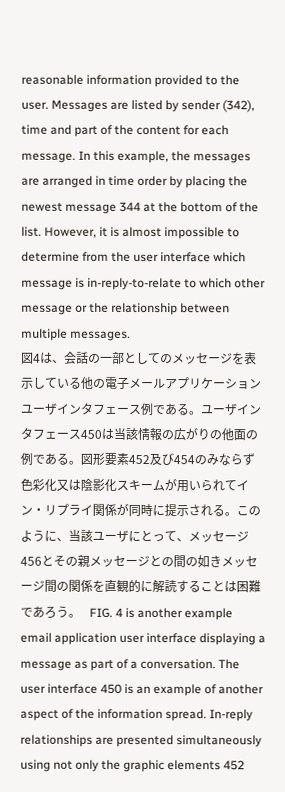reasonable information provided to the user. Messages are listed by sender (342), time and part of the content for each message. In this example, the messages are arranged in time order by placing the newest message 344 at the bottom of the list. However, it is almost impossible to determine from the user interface which message is in-reply-to-relate to which other message or the relationship between multiple messages.
図4は、会話の一部としてのメッセージを表示している他の電子メールアプリケーションユーザインタフェース例である。ユーザインタフェース450は当該情報の広がりの他面の例である。図形要素452及び454のみならず色彩化又は陰影化スキームが用いられてイン・リプライ関係が同時に提示される。このように、当該ユーザにとって、メッセージ456とその親メッセージとの間の如きメッセージ間の関係を直観的に解読することは困難であろう。   FIG. 4 is another example email application user interface displaying a message as part of a conversation. The user interface 450 is an example of another aspect of the information spread. In-reply relationships are presented simultaneously using not only the graphic elements 452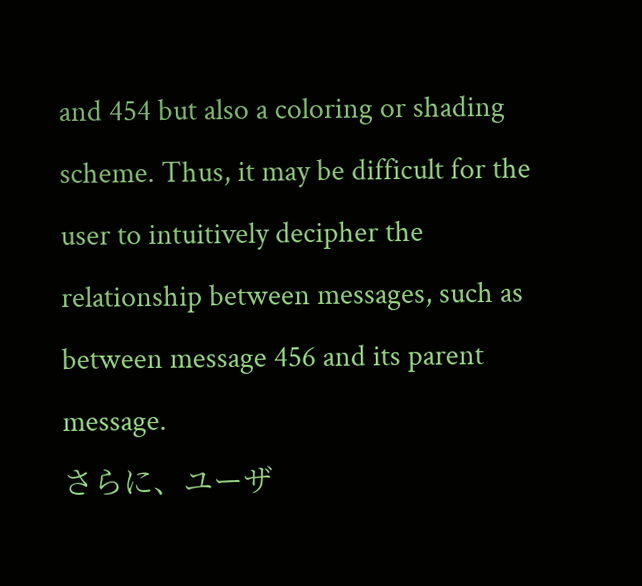and 454 but also a coloring or shading scheme. Thus, it may be difficult for the user to intuitively decipher the relationship between messages, such as between message 456 and its parent message.
さらに、ユーザ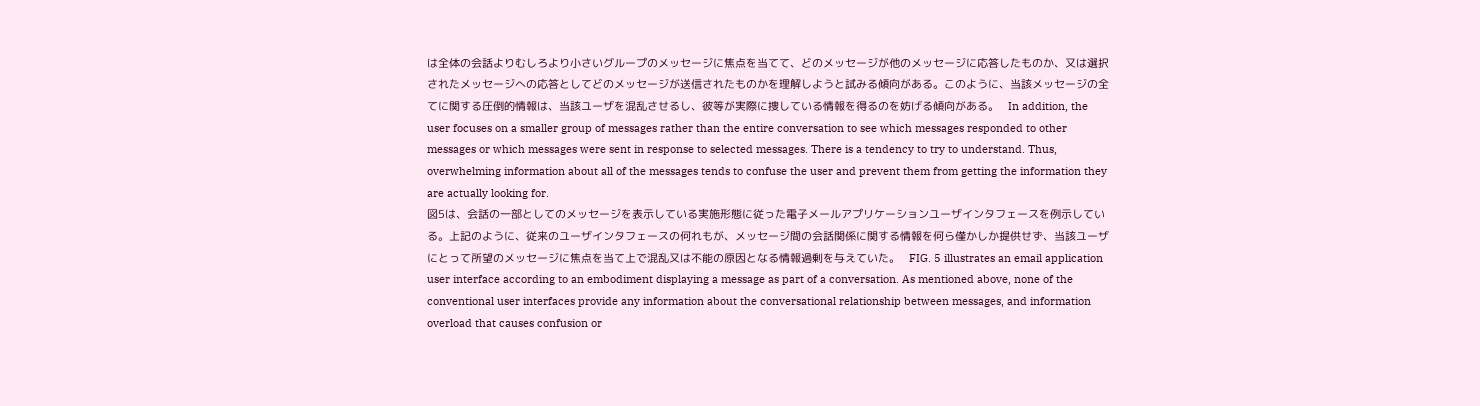は全体の会話よりむしろより小さいグループのメッセージに焦点を当てて、どのメッセージが他のメッセージに応答したものか、又は選択されたメッセージへの応答としてどのメッセージが送信されたものかを理解しようと試みる傾向がある。このように、当該メッセージの全てに関する圧倒的情報は、当該ユーザを混乱させるし、彼等が実際に捜している情報を得るのを妨げる傾向がある。   In addition, the user focuses on a smaller group of messages rather than the entire conversation to see which messages responded to other messages or which messages were sent in response to selected messages. There is a tendency to try to understand. Thus, overwhelming information about all of the messages tends to confuse the user and prevent them from getting the information they are actually looking for.
図5は、会話の一部としてのメッセージを表示している実施形態に従った電子メールアプリケーションユーザインタフェースを例示している。上記のように、従来のユーザインタフェースの何れもが、メッセージ間の会話関係に関する情報を何ら僅かしか提供せず、当該ユーザにとって所望のメッセージに焦点を当て上で混乱又は不能の原因となる情報過剰を与えていた。   FIG. 5 illustrates an email application user interface according to an embodiment displaying a message as part of a conversation. As mentioned above, none of the conventional user interfaces provide any information about the conversational relationship between messages, and information overload that causes confusion or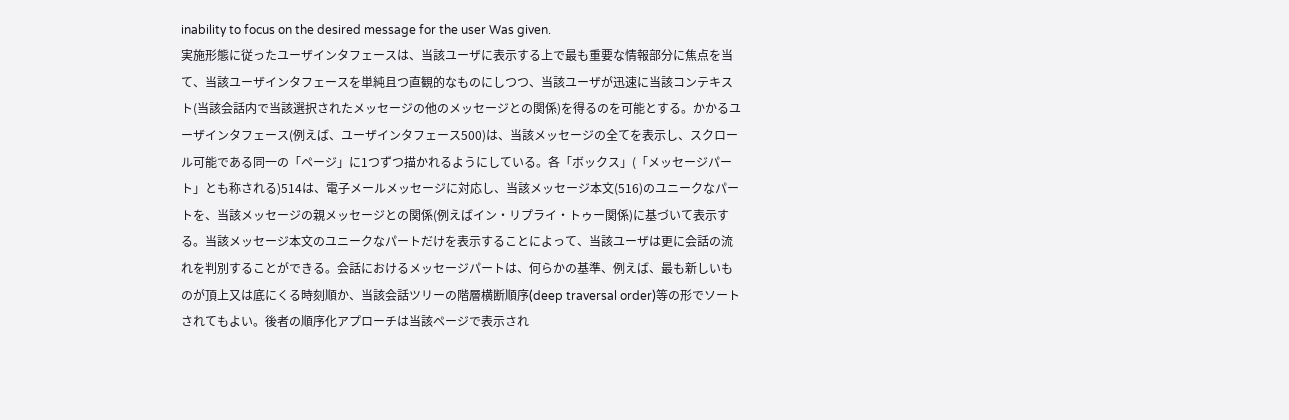inability to focus on the desired message for the user Was given.
実施形態に従ったユーザインタフェースは、当該ユーザに表示する上で最も重要な情報部分に焦点を当て、当該ユーザインタフェースを単純且つ直観的なものにしつつ、当該ユーザが迅速に当該コンテキスト(当該会話内で当該選択されたメッセージの他のメッセージとの関係)を得るのを可能とする。かかるユーザインタフェース(例えば、ユーザインタフェース500)は、当該メッセージの全てを表示し、スクロール可能である同一の「ページ」に1つずつ描かれるようにしている。各「ボックス」(「メッセージパート」とも称される)514は、電子メールメッセージに対応し、当該メッセージ本文(516)のユニークなパートを、当該メッセージの親メッセージとの関係(例えばイン・リプライ・トゥー関係)に基づいて表示する。当該メッセージ本文のユニークなパートだけを表示することによって、当該ユーザは更に会話の流れを判別することができる。会話におけるメッセージパートは、何らかの基準、例えば、最も新しいものが頂上又は底にくる時刻順か、当該会話ツリーの階層横断順序(deep traversal order)等の形でソートされてもよい。後者の順序化アプローチは当該ページで表示され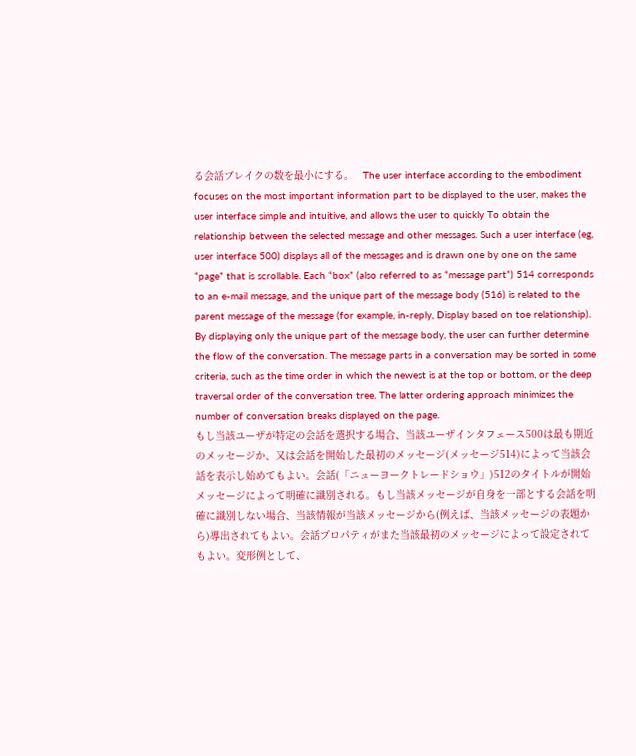る会話ブレイクの数を最小にする。   The user interface according to the embodiment focuses on the most important information part to be displayed to the user, makes the user interface simple and intuitive, and allows the user to quickly To obtain the relationship between the selected message and other messages. Such a user interface (eg, user interface 500) displays all of the messages and is drawn one by one on the same “page” that is scrollable. Each “box” (also referred to as “message part”) 514 corresponds to an e-mail message, and the unique part of the message body (516) is related to the parent message of the message (for example, in-reply, Display based on toe relationship). By displaying only the unique part of the message body, the user can further determine the flow of the conversation. The message parts in a conversation may be sorted in some criteria, such as the time order in which the newest is at the top or bottom, or the deep traversal order of the conversation tree. The latter ordering approach minimizes the number of conversation breaks displayed on the page.
もし当該ユーザが特定の会話を選択する場合、当該ユーザインタフェース500は最も期近のメッセージか、又は会話を開始した最初のメッセージ(メッセージ514)によって当該会話を表示し始めてもよい。会話(「ニューヨークトレードショウ」)512のタイトルが開始メッセージによって明確に識別される。もし当該メッセージが自身を一部とする会話を明確に識別しない場合、当該情報が当該メッセージから(例えば、当該メッセージの表題から)導出されてもよい。会話プロパティがまた当該最初のメッセージによって設定されてもよい。変形例として、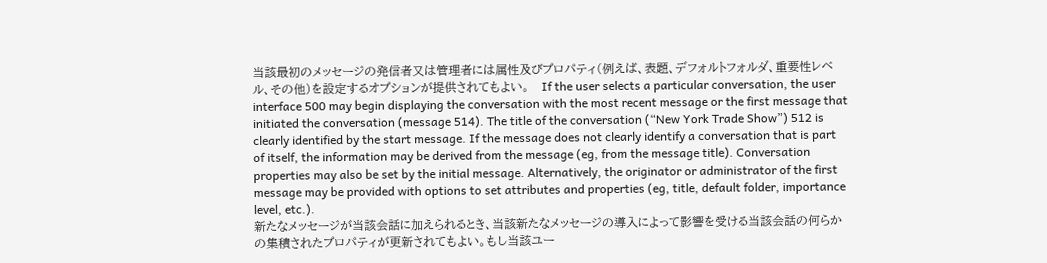当該最初のメッセージの発信者又は管理者には属性及びプロパティ(例えば、表題、デフォルトフォルダ、重要性レベル、その他)を設定するオプションが提供されてもよい。   If the user selects a particular conversation, the user interface 500 may begin displaying the conversation with the most recent message or the first message that initiated the conversation (message 514). The title of the conversation (“New York Trade Show”) 512 is clearly identified by the start message. If the message does not clearly identify a conversation that is part of itself, the information may be derived from the message (eg, from the message title). Conversation properties may also be set by the initial message. Alternatively, the originator or administrator of the first message may be provided with options to set attributes and properties (eg, title, default folder, importance level, etc.).
新たなメッセージが当該会話に加えられるとき、当該新たなメッセージの導入によって影響を受ける当該会話の何らかの集積されたプロパティが更新されてもよい。もし当該ユー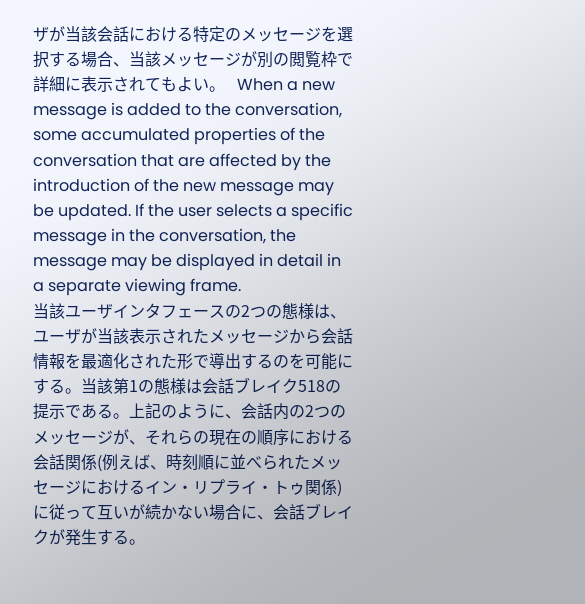ザが当該会話における特定のメッセージを選択する場合、当該メッセージが別の閲覧枠で詳細に表示されてもよい。   When a new message is added to the conversation, some accumulated properties of the conversation that are affected by the introduction of the new message may be updated. If the user selects a specific message in the conversation, the message may be displayed in detail in a separate viewing frame.
当該ユーザインタフェースの2つの態様は、ユーザが当該表示されたメッセージから会話情報を最適化された形で導出するのを可能にする。当該第1の態様は会話ブレイク518の提示である。上記のように、会話内の2つのメッセージが、それらの現在の順序における会話関係(例えば、時刻順に並べられたメッセージにおけるイン・リプライ・トゥ関係)に従って互いが続かない場合に、会話ブレイクが発生する。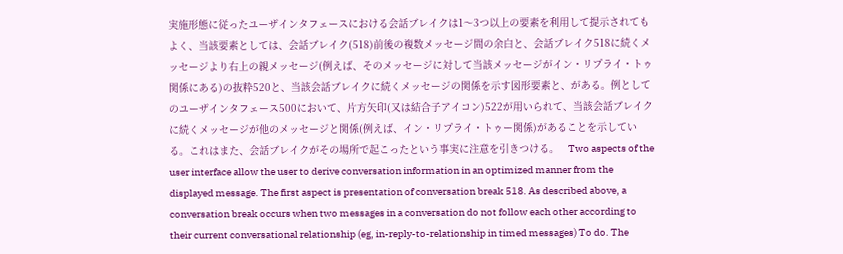実施形態に従ったユーザインタフェースにおける会話ブレイクは1〜3つ以上の要素を利用して提示されてもよく、当該要素としては、会話ブレイク(518)前後の複数メッセージ間の余白と、会話ブレイク518に続くメッセージより右上の親メッセージ(例えば、そのメッセージに対して当該メッセージがイン・リプライ・トゥ関係にある)の抜粋520と、当該会話ブレイクに続くメッセージの関係を示す図形要素と、がある。例としてのユーザインタフェース500において、片方矢印(又は結合子アイコン)522が用いられて、当該会話ブレイクに続くメッセージが他のメッセージと関係(例えば、イン・リプライ・トゥー関係)があることを示している。これはまた、会話ブレイクがその場所で起こったという事実に注意を引きつける。   Two aspects of the user interface allow the user to derive conversation information in an optimized manner from the displayed message. The first aspect is presentation of conversation break 518. As described above, a conversation break occurs when two messages in a conversation do not follow each other according to their current conversational relationship (eg, in-reply-to-relationship in timed messages) To do. The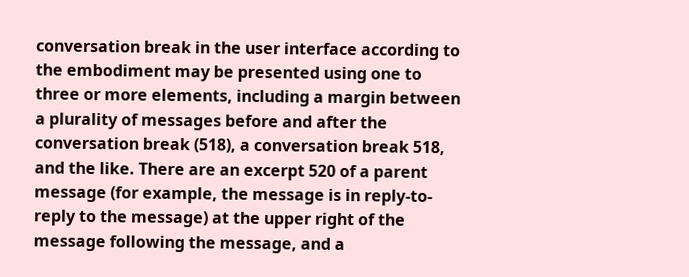conversation break in the user interface according to the embodiment may be presented using one to three or more elements, including a margin between a plurality of messages before and after the conversation break (518), a conversation break 518, and the like. There are an excerpt 520 of a parent message (for example, the message is in reply-to-reply to the message) at the upper right of the message following the message, and a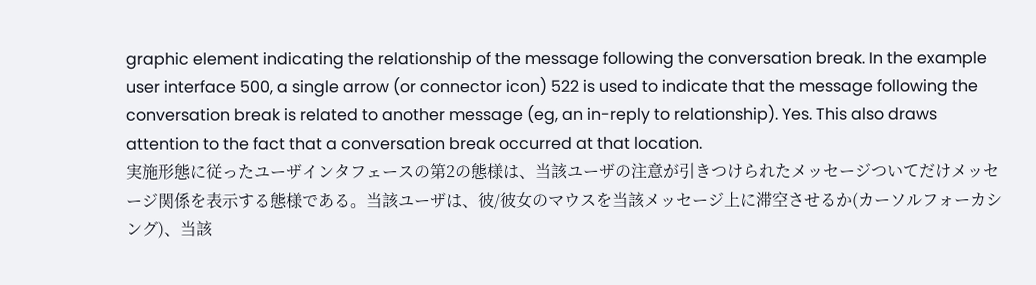graphic element indicating the relationship of the message following the conversation break. In the example user interface 500, a single arrow (or connector icon) 522 is used to indicate that the message following the conversation break is related to another message (eg, an in-reply to relationship). Yes. This also draws attention to the fact that a conversation break occurred at that location.
実施形態に従ったユーザインタフェースの第2の態様は、当該ユーザの注意が引きつけられたメッセージついてだけメッセージ関係を表示する態様である。当該ユーザは、彼/彼女のマウスを当該メッセージ上に滞空させるか(カーソルフォーカシング)、当該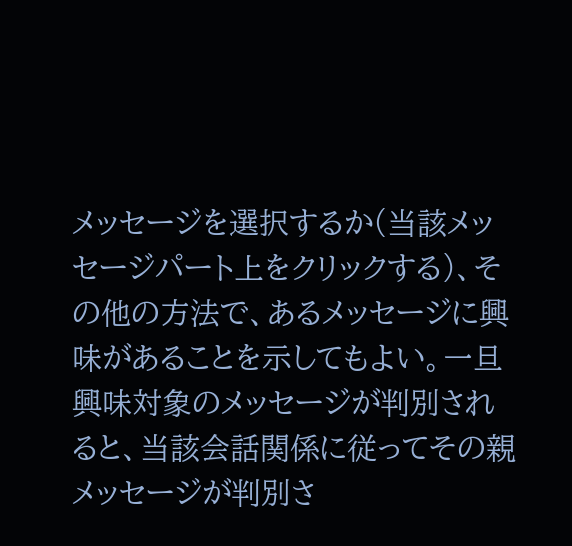メッセージを選択するか(当該メッセージパート上をクリックする)、その他の方法で、あるメッセージに興味があることを示してもよい。一旦興味対象のメッセージが判別されると、当該会話関係に従ってその親メッセージが判別さ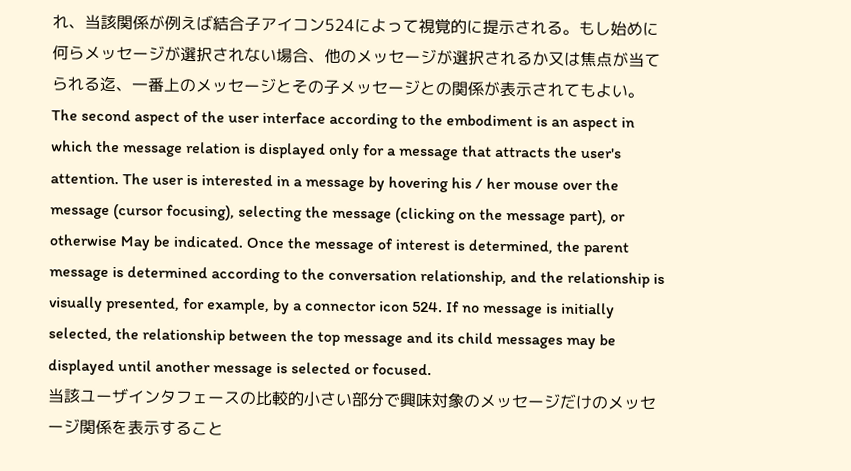れ、当該関係が例えば結合子アイコン524によって視覚的に提示される。もし始めに何らメッセージが選択されない場合、他のメッセージが選択されるか又は焦点が当てられる迄、一番上のメッセージとその子メッセージとの関係が表示されてもよい。   The second aspect of the user interface according to the embodiment is an aspect in which the message relation is displayed only for a message that attracts the user's attention. The user is interested in a message by hovering his / her mouse over the message (cursor focusing), selecting the message (clicking on the message part), or otherwise May be indicated. Once the message of interest is determined, the parent message is determined according to the conversation relationship, and the relationship is visually presented, for example, by a connector icon 524. If no message is initially selected, the relationship between the top message and its child messages may be displayed until another message is selected or focused.
当該ユーザインタフェースの比較的小さい部分で興味対象のメッセージだけのメッセージ関係を表示すること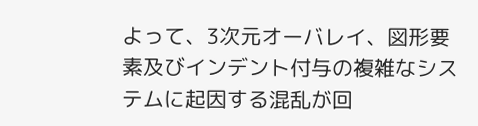よって、3次元オーバレイ、図形要素及びインデント付与の複雑なシステムに起因する混乱が回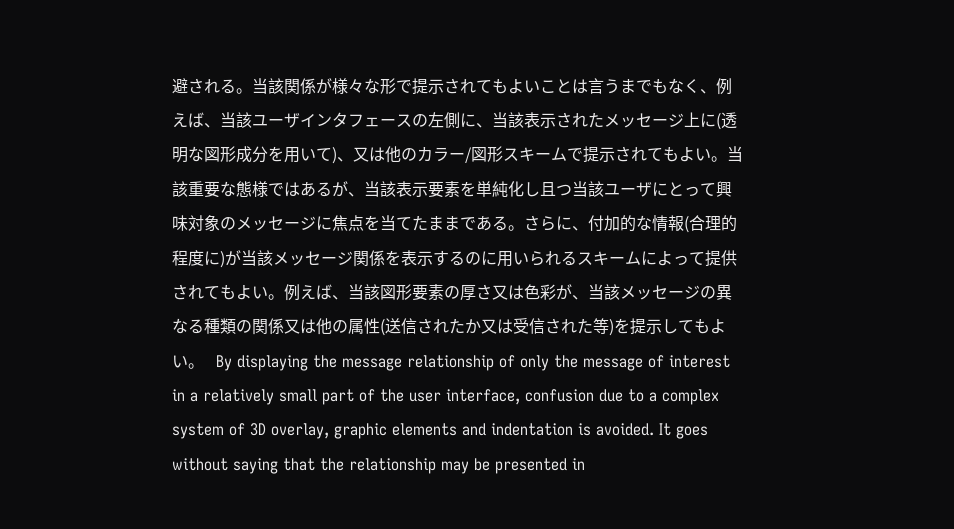避される。当該関係が様々な形で提示されてもよいことは言うまでもなく、例えば、当該ユーザインタフェースの左側に、当該表示されたメッセージ上に(透明な図形成分を用いて)、又は他のカラー/図形スキームで提示されてもよい。当該重要な態様ではあるが、当該表示要素を単純化し且つ当該ユーザにとって興味対象のメッセージに焦点を当てたままである。さらに、付加的な情報(合理的程度に)が当該メッセージ関係を表示するのに用いられるスキームによって提供されてもよい。例えば、当該図形要素の厚さ又は色彩が、当該メッセージの異なる種類の関係又は他の属性(送信されたか又は受信された等)を提示してもよい。   By displaying the message relationship of only the message of interest in a relatively small part of the user interface, confusion due to a complex system of 3D overlay, graphic elements and indentation is avoided. It goes without saying that the relationship may be presented in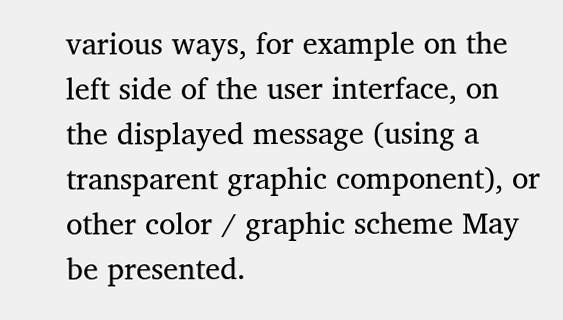various ways, for example on the left side of the user interface, on the displayed message (using a transparent graphic component), or other color / graphic scheme May be presented.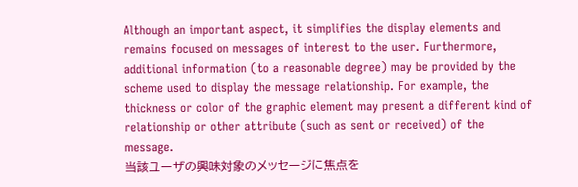Although an important aspect, it simplifies the display elements and remains focused on messages of interest to the user. Furthermore, additional information (to a reasonable degree) may be provided by the scheme used to display the message relationship. For example, the thickness or color of the graphic element may present a different kind of relationship or other attribute (such as sent or received) of the message.
当該ユーザの興味対象のメッセージに焦点を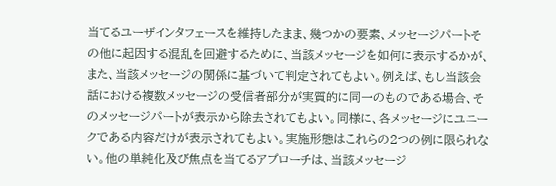当てるユーザインタフェースを維持したまま、幾つかの要素、メッセージパートその他に起因する混乱を回避するために、当該メッセージを如何に表示するかが、また、当該メッセージの関係に基づいて判定されてもよい。例えば、もし当該会話における複数メッセージの受信者部分が実質的に同一のものである場合、そのメッセージパートが表示から除去されてもよい。同様に、各メッセージにユニークである内容だけが表示されてもよい。実施形態はこれらの2つの例に限られない。他の単純化及び焦点を当てるアプローチは、当該メッセージ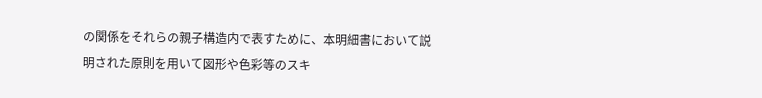の関係をそれらの親子構造内で表すために、本明細書において説明された原則を用いて図形や色彩等のスキ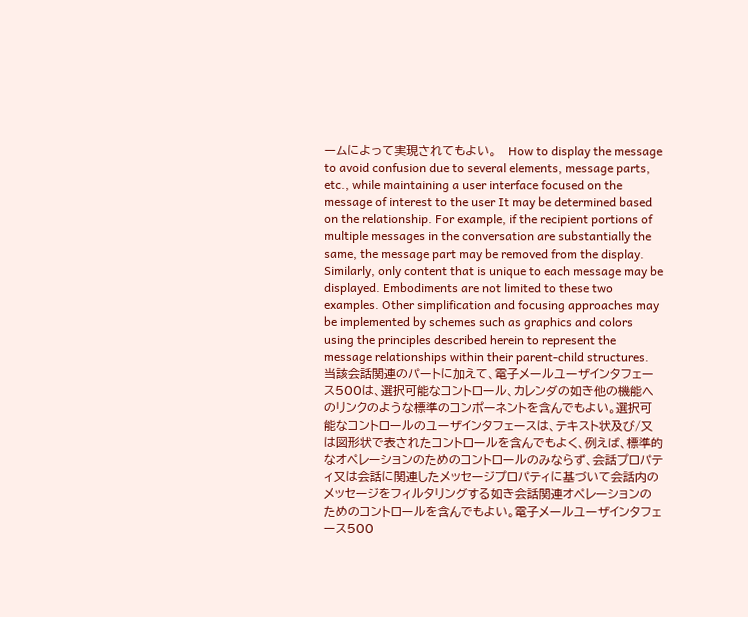ームによって実現されてもよい。   How to display the message to avoid confusion due to several elements, message parts, etc., while maintaining a user interface focused on the message of interest to the user It may be determined based on the relationship. For example, if the recipient portions of multiple messages in the conversation are substantially the same, the message part may be removed from the display. Similarly, only content that is unique to each message may be displayed. Embodiments are not limited to these two examples. Other simplification and focusing approaches may be implemented by schemes such as graphics and colors using the principles described herein to represent the message relationships within their parent-child structures.
当該会話関連のパートに加えて、電子メールユーザインタフェース500は、選択可能なコントロール、カレンダの如き他の機能へのリンクのような標準のコンポーネントを含んでもよい。選択可能なコントロールのユーザインタフェースは、テキスト状及び/又は図形状で表されたコントロールを含んでもよく、例えば、標準的なオペレーションのためのコントロールのみならず、会話プロパティ又は会話に関連したメッセージプロパティに基づいて会話内のメッセージをフィルタリングする如き会話関連オペレーションのためのコントロールを含んでもよい。電子メールユーザインタフェース500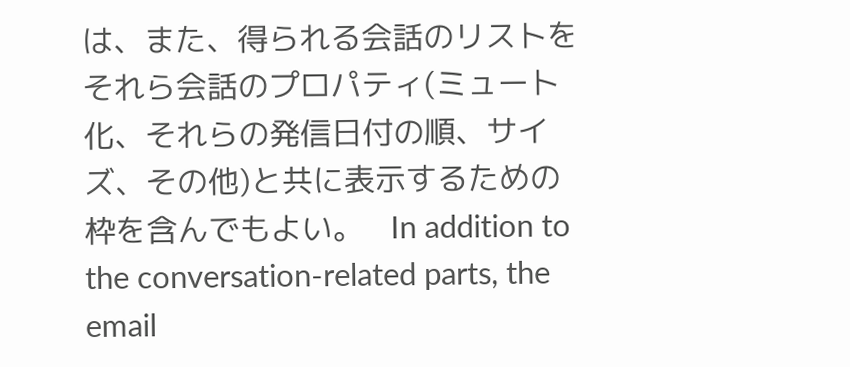は、また、得られる会話のリストをそれら会話のプロパティ(ミュート化、それらの発信日付の順、サイズ、その他)と共に表示するための枠を含んでもよい。   In addition to the conversation-related parts, the email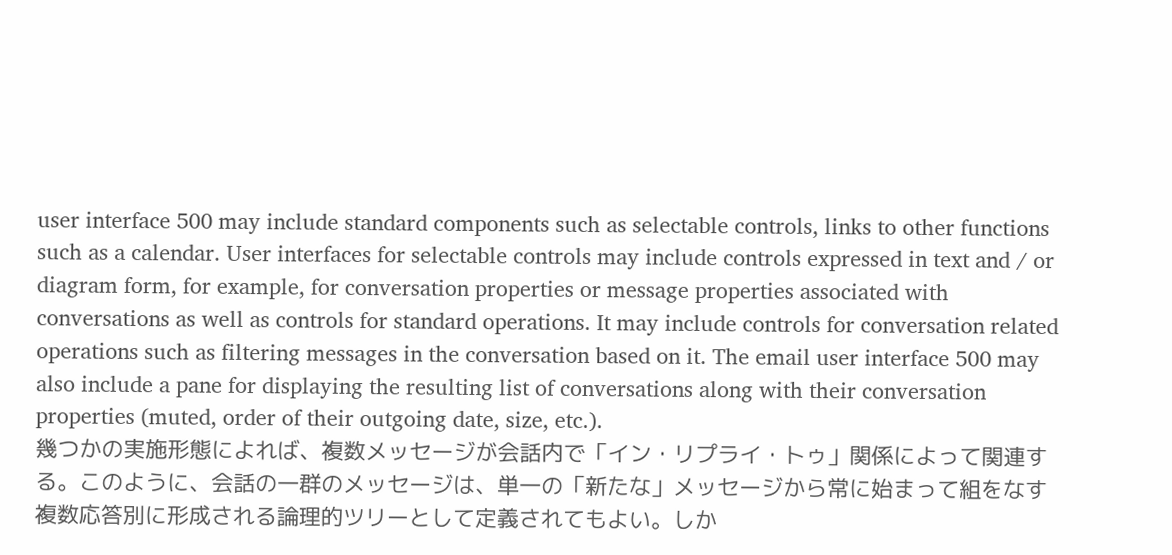user interface 500 may include standard components such as selectable controls, links to other functions such as a calendar. User interfaces for selectable controls may include controls expressed in text and / or diagram form, for example, for conversation properties or message properties associated with conversations as well as controls for standard operations. It may include controls for conversation related operations such as filtering messages in the conversation based on it. The email user interface 500 may also include a pane for displaying the resulting list of conversations along with their conversation properties (muted, order of their outgoing date, size, etc.).
幾つかの実施形態によれば、複数メッセージが会話内で「イン・リプライ・トゥ」関係によって関連する。このように、会話の一群のメッセージは、単一の「新たな」メッセージから常に始まって組をなす複数応答別に形成される論理的ツリーとして定義されてもよい。しか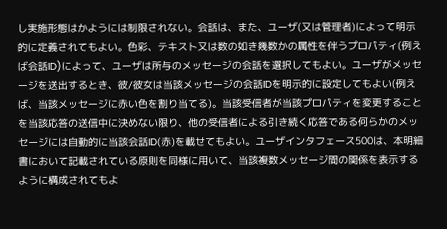し実施形態はかようには制限されない。会話は、また、ユーザ(又は管理者)によって明示的に定義されてもよい。色彩、テキスト又は数の如き幾数かの属性を伴うプロパティ(例えば会話ID)によって、ユーザは所与のメッセージの会話を選択してもよい。ユーザがメッセージを送出するとき、彼/彼女は当該メッセージの会話IDを明示的に設定してもよい(例えば、当該メッセージに赤い色を割り当てる)。当該受信者が当該プロパティを変更することを当該応答の送信中に決めない限り、他の受信者による引き続く応答である何らかのメッセージには自動的に当該会話ID(赤)を載せてもよい。ユーザインタフェース500は、本明細書において記載されている原則を同様に用いて、当該複数メッセージ間の関係を表示するように構成されてもよ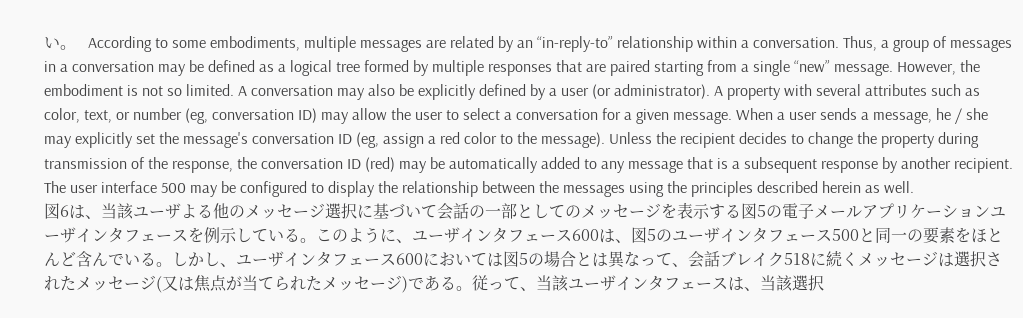い。   According to some embodiments, multiple messages are related by an “in-reply-to” relationship within a conversation. Thus, a group of messages in a conversation may be defined as a logical tree formed by multiple responses that are paired starting from a single “new” message. However, the embodiment is not so limited. A conversation may also be explicitly defined by a user (or administrator). A property with several attributes such as color, text, or number (eg, conversation ID) may allow the user to select a conversation for a given message. When a user sends a message, he / she may explicitly set the message's conversation ID (eg, assign a red color to the message). Unless the recipient decides to change the property during transmission of the response, the conversation ID (red) may be automatically added to any message that is a subsequent response by another recipient. The user interface 500 may be configured to display the relationship between the messages using the principles described herein as well.
図6は、当該ユーザよる他のメッセージ選択に基づいて会話の一部としてのメッセージを表示する図5の電子メールアプリケーションユーザインタフェースを例示している。このように、ユーザインタフェース600は、図5のユーザインタフェース500と同一の要素をほとんど含んでいる。しかし、ユーザインタフェース600においては図5の場合とは異なって、会話ブレイク518に続くメッセージは選択されたメッセージ(又は焦点が当てられたメッセージ)である。従って、当該ユーザインタフェースは、当該選択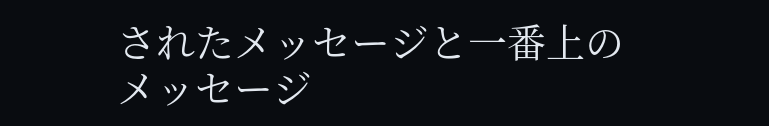されたメッセージと一番上のメッセージ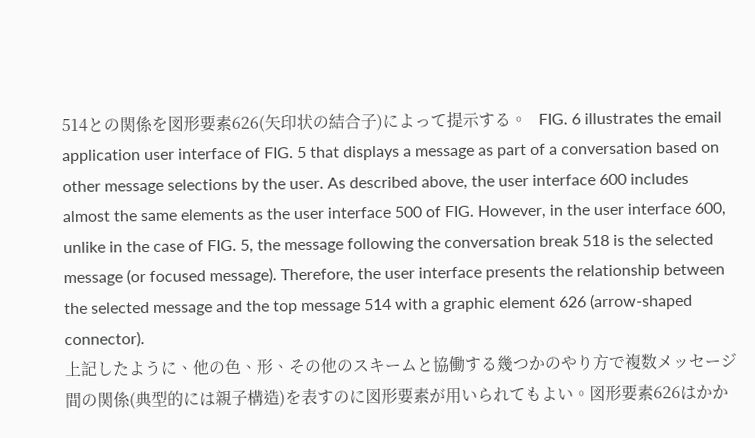514との関係を図形要素626(矢印状の結合子)によって提示する。   FIG. 6 illustrates the email application user interface of FIG. 5 that displays a message as part of a conversation based on other message selections by the user. As described above, the user interface 600 includes almost the same elements as the user interface 500 of FIG. However, in the user interface 600, unlike in the case of FIG. 5, the message following the conversation break 518 is the selected message (or focused message). Therefore, the user interface presents the relationship between the selected message and the top message 514 with a graphic element 626 (arrow-shaped connector).
上記したように、他の色、形、その他のスキームと協働する幾つかのやり方で複数メッセージ間の関係(典型的には親子構造)を表すのに図形要素が用いられてもよい。図形要素626はかか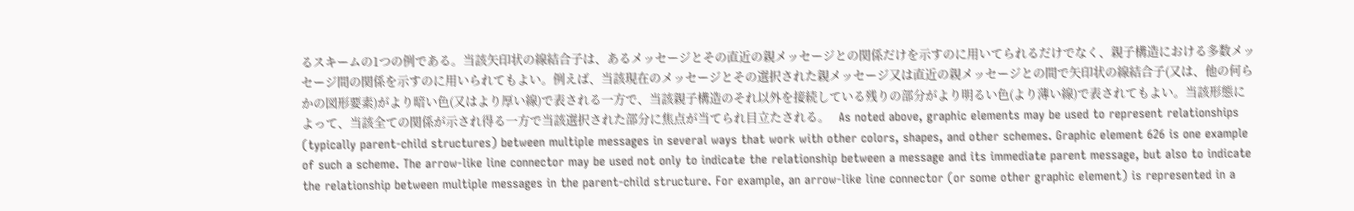るスキームの1つの例である。当該矢印状の線結合子は、あるメッセージとその直近の親メッセージとの関係だけを示すのに用いてられるだけでなく、親子構造における多数メッセージ間の関係を示すのに用いられてもよい。例えば、当該現在のメッセージとその選択された親メッセージ又は直近の親メッセージとの間で矢印状の線結合子(又は、他の何らかの図形要素)がより暗い色(又はより厚い線)で表される一方で、当該親子構造のそれ以外を接続している残りの部分がより明るい色(より薄い線)で表されてもよい。当該形態によって、当該全ての関係が示され得る一方で当該選択された部分に焦点が当てられ目立たされる。   As noted above, graphic elements may be used to represent relationships (typically parent-child structures) between multiple messages in several ways that work with other colors, shapes, and other schemes. Graphic element 626 is one example of such a scheme. The arrow-like line connector may be used not only to indicate the relationship between a message and its immediate parent message, but also to indicate the relationship between multiple messages in the parent-child structure. For example, an arrow-like line connector (or some other graphic element) is represented in a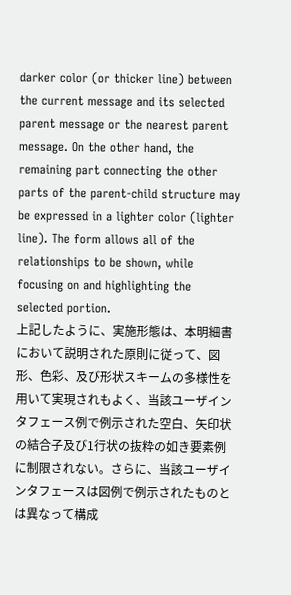darker color (or thicker line) between the current message and its selected parent message or the nearest parent message. On the other hand, the remaining part connecting the other parts of the parent-child structure may be expressed in a lighter color (lighter line). The form allows all of the relationships to be shown, while focusing on and highlighting the selected portion.
上記したように、実施形態は、本明細書において説明された原則に従って、図形、色彩、及び形状スキームの多様性を用いて実現されもよく、当該ユーザインタフェース例で例示された空白、矢印状の結合子及び1行状の抜粋の如き要素例に制限されない。さらに、当該ユーザインタフェースは図例で例示されたものとは異なって構成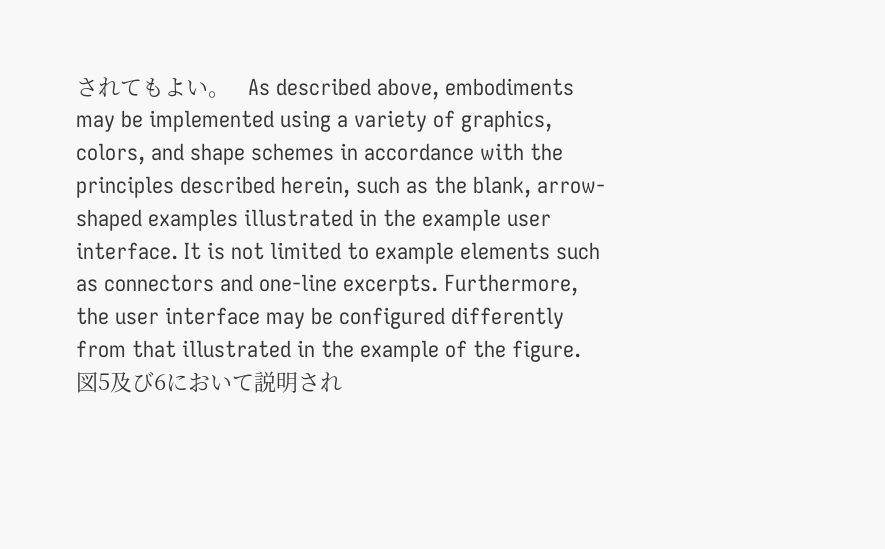されてもよい。   As described above, embodiments may be implemented using a variety of graphics, colors, and shape schemes in accordance with the principles described herein, such as the blank, arrow-shaped examples illustrated in the example user interface. It is not limited to example elements such as connectors and one-line excerpts. Furthermore, the user interface may be configured differently from that illustrated in the example of the figure.
図5及び6において説明され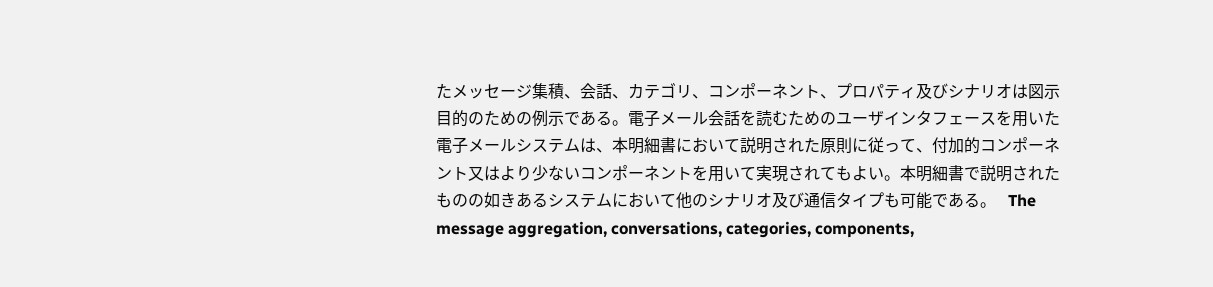たメッセージ集積、会話、カテゴリ、コンポーネント、プロパティ及びシナリオは図示目的のための例示である。電子メール会話を読むためのユーザインタフェースを用いた電子メールシステムは、本明細書において説明された原則に従って、付加的コンポーネント又はより少ないコンポーネントを用いて実現されてもよい。本明細書で説明されたものの如きあるシステムにおいて他のシナリオ及び通信タイプも可能である。   The message aggregation, conversations, categories, components,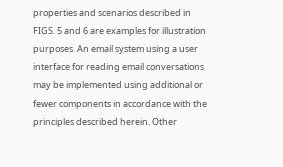properties and scenarios described in FIGS. 5 and 6 are examples for illustration purposes. An email system using a user interface for reading email conversations may be implemented using additional or fewer components in accordance with the principles described herein. Other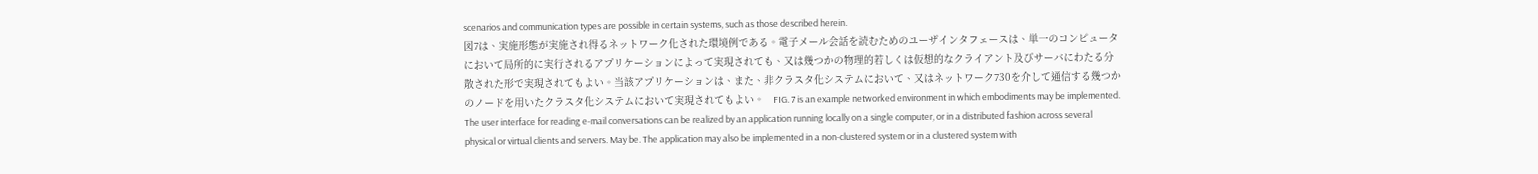scenarios and communication types are possible in certain systems, such as those described herein.
図7は、実施形態が実施され得るネットワーク化された環境例である。電子メール会話を読むためのユーザインタフェースは、単一のコンピュータにおいて局所的に実行されるアプリケーションによって実現されても、又は幾つかの物理的若しくは仮想的なクライアント及びサーバにわたる分散された形で実現されてもよい。当該アプリケーションは、また、非クラスタ化システムにおいて、又はネットワーク730を介して通信する幾つかのノードを用いたクラスタ化システムにおいて実現されてもよい。   FIG. 7 is an example networked environment in which embodiments may be implemented. The user interface for reading e-mail conversations can be realized by an application running locally on a single computer, or in a distributed fashion across several physical or virtual clients and servers. May be. The application may also be implemented in a non-clustered system or in a clustered system with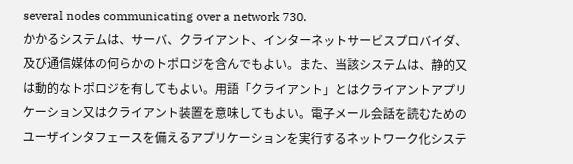several nodes communicating over a network 730.
かかるシステムは、サーバ、クライアント、インターネットサービスプロバイダ、及び通信媒体の何らかのトポロジを含んでもよい。また、当該システムは、静的又は動的なトポロジを有してもよい。用語「クライアント」とはクライアントアプリケーション又はクライアント装置を意味してもよい。電子メール会話を読むためのユーザインタフェースを備えるアプリケーションを実行するネットワーク化システ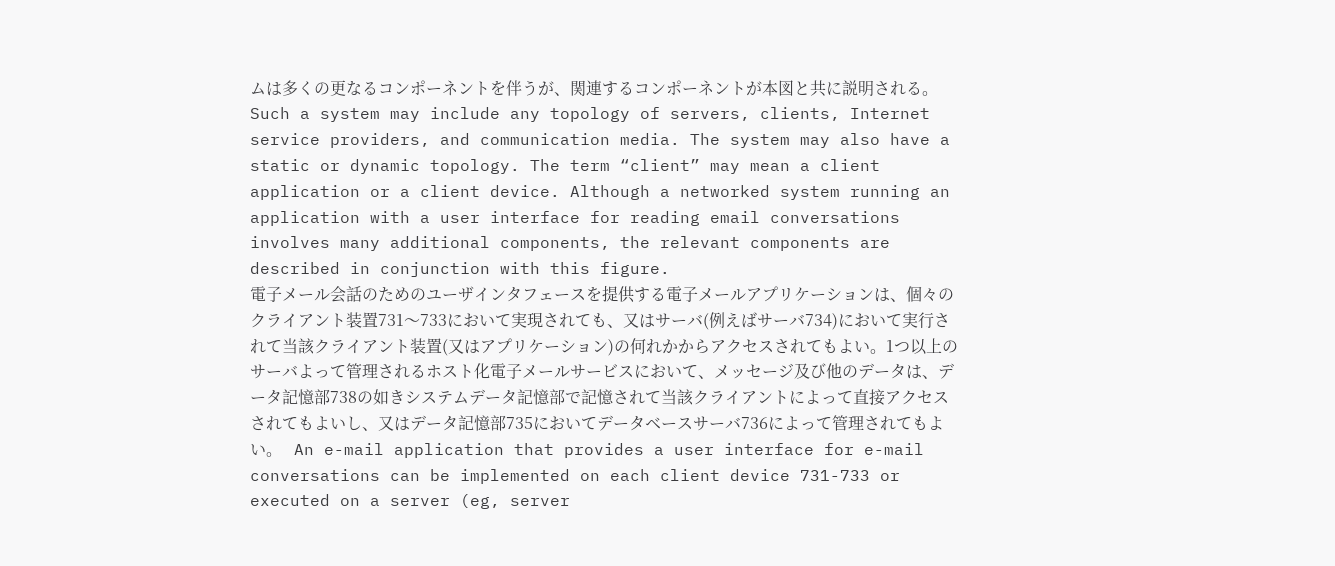ムは多くの更なるコンポーネントを伴うが、関連するコンポーネントが本図と共に説明される。   Such a system may include any topology of servers, clients, Internet service providers, and communication media. The system may also have a static or dynamic topology. The term “client” may mean a client application or a client device. Although a networked system running an application with a user interface for reading email conversations involves many additional components, the relevant components are described in conjunction with this figure.
電子メール会話のためのユーザインタフェースを提供する電子メールアプリケーションは、個々のクライアント装置731〜733において実現されても、又はサーバ(例えばサーバ734)において実行されて当該クライアント装置(又はアプリケーション)の何れかからアクセスされてもよい。1つ以上のサーバよって管理されるホスト化電子メールサービスにおいて、メッセージ及び他のデータは、データ記憶部738の如きシステムデータ記憶部で記憶されて当該クライアントによって直接アクセスされてもよいし、又はデータ記憶部735においてデータベースサーバ736によって管理されてもよい。   An e-mail application that provides a user interface for e-mail conversations can be implemented on each client device 731-733 or executed on a server (eg, server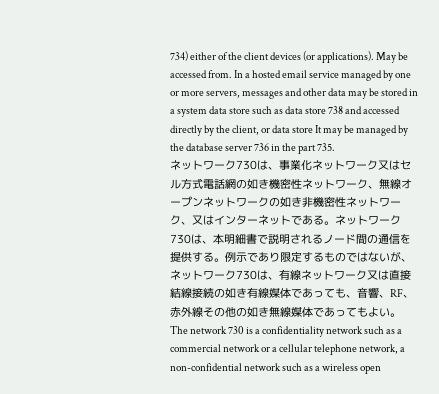734) either of the client devices (or applications). May be accessed from. In a hosted email service managed by one or more servers, messages and other data may be stored in a system data store such as data store 738 and accessed directly by the client, or data store It may be managed by the database server 736 in the part 735.
ネットワーク730は、事業化ネットワーク又はセル方式電話網の如き機密性ネットワーク、無線オープンネットワークの如き非機密性ネットワーク、又はインターネットである。ネットワーク730は、本明細書で説明されるノード間の通信を提供する。例示であり限定するものではないが、ネットワーク730は、有線ネットワーク又は直接結線接続の如き有線媒体であっても、音響、RF、赤外線その他の如き無線媒体であってもよい。   The network 730 is a confidentiality network such as a commercial network or a cellular telephone network, a non-confidential network such as a wireless open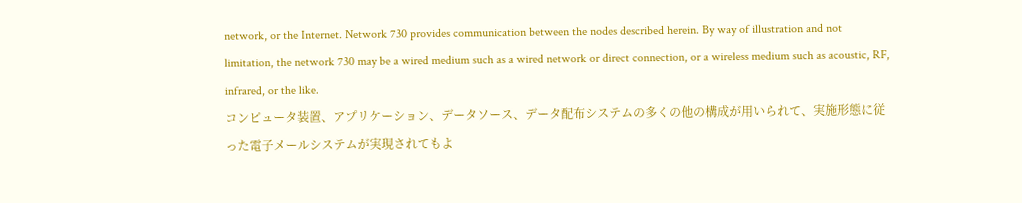network, or the Internet. Network 730 provides communication between the nodes described herein. By way of illustration and not limitation, the network 730 may be a wired medium such as a wired network or direct connection, or a wireless medium such as acoustic, RF, infrared, or the like.
コンピュータ装置、アプリケーション、データソース、データ配布システムの多くの他の構成が用いられて、実施形態に従った電子メールシステムが実現されてもよ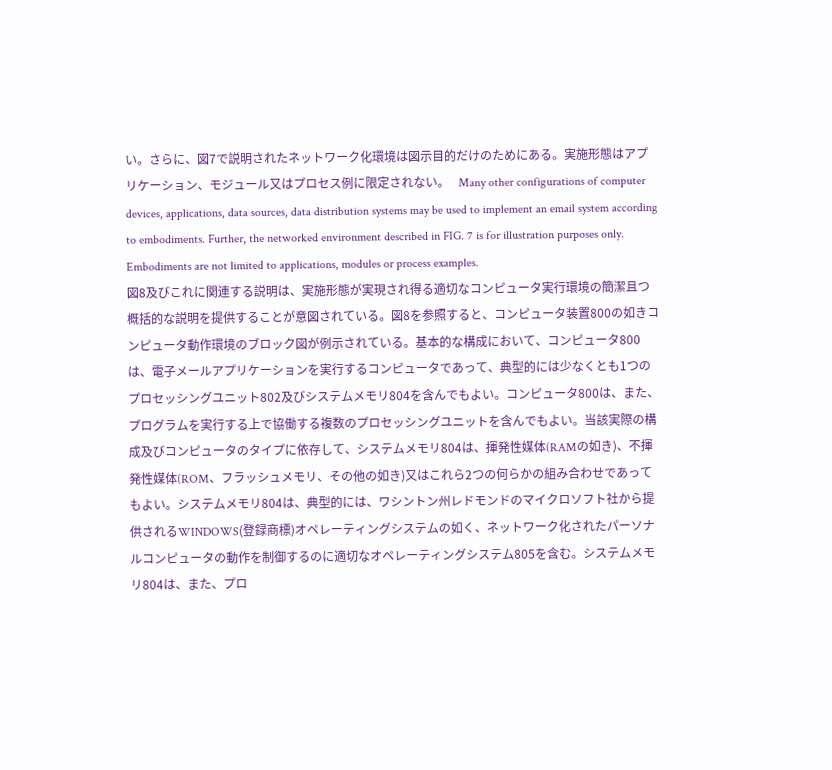い。さらに、図7で説明されたネットワーク化環境は図示目的だけのためにある。実施形態はアプリケーション、モジュール又はプロセス例に限定されない。   Many other configurations of computer devices, applications, data sources, data distribution systems may be used to implement an email system according to embodiments. Further, the networked environment described in FIG. 7 is for illustration purposes only. Embodiments are not limited to applications, modules or process examples.
図8及びこれに関連する説明は、実施形態が実現され得る適切なコンピュータ実行環境の簡潔且つ概括的な説明を提供することが意図されている。図8を参照すると、コンピュータ装置800の如きコンピュータ動作環境のブロック図が例示されている。基本的な構成において、コンピュータ800は、電子メールアプリケーションを実行するコンピュータであって、典型的には少なくとも1つのプロセッシングユニット802及びシステムメモリ804を含んでもよい。コンピュータ800は、また、プログラムを実行する上で協働する複数のプロセッシングユニットを含んでもよい。当該実際の構成及びコンピュータのタイプに依存して、システムメモリ804は、揮発性媒体(RAMの如き)、不揮発性媒体(ROM、フラッシュメモリ、その他の如き)又はこれら2つの何らかの組み合わせであってもよい。システムメモリ804は、典型的には、ワシントン州レドモンドのマイクロソフト社から提供されるWINDOWS(登録商標)オペレーティングシステムの如く、ネットワーク化されたパーソナルコンピュータの動作を制御するのに適切なオペレーティングシステム805を含む。システムメモリ804は、また、プロ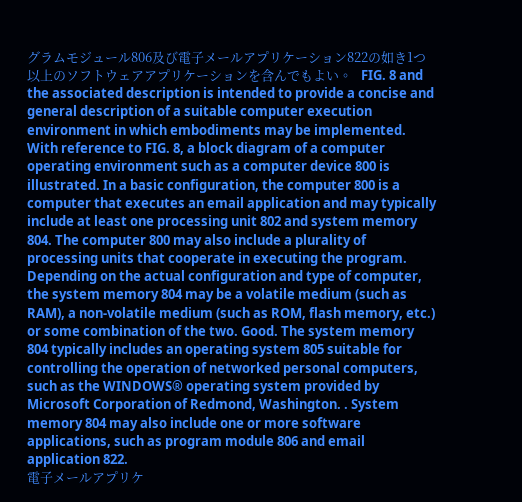グラムモジュール806及び電子メールアプリケーション822の如き1つ以上のソフトウェアアプリケーションを含んでもよい。   FIG. 8 and the associated description is intended to provide a concise and general description of a suitable computer execution environment in which embodiments may be implemented. With reference to FIG. 8, a block diagram of a computer operating environment such as a computer device 800 is illustrated. In a basic configuration, the computer 800 is a computer that executes an email application and may typically include at least one processing unit 802 and system memory 804. The computer 800 may also include a plurality of processing units that cooperate in executing the program. Depending on the actual configuration and type of computer, the system memory 804 may be a volatile medium (such as RAM), a non-volatile medium (such as ROM, flash memory, etc.) or some combination of the two. Good. The system memory 804 typically includes an operating system 805 suitable for controlling the operation of networked personal computers, such as the WINDOWS® operating system provided by Microsoft Corporation of Redmond, Washington. . System memory 804 may also include one or more software applications, such as program module 806 and email application 822.
電子メールアプリケ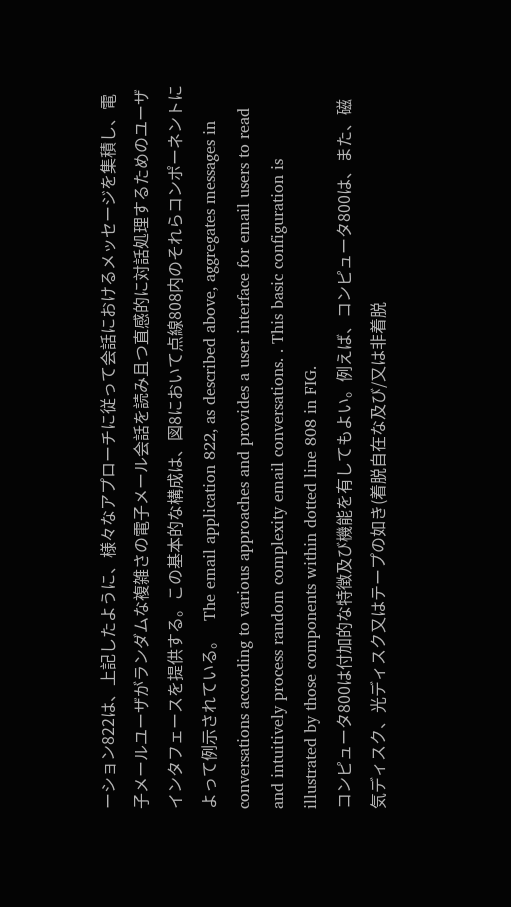ーション822は、上記したように、様々なアプローチに従って会話におけるメッセージを集積し、電子メールユーザがランダムな複雑さの電子メール会話を読み且つ直感的に対話処理するためのユーザインタフェースを提供する。この基本的な構成は、図8において点線808内のそれらコンポーネントによって例示されている。   The email application 822, as described above, aggregates messages in conversations according to various approaches and provides a user interface for email users to read and intuitively process random complexity email conversations. . This basic configuration is illustrated by those components within dotted line 808 in FIG.
コンピュータ800は付加的な特徴及び機能を有してもよい。例えば、コンピュータ800は、また、磁気ディスク、光ディスク又はテープの如き(着脱自在な及び/又は非着脱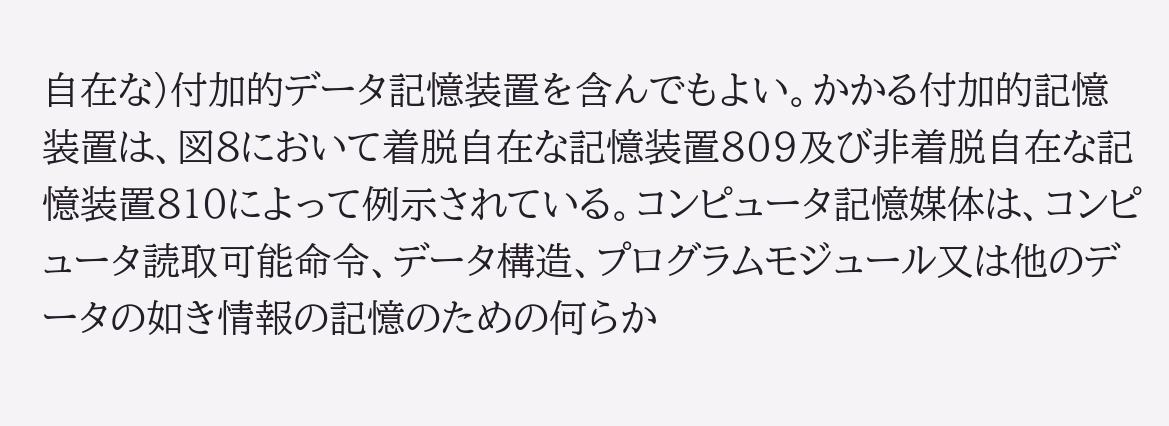自在な)付加的データ記憶装置を含んでもよい。かかる付加的記憶装置は、図8において着脱自在な記憶装置809及び非着脱自在な記憶装置810によって例示されている。コンピュータ記憶媒体は、コンピュータ読取可能命令、データ構造、プログラムモジュール又は他のデータの如き情報の記憶のための何らか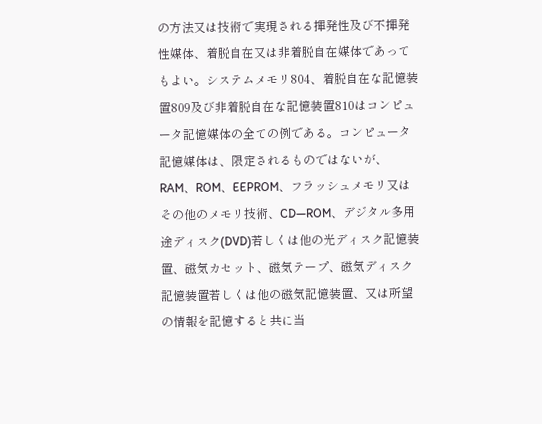の方法又は技術で実現される揮発性及び不揮発性媒体、着脱自在又は非着脱自在媒体であってもよい。システムメモリ804、着脱自在な記憶装置809及び非着脱自在な記憶装置810はコンピュータ記憶媒体の全ての例である。コンピュータ記憶媒体は、限定されるものではないが、RAM、ROM、EEPROM、フラッシュメモリ又はその他のメモリ技術、CD―ROM、デジタル多用途ディスク(DVD)若しくは他の光ディスク記憶装置、磁気カセット、磁気テープ、磁気ディスク記憶装置若しくは他の磁気記憶装置、又は所望の情報を記憶すると共に当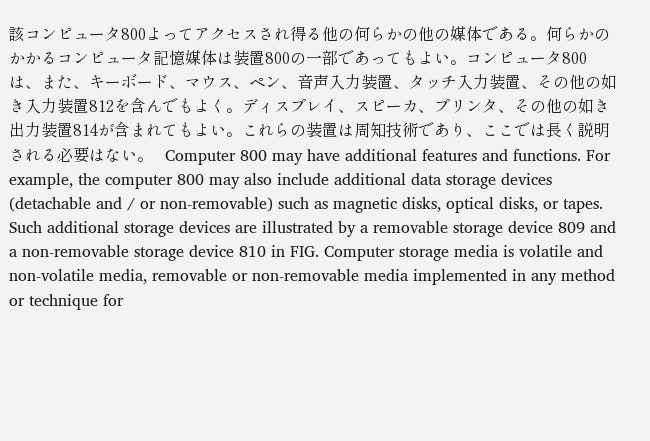該コンピュータ800よってアクセスされ得る他の何らかの他の媒体である。何らかのかかるコンピュータ記憶媒体は装置800の一部であってもよい。コンピュータ800は、また、キーボード、マウス、ペン、音声入力装置、タッチ入力装置、その他の如き入力装置812を含んでもよく。ディスプレイ、スピーカ、プリンタ、その他の如き出力装置814が含まれてもよい。これらの装置は周知技術であり、ここでは長く説明される必要はない。   Computer 800 may have additional features and functions. For example, the computer 800 may also include additional data storage devices (detachable and / or non-removable) such as magnetic disks, optical disks, or tapes. Such additional storage devices are illustrated by a removable storage device 809 and a non-removable storage device 810 in FIG. Computer storage media is volatile and non-volatile media, removable or non-removable media implemented in any method or technique for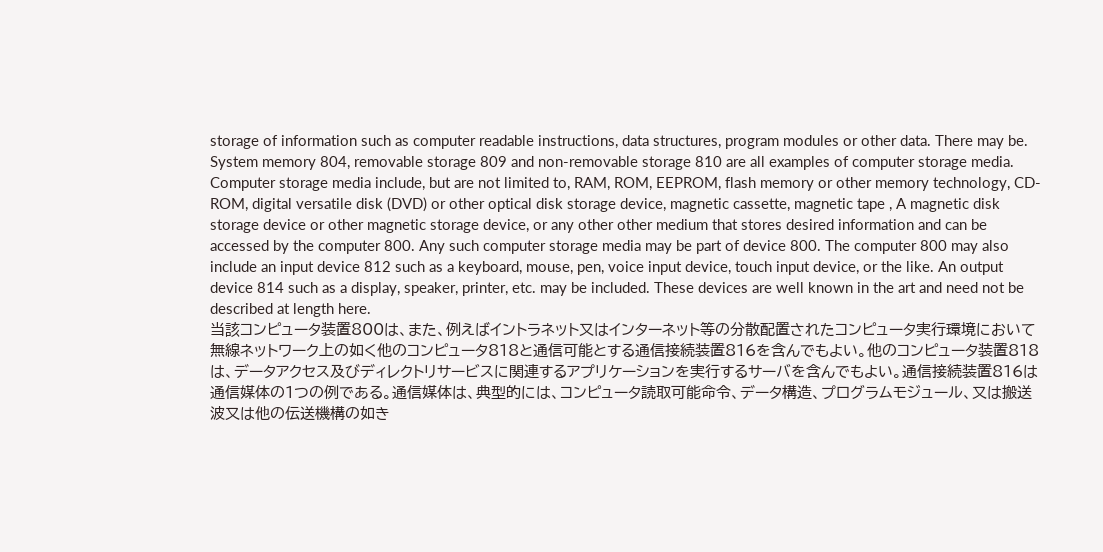storage of information such as computer readable instructions, data structures, program modules or other data. There may be. System memory 804, removable storage 809 and non-removable storage 810 are all examples of computer storage media. Computer storage media include, but are not limited to, RAM, ROM, EEPROM, flash memory or other memory technology, CD-ROM, digital versatile disk (DVD) or other optical disk storage device, magnetic cassette, magnetic tape , A magnetic disk storage device or other magnetic storage device, or any other other medium that stores desired information and can be accessed by the computer 800. Any such computer storage media may be part of device 800. The computer 800 may also include an input device 812 such as a keyboard, mouse, pen, voice input device, touch input device, or the like. An output device 814 such as a display, speaker, printer, etc. may be included. These devices are well known in the art and need not be described at length here.
当該コンピュータ装置800は、また、例えばイントラネット又はインターネット等の分散配置されたコンピュータ実行環境において無線ネットワーク上の如く他のコンピュータ818と通信可能とする通信接続装置816を含んでもよい。他のコンピュータ装置818は、データアクセス及びディレクトリサービスに関連するアプリケーションを実行するサーバを含んでもよい。通信接続装置816は通信媒体の1つの例である。通信媒体は、典型的には、コンピュータ読取可能命令、データ構造、プログラムモジュール、又は搬送波又は他の伝送機構の如き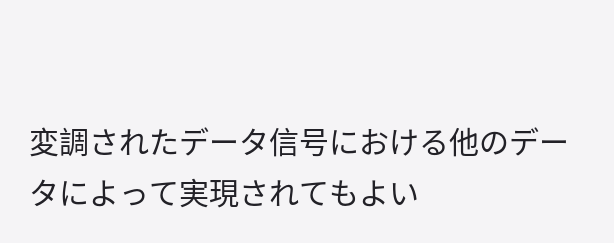変調されたデータ信号における他のデータによって実現されてもよい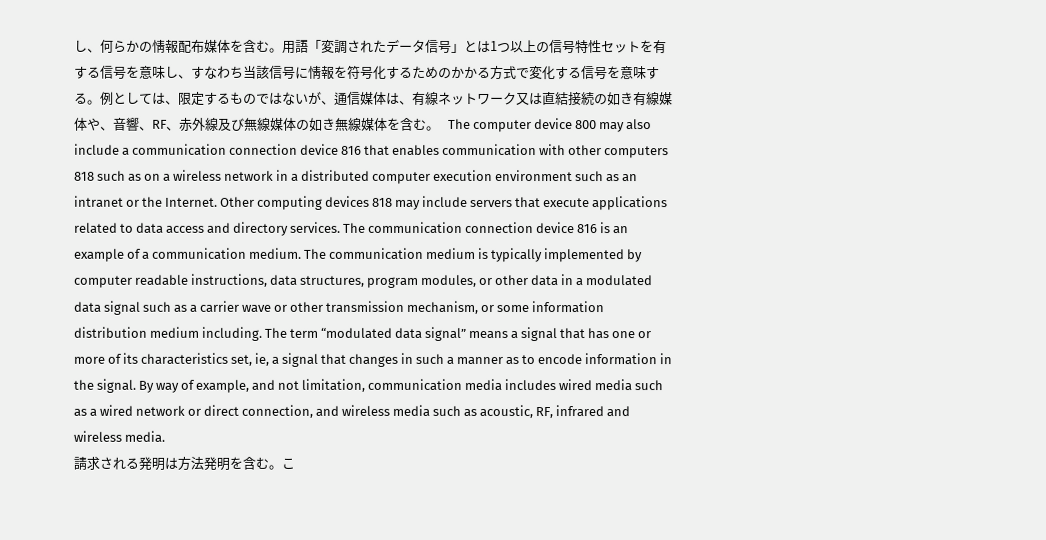し、何らかの情報配布媒体を含む。用語「変調されたデータ信号」とは1つ以上の信号特性セットを有する信号を意味し、すなわち当該信号に情報を符号化するためのかかる方式で変化する信号を意味する。例としては、限定するものではないが、通信媒体は、有線ネットワーク又は直結接続の如き有線媒体や、音響、RF、赤外線及び無線媒体の如き無線媒体を含む。   The computer device 800 may also include a communication connection device 816 that enables communication with other computers 818 such as on a wireless network in a distributed computer execution environment such as an intranet or the Internet. Other computing devices 818 may include servers that execute applications related to data access and directory services. The communication connection device 816 is an example of a communication medium. The communication medium is typically implemented by computer readable instructions, data structures, program modules, or other data in a modulated data signal such as a carrier wave or other transmission mechanism, or some information distribution medium including. The term “modulated data signal” means a signal that has one or more of its characteristics set, ie, a signal that changes in such a manner as to encode information in the signal. By way of example, and not limitation, communication media includes wired media such as a wired network or direct connection, and wireless media such as acoustic, RF, infrared and wireless media.
請求される発明は方法発明を含む。こ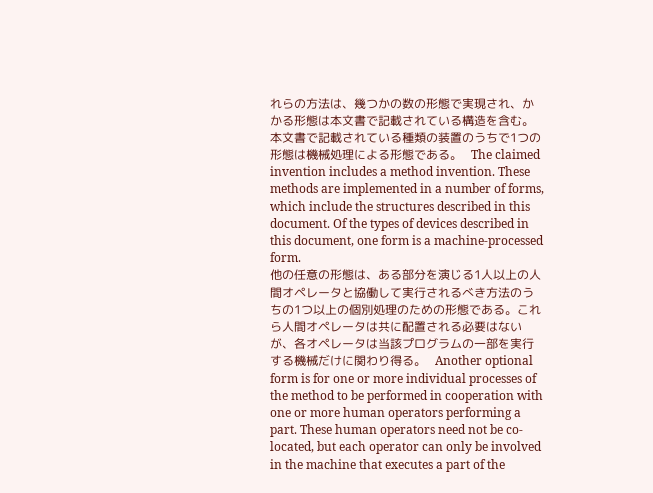れらの方法は、幾つかの数の形態で実現され、かかる形態は本文書で記載されている構造を含む。本文書で記載されている種類の装置のうちで1つの形態は機械処理による形態である。   The claimed invention includes a method invention. These methods are implemented in a number of forms, which include the structures described in this document. Of the types of devices described in this document, one form is a machine-processed form.
他の任意の形態は、ある部分を演じる1人以上の人間オペレータと協働して実行されるべき方法のうちの1つ以上の個別処理のための形態である。これら人間オペレータは共に配置される必要はないが、各オペレータは当該プログラムの一部を実行する機械だけに関わり得る。   Another optional form is for one or more individual processes of the method to be performed in cooperation with one or more human operators performing a part. These human operators need not be co-located, but each operator can only be involved in the machine that executes a part of the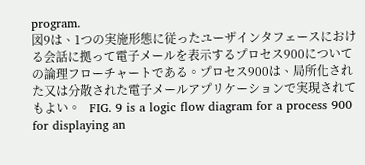program.
図9は、1つの実施形態に従ったユーザインタフェースにおける会話に拠って電子メールを表示するプロセス900についての論理フローチャートである。プロセス900は、局所化された又は分散された電子メールアプリケーションで実現されてもよい。   FIG. 9 is a logic flow diagram for a process 900 for displaying an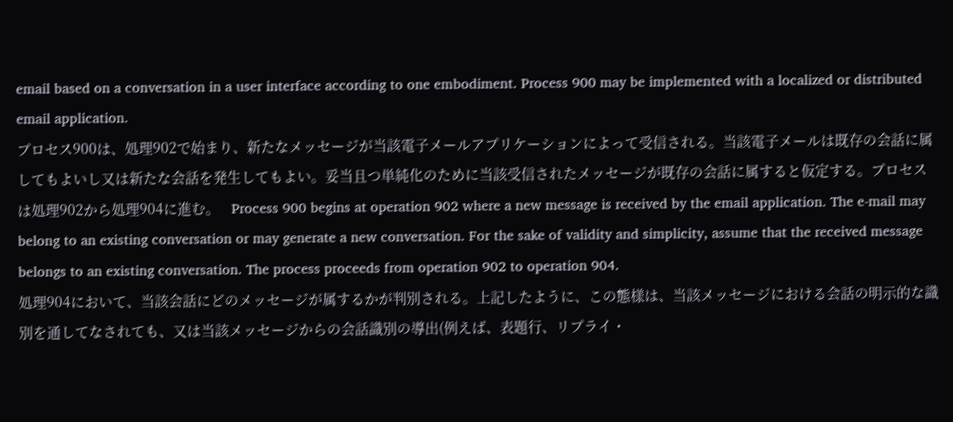email based on a conversation in a user interface according to one embodiment. Process 900 may be implemented with a localized or distributed email application.
プロセス900は、処理902で始まり、新たなメッセージが当該電子メールアプリケーションによって受信される。当該電子メールは既存の会話に属してもよいし又は新たな会話を発生してもよい。妥当且つ単純化のために当該受信されたメッセージが既存の会話に属すると仮定する。プロセスは処理902から処理904に進む。   Process 900 begins at operation 902 where a new message is received by the email application. The e-mail may belong to an existing conversation or may generate a new conversation. For the sake of validity and simplicity, assume that the received message belongs to an existing conversation. The process proceeds from operation 902 to operation 904.
処理904において、当該会話にどのメッセージが属するかが判別される。上記したように、この態様は、当該メッセージにおける会話の明示的な識別を通してなされても、又は当該メッセージからの会話識別の導出(例えば、表題行、リプライ・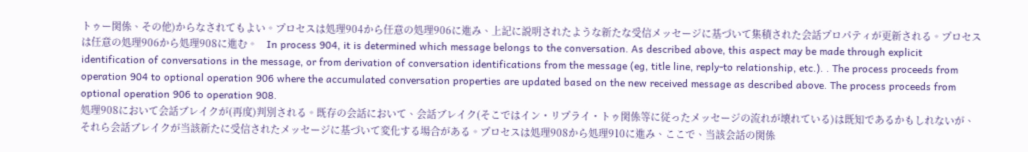トゥー関係、その他)からなされてもよい。プロセスは処理904から任意の処理906に進み、上記に説明されたような新たな受信メッセージに基づいて集積された会話プロパティが更新される。プロセスは任意の処理906から処理908に進む。   In process 904, it is determined which message belongs to the conversation. As described above, this aspect may be made through explicit identification of conversations in the message, or from derivation of conversation identifications from the message (eg, title line, reply-to relationship, etc.). . The process proceeds from operation 904 to optional operation 906 where the accumulated conversation properties are updated based on the new received message as described above. The process proceeds from optional operation 906 to operation 908.
処理908において会話ブレイクが(再度)判別される。既存の会話において、会話ブレイク(そこではイン・リプライ・トゥ関係等に従ったメッセージの流れが壊れている)は既知であるかもしれないが、それら会話ブレイクが当該新たに受信されたメッセージに基づいて変化する場合がある。プロセスは処理908から処理910に進み、ここで、当該会話の関係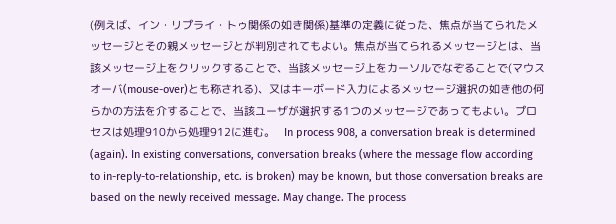(例えば、イン・リプライ・トゥ関係の如き関係)基準の定義に従った、焦点が当てられたメッセージとその親メッセージとが判別されてもよい。焦点が当てられるメッセージとは、当該メッセージ上をクリックすることで、当該メッセージ上をカーソルでなぞることで(マウスオーバ(mouse-over)とも称される)、又はキーボード入力によるメッセージ選択の如き他の何らかの方法を介することで、当該ユーザが選択する1つのメッセージであってもよい。プロセスは処理910から処理912に進む。   In process 908, a conversation break is determined (again). In existing conversations, conversation breaks (where the message flow according to in-reply-to-relationship, etc. is broken) may be known, but those conversation breaks are based on the newly received message. May change. The process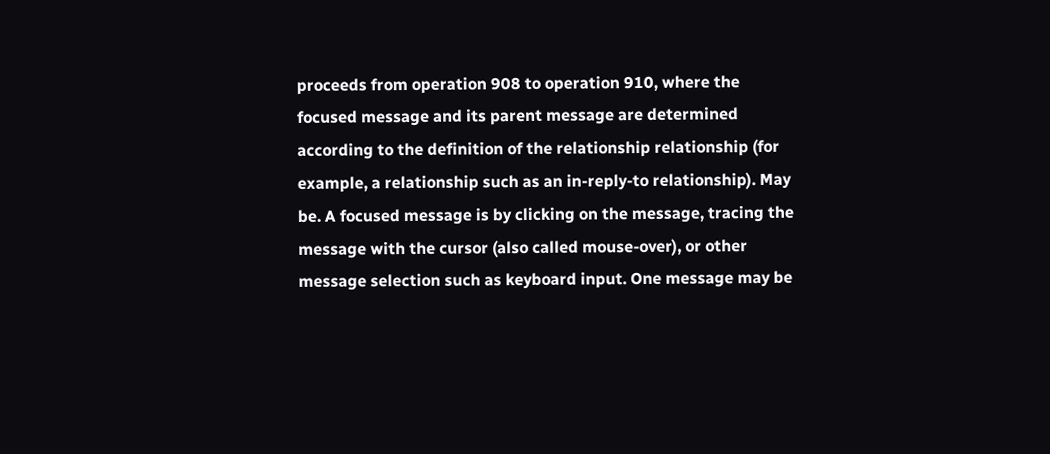proceeds from operation 908 to operation 910, where the focused message and its parent message are determined according to the definition of the relationship relationship (for example, a relationship such as an in-reply-to relationship). May be. A focused message is by clicking on the message, tracing the message with the cursor (also called mouse-over), or other message selection such as keyboard input. One message may be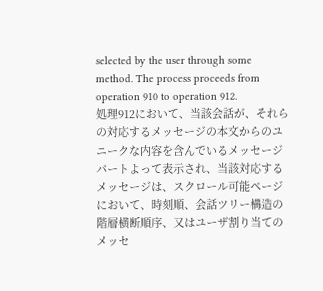selected by the user through some method. The process proceeds from operation 910 to operation 912.
処理912において、当該会話が、それらの対応するメッセージの本文からのユニークな内容を含んでいるメッセージパートよって表示され、当該対応するメッセージは、スクロール可能ページにおいて、時刻順、会話ツリー構造の階層横断順序、又はユーザ割り当てのメッセ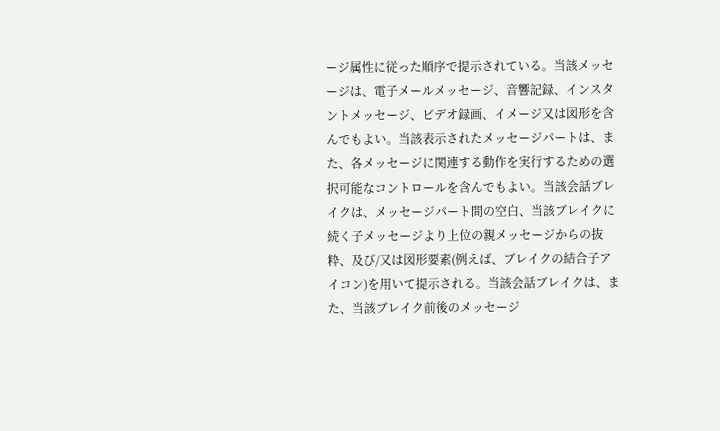ージ属性に従った順序で提示されている。当該メッセージは、電子メールメッセージ、音響記録、インスタントメッセージ、ビデオ録画、イメージ又は図形を含んでもよい。当該表示されたメッセージパートは、また、各メッセージに関連する動作を実行するための選択可能なコントロールを含んでもよい。当該会話ブレイクは、メッセージパート間の空白、当該ブレイクに続く子メッセージより上位の親メッセージからの抜粋、及び/又は図形要素(例えば、ブレイクの結合子アイコン)を用いて提示される。当該会話ブレイクは、また、当該ブレイク前後のメッセージ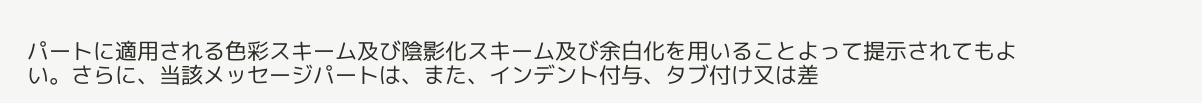パートに適用される色彩スキーム及び陰影化スキーム及び余白化を用いることよって提示されてもよい。さらに、当該メッセージパートは、また、インデント付与、タブ付け又は差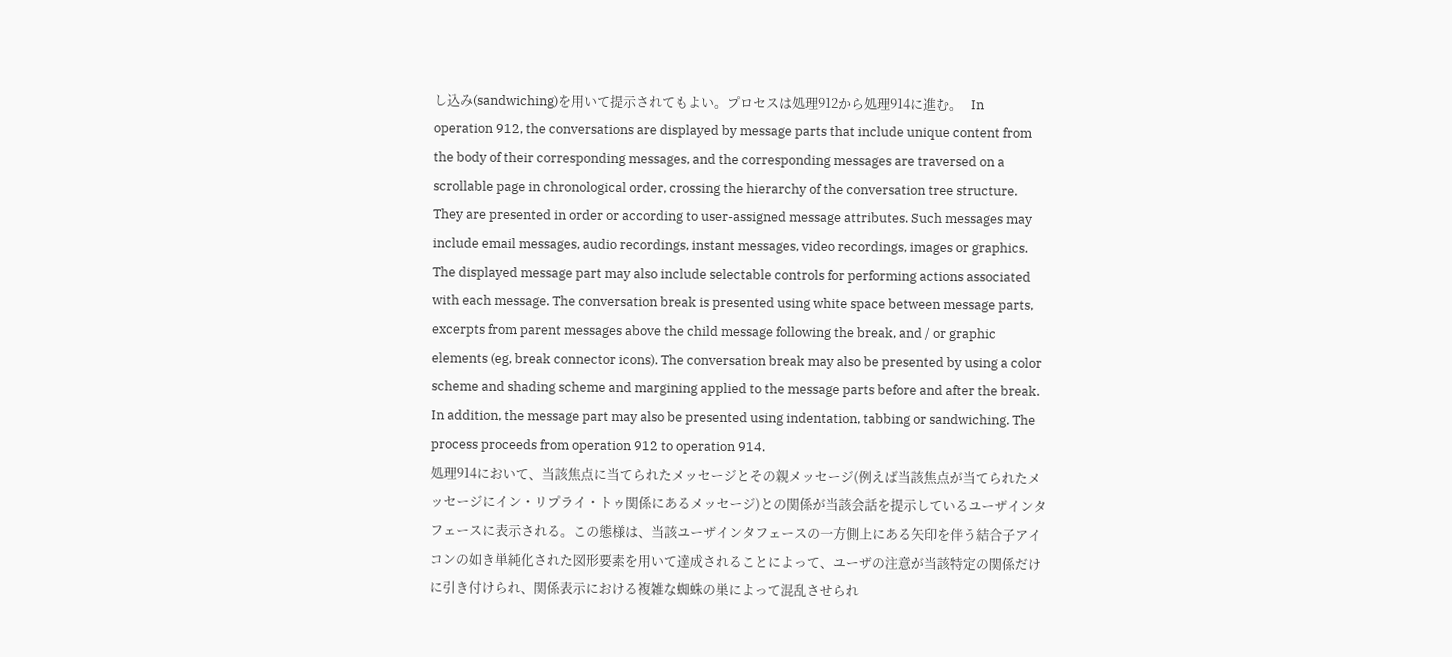し込み(sandwiching)を用いて提示されてもよい。プロセスは処理912から処理914に進む。   In operation 912, the conversations are displayed by message parts that include unique content from the body of their corresponding messages, and the corresponding messages are traversed on a scrollable page in chronological order, crossing the hierarchy of the conversation tree structure. They are presented in order or according to user-assigned message attributes. Such messages may include email messages, audio recordings, instant messages, video recordings, images or graphics. The displayed message part may also include selectable controls for performing actions associated with each message. The conversation break is presented using white space between message parts, excerpts from parent messages above the child message following the break, and / or graphic elements (eg, break connector icons). The conversation break may also be presented by using a color scheme and shading scheme and margining applied to the message parts before and after the break. In addition, the message part may also be presented using indentation, tabbing or sandwiching. The process proceeds from operation 912 to operation 914.
処理914において、当該焦点に当てられたメッセージとその親メッセージ(例えば当該焦点が当てられたメッセージにイン・リプライ・トゥ関係にあるメッセージ)との関係が当該会話を提示しているユーザインタフェースに表示される。この態様は、当該ユーザインタフェースの一方側上にある矢印を伴う結合子アイコンの如き単純化された図形要素を用いて達成されることによって、ユーザの注意が当該特定の関係だけに引き付けられ、関係表示における複雑な蜘蛛の巣によって混乱させられ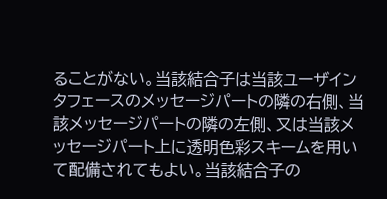ることがない。当該結合子は当該ユーザインタフェースのメッセージパートの隣の右側、当該メッセージパートの隣の左側、又は当該メッセージパート上に透明色彩スキームを用いて配備されてもよい。当該結合子の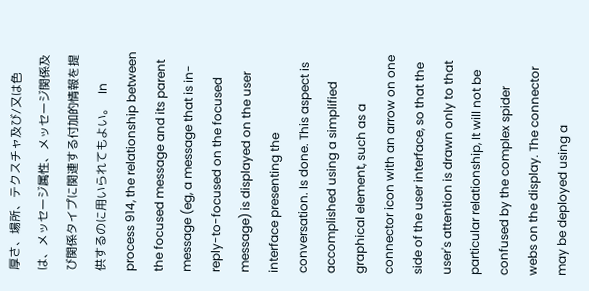厚さ、場所、テクスチャ及び/又は色は、メッセージ属性、メッセージ関係及び関係タイプに関連する付加的情報を提供するのに用いられてもよい。   In process 914, the relationship between the focused message and its parent message (eg, a message that is in-reply-to-focused on the focused message) is displayed on the user interface presenting the conversation. Is done. This aspect is accomplished using a simplified graphical element, such as a connector icon with an arrow on one side of the user interface, so that the user's attention is drawn only to that particular relationship, It will not be confused by the complex spider webs on the display. The connector may be deployed using a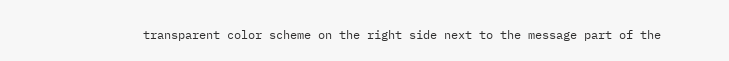transparent color scheme on the right side next to the message part of the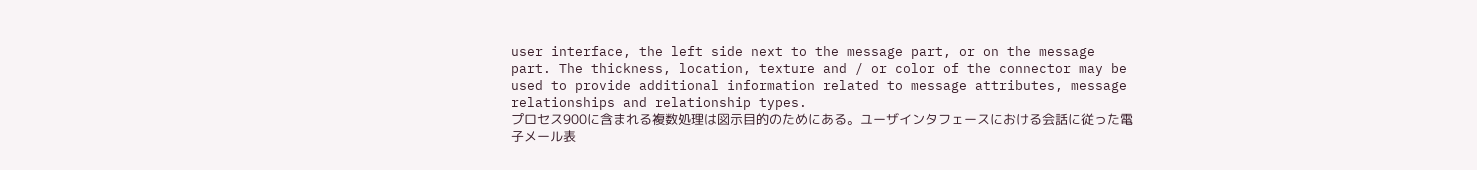user interface, the left side next to the message part, or on the message part. The thickness, location, texture and / or color of the connector may be used to provide additional information related to message attributes, message relationships and relationship types.
プロセス900に含まれる複数処理は図示目的のためにある。ユーザインタフェースにおける会話に従った電子メール表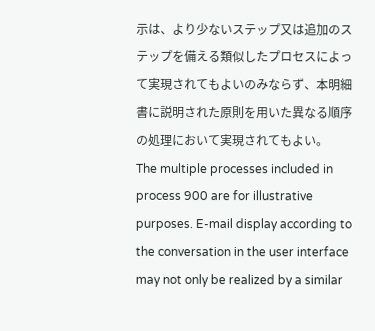示は、より少ないステップ又は追加のステップを備える類似したプロセスによって実現されてもよいのみならず、本明細書に説明された原則を用いた異なる順序の処理において実現されてもよい。   The multiple processes included in process 900 are for illustrative purposes. E-mail display according to the conversation in the user interface may not only be realized by a similar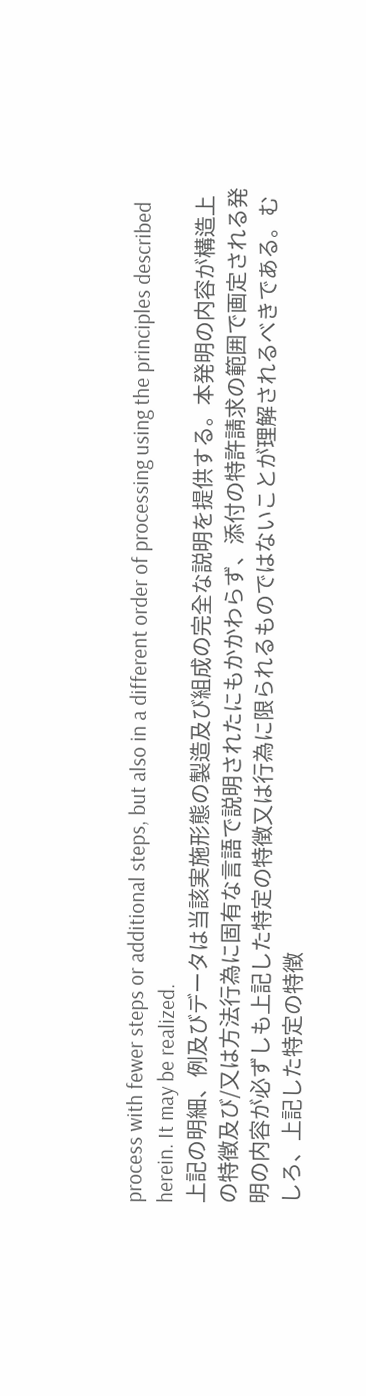process with fewer steps or additional steps, but also in a different order of processing using the principles described herein. It may be realized.
上記の明細、例及びデータは当該実施形態の製造及び組成の完全な説明を提供する。本発明の内容が構造上の特徴及び/又は方法行為に固有な言語で説明されたにもかかわらず、添付の特許請求の範囲で画定される発明の内容が必ずしも上記した特定の特徴又は行為に限られるものではないことが理解されるべきである。むしろ、上記した特定の特徴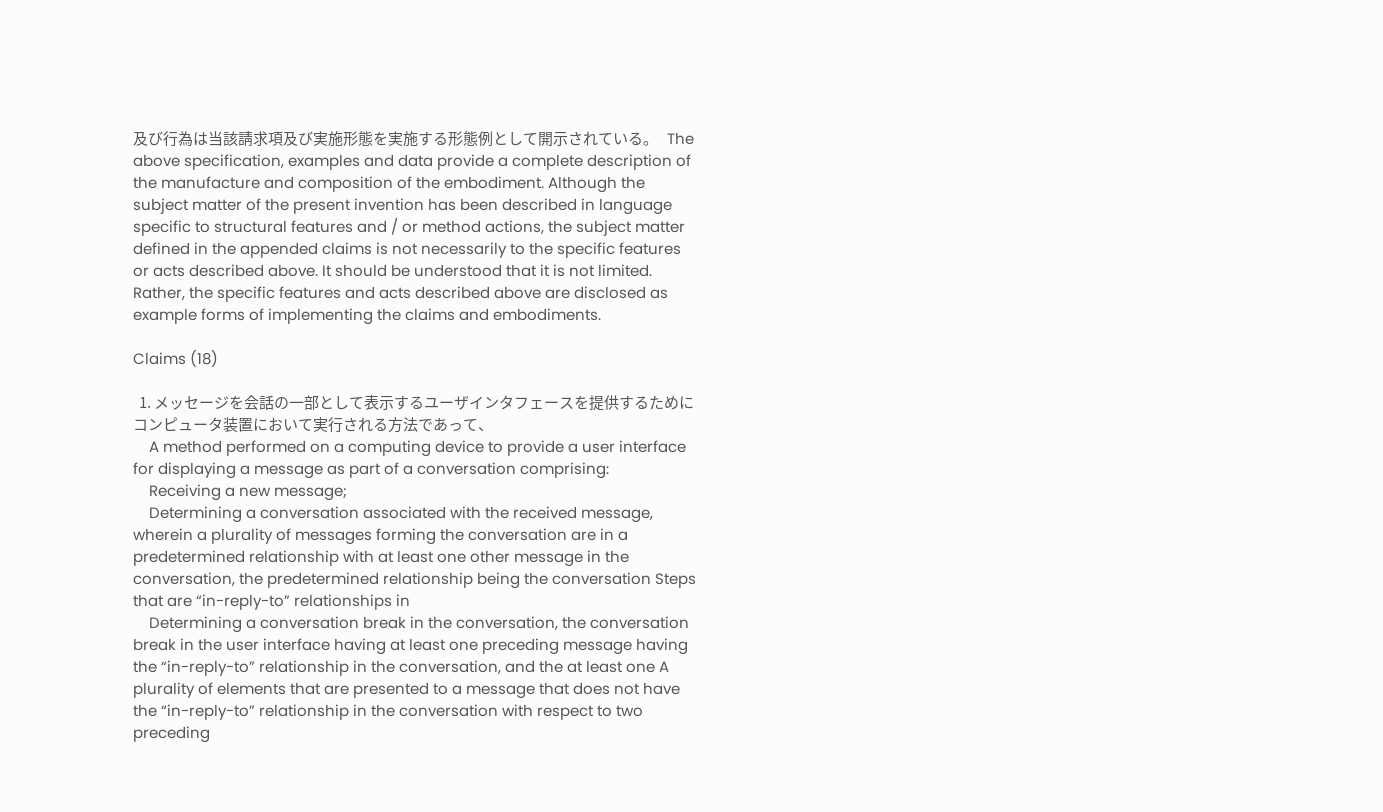及び行為は当該請求項及び実施形態を実施する形態例として開示されている。   The above specification, examples and data provide a complete description of the manufacture and composition of the embodiment. Although the subject matter of the present invention has been described in language specific to structural features and / or method actions, the subject matter defined in the appended claims is not necessarily to the specific features or acts described above. It should be understood that it is not limited. Rather, the specific features and acts described above are disclosed as example forms of implementing the claims and embodiments.

Claims (18)

  1. メッセージを会話の一部として表示するユーザインタフェースを提供するためにコンピュータ装置において実行される方法であって、
    A method performed on a computing device to provide a user interface for displaying a message as part of a conversation comprising:
    Receiving a new message;
    Determining a conversation associated with the received message, wherein a plurality of messages forming the conversation are in a predetermined relationship with at least one other message in the conversation, the predetermined relationship being the conversation Steps that are “in-reply-to” relationships in
    Determining a conversation break in the conversation, the conversation break in the user interface having at least one preceding message having the “in-reply-to” relationship in the conversation, and the at least one A plurality of elements that are presented to a message that does not have the “in-reply-to” relationship in the conversation with respect to two preceding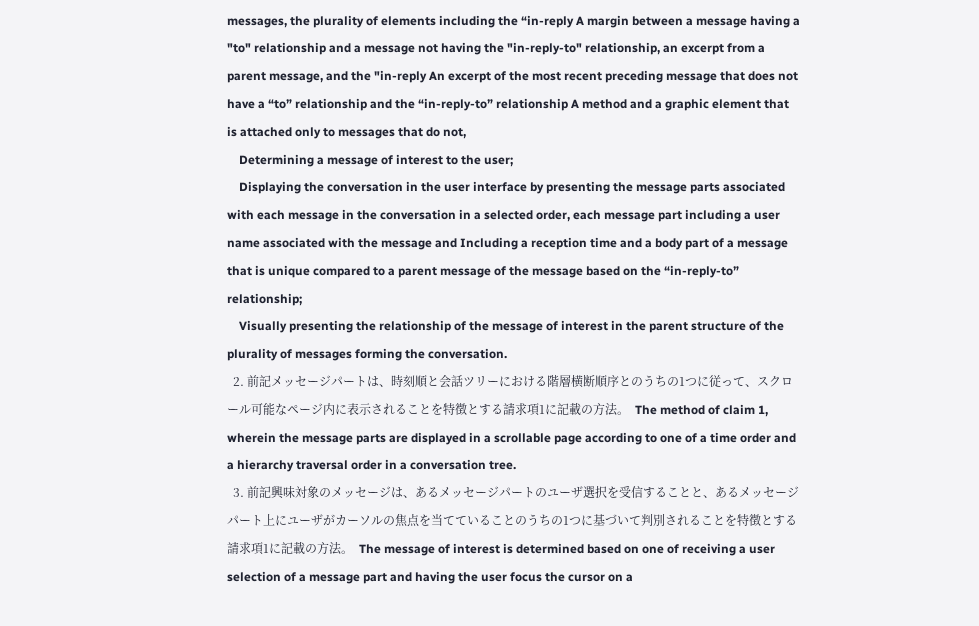messages, the plurality of elements including the “in-reply A margin between a message having a "to" relationship and a message not having the "in-reply-to" relationship, an excerpt from a parent message, and the "in-reply An excerpt of the most recent preceding message that does not have a “to” relationship and the “in-reply-to” relationship A method and a graphic element that is attached only to messages that do not,
    Determining a message of interest to the user;
    Displaying the conversation in the user interface by presenting the message parts associated with each message in the conversation in a selected order, each message part including a user name associated with the message and Including a reception time and a body part of a message that is unique compared to a parent message of the message based on the “in-reply-to” relationship;
    Visually presenting the relationship of the message of interest in the parent structure of the plurality of messages forming the conversation.
  2. 前記メッセージパートは、時刻順と会話ツリーにおける階層横断順序とのうちの1つに従って、スクロール可能なページ内に表示されることを特徴とする請求項1に記載の方法。  The method of claim 1, wherein the message parts are displayed in a scrollable page according to one of a time order and a hierarchy traversal order in a conversation tree.
  3. 前記興味対象のメッセージは、あるメッセージパートのユーザ選択を受信することと、あるメッセージパート上にユーザがカーソルの焦点を当てていることのうちの1つに基づいて判別されることを特徴とする請求項1に記載の方法。  The message of interest is determined based on one of receiving a user selection of a message part and having the user focus the cursor on a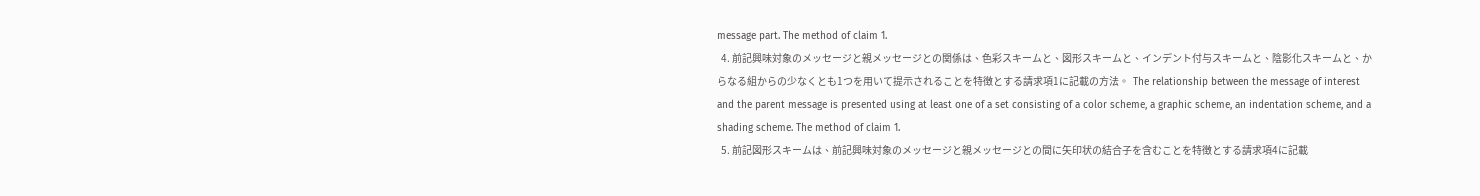message part. The method of claim 1.
  4. 前記興味対象のメッセージと親メッセージとの関係は、色彩スキームと、図形スキームと、インデント付与スキームと、陰影化スキームと、からなる組からの少なくとも1つを用いて提示されることを特徴とする請求項1に記載の方法。  The relationship between the message of interest and the parent message is presented using at least one of a set consisting of a color scheme, a graphic scheme, an indentation scheme, and a shading scheme. The method of claim 1.
  5. 前記図形スキームは、前記興味対象のメッセージと親メッセージとの間に矢印状の結合子を含むことを特徴とする請求項4に記載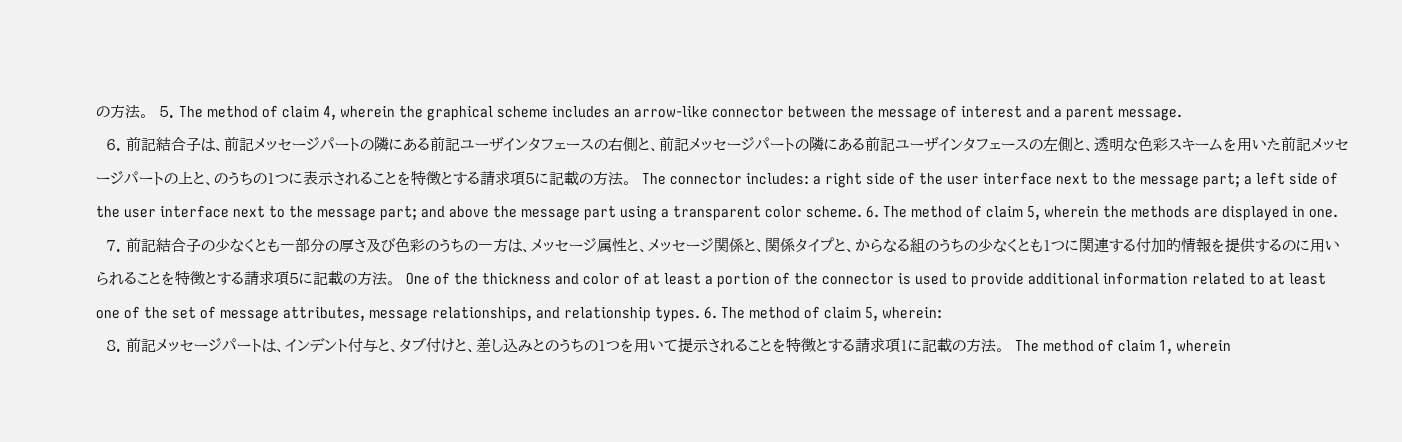の方法。  5. The method of claim 4, wherein the graphical scheme includes an arrow-like connector between the message of interest and a parent message.
  6. 前記結合子は、前記メッセージパートの隣にある前記ユーザインタフェースの右側と、前記メッセージパートの隣にある前記ユーザインタフェースの左側と、透明な色彩スキームを用いた前記メッセージパートの上と、のうちの1つに表示されることを特徴とする請求項5に記載の方法。  The connector includes: a right side of the user interface next to the message part; a left side of the user interface next to the message part; and above the message part using a transparent color scheme. 6. The method of claim 5, wherein the methods are displayed in one.
  7. 前記結合子の少なくとも一部分の厚さ及び色彩のうちの一方は、メッセージ属性と、メッセージ関係と、関係タイプと、からなる組のうちの少なくとも1つに関連する付加的情報を提供するのに用いられることを特徴とする請求項5に記載の方法。  One of the thickness and color of at least a portion of the connector is used to provide additional information related to at least one of the set of message attributes, message relationships, and relationship types. 6. The method of claim 5, wherein:
  8. 前記メッセージパートは、インデント付与と、タブ付けと、差し込みとのうちの1つを用いて提示されることを特徴とする請求項1に記載の方法。  The method of claim 1, wherein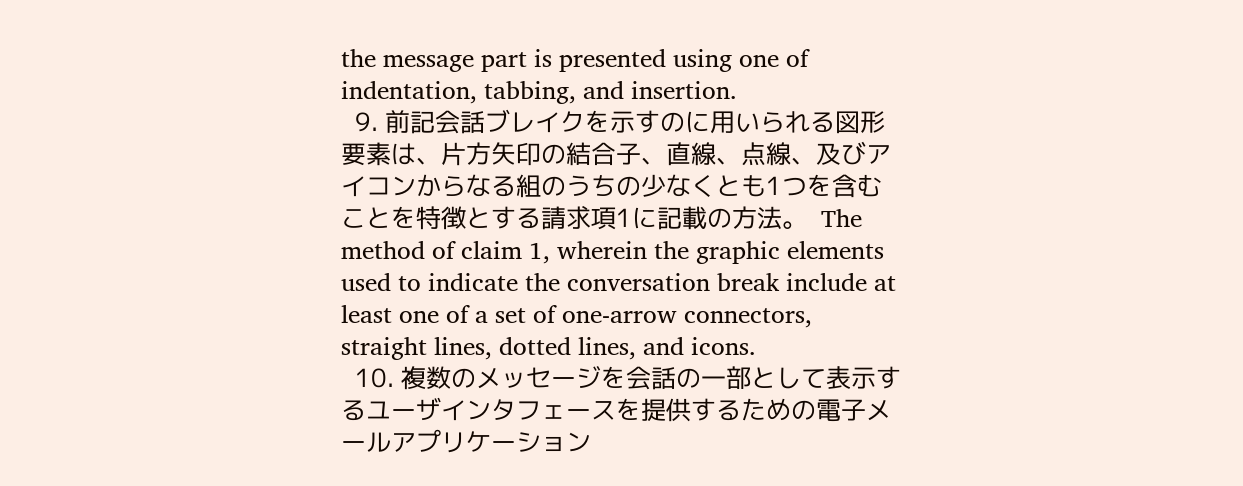the message part is presented using one of indentation, tabbing, and insertion.
  9. 前記会話ブレイクを示すのに用いられる図形要素は、片方矢印の結合子、直線、点線、及びアイコンからなる組のうちの少なくとも1つを含むことを特徴とする請求項1に記載の方法。  The method of claim 1, wherein the graphic elements used to indicate the conversation break include at least one of a set of one-arrow connectors, straight lines, dotted lines, and icons.
  10. 複数のメッセージを会話の一部として表示するユーザインタフェースを提供するための電子メールアプリケーション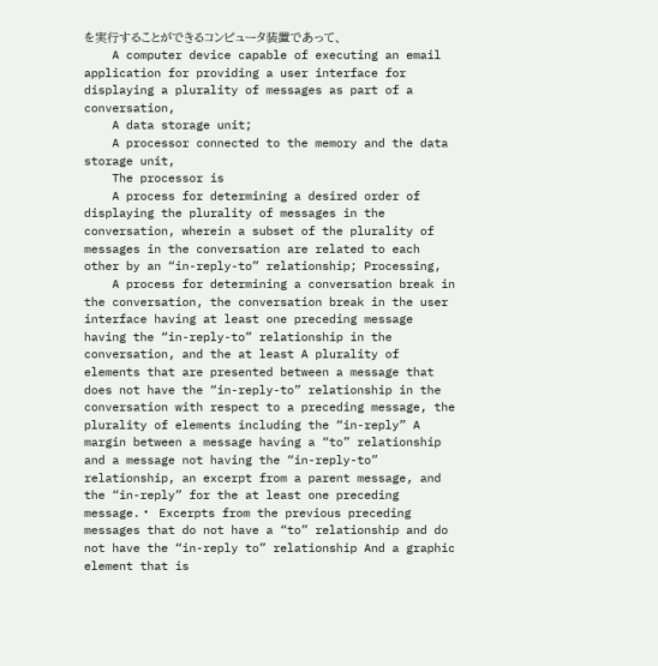を実行することができるコンピュータ装置であって、
    A computer device capable of executing an email application for providing a user interface for displaying a plurality of messages as part of a conversation,
    A data storage unit;
    A processor connected to the memory and the data storage unit,
    The processor is
    A process for determining a desired order of displaying the plurality of messages in the conversation, wherein a subset of the plurality of messages in the conversation are related to each other by an “in-reply-to” relationship; Processing,
    A process for determining a conversation break in the conversation, the conversation break in the user interface having at least one preceding message having the “in-reply-to” relationship in the conversation, and the at least A plurality of elements that are presented between a message that does not have the “in-reply-to” relationship in the conversation with respect to a preceding message, the plurality of elements including the “in-reply” A margin between a message having a “to” relationship and a message not having the “in-reply-to” relationship, an excerpt from a parent message, and the “in-reply” for the at least one preceding message.・ Excerpts from the previous preceding messages that do not have a “to” relationship and do not have the “in-reply to” relationship And a graphic element that is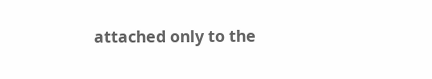attached only to the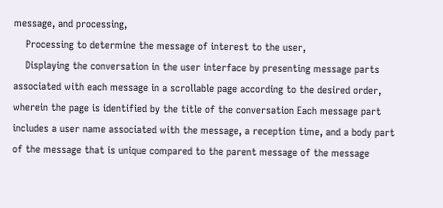message, and processing,
    Processing to determine the message of interest to the user,
    Displaying the conversation in the user interface by presenting message parts associated with each message in a scrollable page according to the desired order, wherein the page is identified by the title of the conversation Each message part includes a user name associated with the message, a reception time, and a body part of the message that is unique compared to the parent message of the message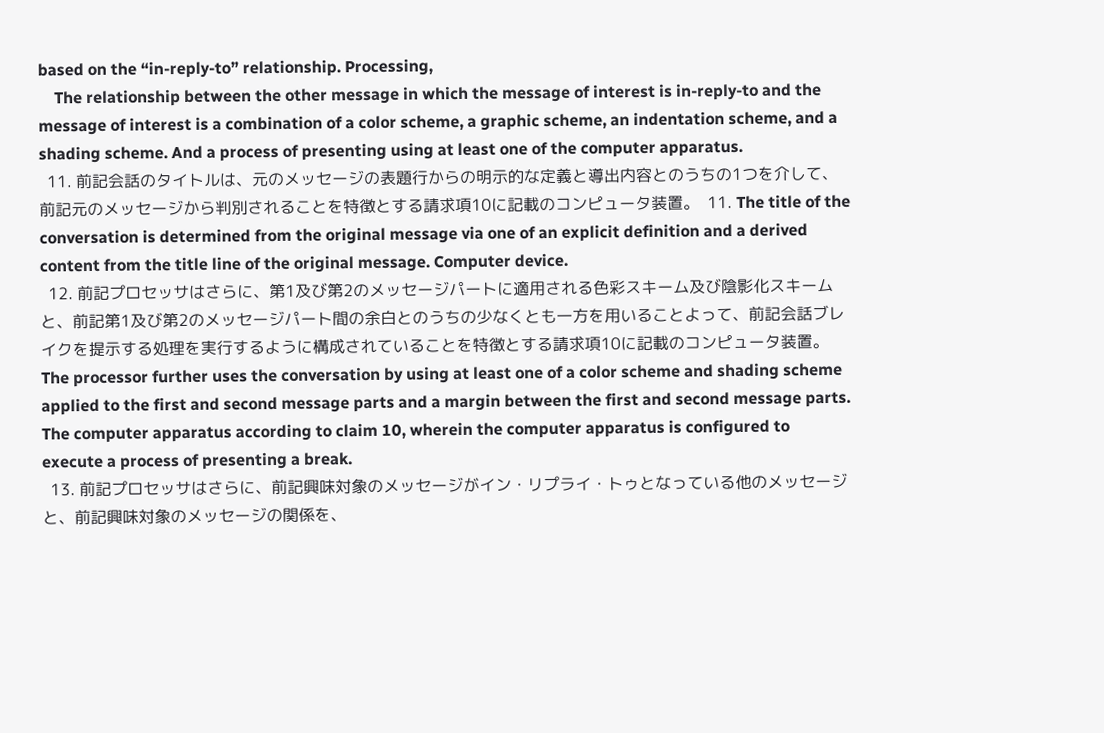based on the “in-reply-to” relationship. Processing,
    The relationship between the other message in which the message of interest is in-reply-to and the message of interest is a combination of a color scheme, a graphic scheme, an indentation scheme, and a shading scheme. And a process of presenting using at least one of the computer apparatus.
  11. 前記会話のタイトルは、元のメッセージの表題行からの明示的な定義と導出内容とのうちの1つを介して、前記元のメッセージから判別されることを特徴とする請求項10に記載のコンピュータ装置。  11. The title of the conversation is determined from the original message via one of an explicit definition and a derived content from the title line of the original message. Computer device.
  12. 前記プロセッサはさらに、第1及び第2のメッセージパートに適用される色彩スキーム及び陰影化スキームと、前記第1及び第2のメッセージパート間の余白とのうちの少なくとも一方を用いることよって、前記会話ブレイクを提示する処理を実行するように構成されていることを特徴とする請求項10に記載のコンピュータ装置。  The processor further uses the conversation by using at least one of a color scheme and shading scheme applied to the first and second message parts and a margin between the first and second message parts. The computer apparatus according to claim 10, wherein the computer apparatus is configured to execute a process of presenting a break.
  13. 前記プロセッサはさらに、前記興味対象のメッセージがイン・リプライ・トゥとなっている他のメッセージと、前記興味対象のメッセージの関係を、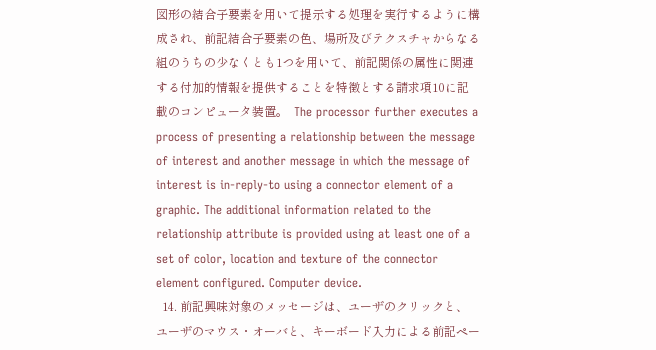図形の結合子要素を用いて提示する処理を実行するように構成され、前記結合子要素の色、場所及びテクスチャからなる組のうちの少なくとも1つを用いて、前記関係の属性に関連する付加的情報を提供することを特徴とする請求項10に記載のコンピュータ装置。  The processor further executes a process of presenting a relationship between the message of interest and another message in which the message of interest is in-reply-to using a connector element of a graphic. The additional information related to the relationship attribute is provided using at least one of a set of color, location and texture of the connector element configured. Computer device.
  14. 前記興味対象のメッセージは、ユーザのクリックと、ユーザのマウス・オーバと、キーボード入力による前記ペー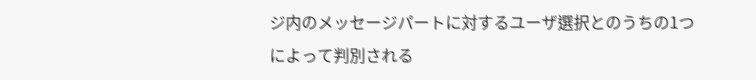ジ内のメッセージパートに対するユーザ選択とのうちの1つによって判別される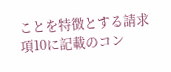ことを特徴とする請求項10に記載のコン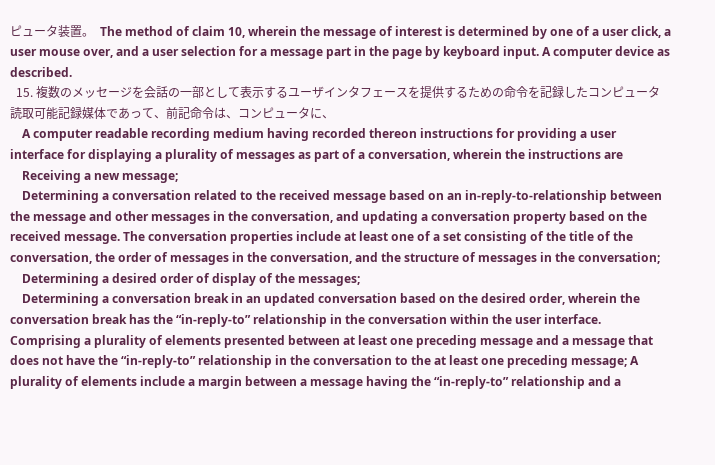ピュータ装置。  The method of claim 10, wherein the message of interest is determined by one of a user click, a user mouse over, and a user selection for a message part in the page by keyboard input. A computer device as described.
  15. 複数のメッセージを会話の一部として表示するユーザインタフェースを提供するための命令を記録したコンピュータ読取可能記録媒体であって、前記命令は、コンピュータに、
    A computer readable recording medium having recorded thereon instructions for providing a user interface for displaying a plurality of messages as part of a conversation, wherein the instructions are
    Receiving a new message;
    Determining a conversation related to the received message based on an in-reply-to-relationship between the message and other messages in the conversation, and updating a conversation property based on the received message. The conversation properties include at least one of a set consisting of the title of the conversation, the order of messages in the conversation, and the structure of messages in the conversation;
    Determining a desired order of display of the messages;
    Determining a conversation break in an updated conversation based on the desired order, wherein the conversation break has the “in-reply-to” relationship in the conversation within the user interface. Comprising a plurality of elements presented between at least one preceding message and a message that does not have the “in-reply-to” relationship in the conversation to the at least one preceding message; A plurality of elements include a margin between a message having the “in-reply-to” relationship and a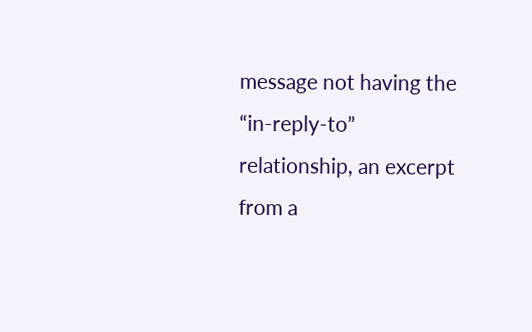message not having the “in-reply-to” relationship, an excerpt from a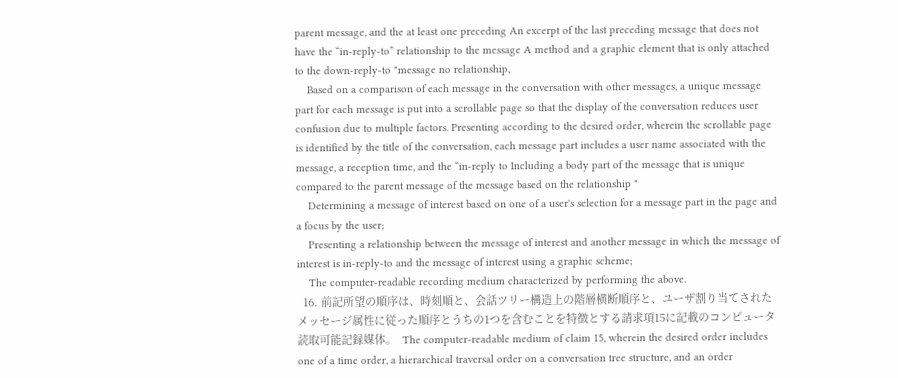parent message, and the at least one preceding An excerpt of the last preceding message that does not have the “in-reply-to” relationship to the message A method and a graphic element that is only attached to the down-reply-to "message no relationship,
    Based on a comparison of each message in the conversation with other messages, a unique message part for each message is put into a scrollable page so that the display of the conversation reduces user confusion due to multiple factors. Presenting according to the desired order, wherein the scrollable page is identified by the title of the conversation, each message part includes a user name associated with the message, a reception time, and the “in-reply to Including a body part of the message that is unique compared to the parent message of the message based on the relationship "
    Determining a message of interest based on one of a user's selection for a message part in the page and a focus by the user;
    Presenting a relationship between the message of interest and another message in which the message of interest is in-reply-to and the message of interest using a graphic scheme;
    The computer-readable recording medium characterized by performing the above.
  16. 前記所望の順序は、時刻順と、会話ツリー構造上の階層横断順序と、ユーザ割り当てされたメッセージ属性に従った順序とうちの1つを含むことを特徴とする請求項15に記載のコンピュータ読取可能記録媒体。  The computer-readable medium of claim 15, wherein the desired order includes one of a time order, a hierarchical traversal order on a conversation tree structure, and an order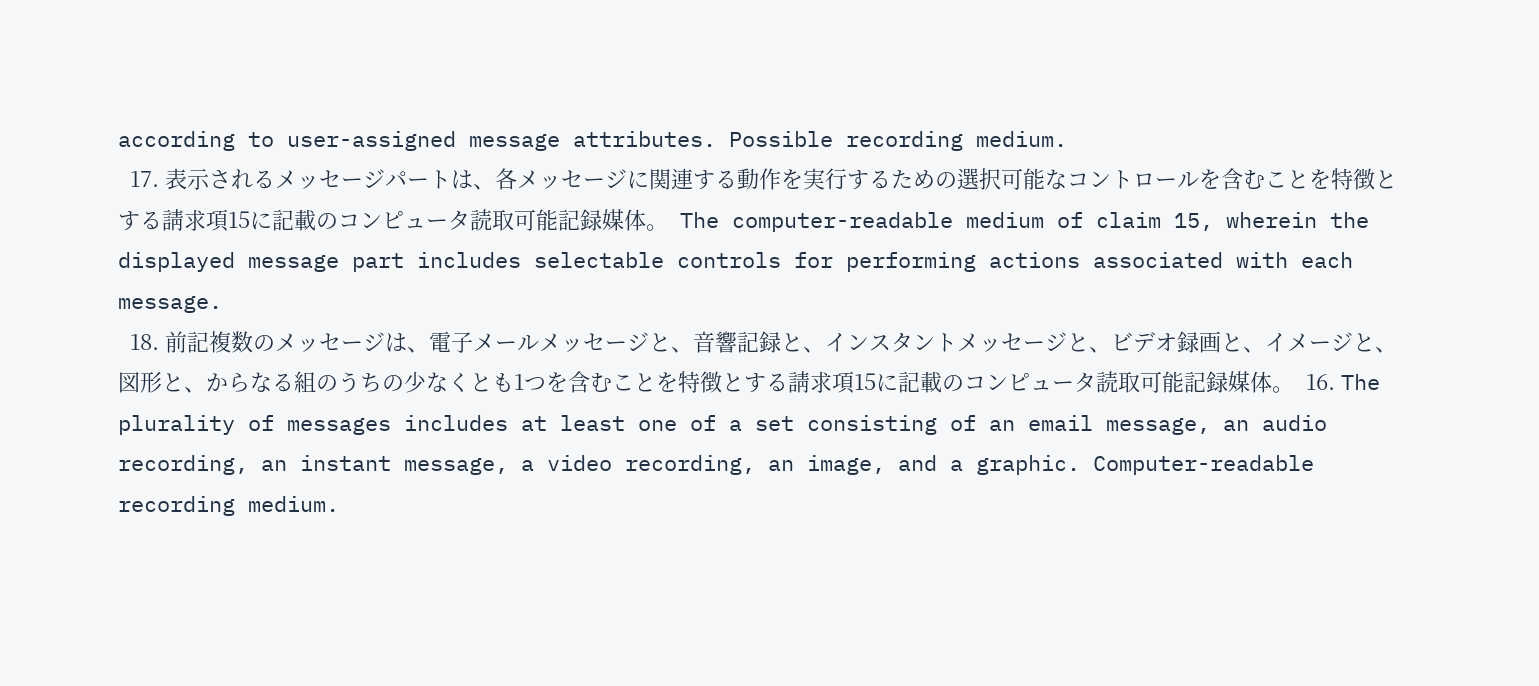according to user-assigned message attributes. Possible recording medium.
  17. 表示されるメッセージパートは、各メッセージに関連する動作を実行するための選択可能なコントロールを含むことを特徴とする請求項15に記載のコンピュータ読取可能記録媒体。  The computer-readable medium of claim 15, wherein the displayed message part includes selectable controls for performing actions associated with each message.
  18. 前記複数のメッセージは、電子メールメッセージと、音響記録と、インスタントメッセージと、ビデオ録画と、イメージと、図形と、からなる組のうちの少なくとも1つを含むことを特徴とする請求項15に記載のコンピュータ読取可能記録媒体。  16. The plurality of messages includes at least one of a set consisting of an email message, an audio recording, an instant message, a video recording, an image, and a graphic. Computer-readable recording medium.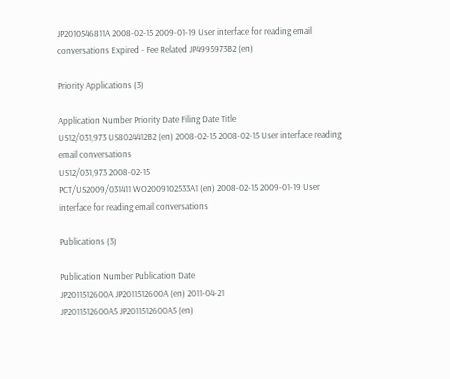JP2010546811A 2008-02-15 2009-01-19 User interface for reading email conversations Expired - Fee Related JP4995973B2 (en)

Priority Applications (3)

Application Number Priority Date Filing Date Title
US12/031,973 US8024412B2 (en) 2008-02-15 2008-02-15 User interface reading email conversations
US12/031,973 2008-02-15
PCT/US2009/031411 WO2009102533A1 (en) 2008-02-15 2009-01-19 User interface for reading email conversations

Publications (3)

Publication Number Publication Date
JP2011512600A JP2011512600A (en) 2011-04-21
JP2011512600A5 JP2011512600A5 (en)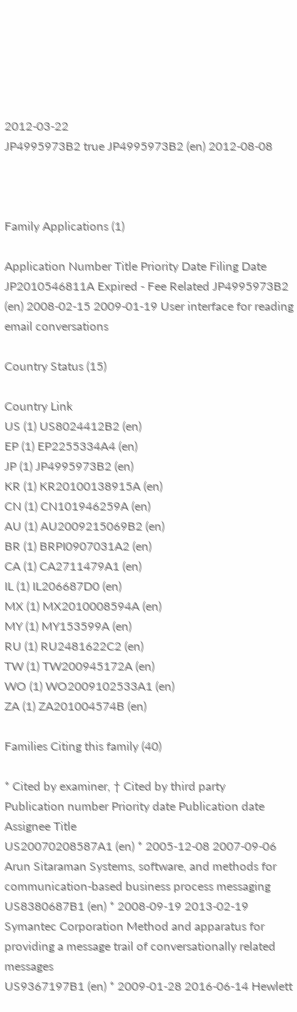2012-03-22
JP4995973B2 true JP4995973B2 (en) 2012-08-08



Family Applications (1)

Application Number Title Priority Date Filing Date
JP2010546811A Expired - Fee Related JP4995973B2 (en) 2008-02-15 2009-01-19 User interface for reading email conversations

Country Status (15)

Country Link
US (1) US8024412B2 (en)
EP (1) EP2255334A4 (en)
JP (1) JP4995973B2 (en)
KR (1) KR20100138915A (en)
CN (1) CN101946259A (en)
AU (1) AU2009215069B2 (en)
BR (1) BRPI0907031A2 (en)
CA (1) CA2711479A1 (en)
IL (1) IL206687D0 (en)
MX (1) MX2010008594A (en)
MY (1) MY153599A (en)
RU (1) RU2481622C2 (en)
TW (1) TW200945172A (en)
WO (1) WO2009102533A1 (en)
ZA (1) ZA201004574B (en)

Families Citing this family (40)

* Cited by examiner, † Cited by third party
Publication number Priority date Publication date Assignee Title
US20070208587A1 (en) * 2005-12-08 2007-09-06 Arun Sitaraman Systems, software, and methods for communication-based business process messaging
US8380687B1 (en) * 2008-09-19 2013-02-19 Symantec Corporation Method and apparatus for providing a message trail of conversationally related messages
US9367197B1 (en) * 2009-01-28 2016-06-14 Hewlett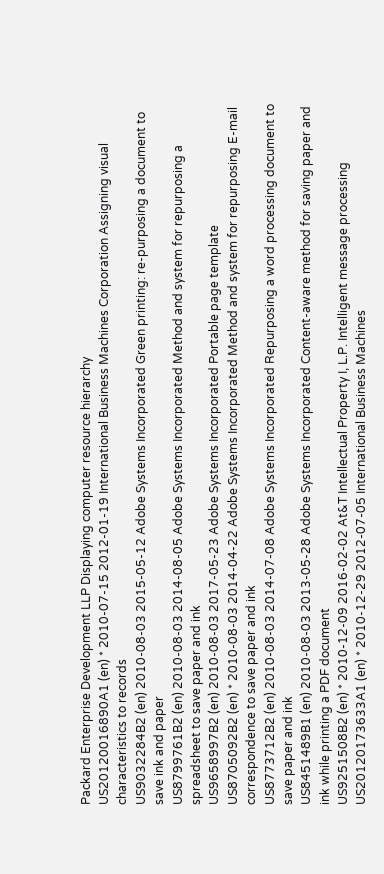Packard Enterprise Development LLP Displaying computer resource hierarchy
US20120016890A1 (en) * 2010-07-15 2012-01-19 International Business Machines Corporation Assigning visual characteristics to records
US9032284B2 (en) 2010-08-03 2015-05-12 Adobe Systems Incorporated Green printing: re-purposing a document to save ink and paper
US8799761B2 (en) 2010-08-03 2014-08-05 Adobe Systems Incorporated Method and system for repurposing a spreadsheet to save paper and ink
US9658997B2 (en) 2010-08-03 2017-05-23 Adobe Systems Incorporated Portable page template
US8705092B2 (en) * 2010-08-03 2014-04-22 Adobe Systems Incorporated Method and system for repurposing E-mail correspondence to save paper and ink
US8773712B2 (en) 2010-08-03 2014-07-08 Adobe Systems Incorporated Repurposing a word processing document to save paper and ink
US8451489B1 (en) 2010-08-03 2013-05-28 Adobe Systems Incorporated Content-aware method for saving paper and ink while printing a PDF document
US9251508B2 (en) * 2010-12-09 2016-02-02 At&T Intellectual Property I, L.P. Intelligent message processing
US20120173633A1 (en) * 2010-12-29 2012-07-05 International Business Machines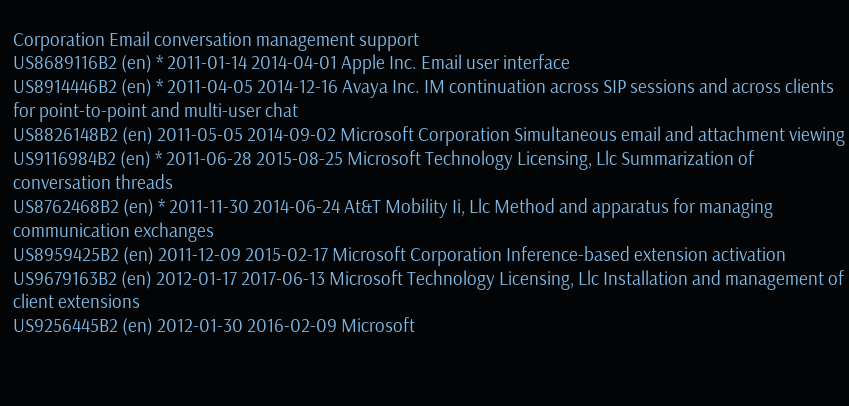Corporation Email conversation management support
US8689116B2 (en) * 2011-01-14 2014-04-01 Apple Inc. Email user interface
US8914446B2 (en) * 2011-04-05 2014-12-16 Avaya Inc. IM continuation across SIP sessions and across clients for point-to-point and multi-user chat
US8826148B2 (en) 2011-05-05 2014-09-02 Microsoft Corporation Simultaneous email and attachment viewing
US9116984B2 (en) * 2011-06-28 2015-08-25 Microsoft Technology Licensing, Llc Summarization of conversation threads
US8762468B2 (en) * 2011-11-30 2014-06-24 At&T Mobility Ii, Llc Method and apparatus for managing communication exchanges
US8959425B2 (en) 2011-12-09 2015-02-17 Microsoft Corporation Inference-based extension activation
US9679163B2 (en) 2012-01-17 2017-06-13 Microsoft Technology Licensing, Llc Installation and management of client extensions
US9256445B2 (en) 2012-01-30 2016-02-09 Microsoft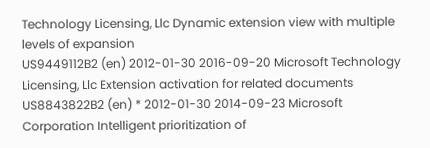Technology Licensing, Llc Dynamic extension view with multiple levels of expansion
US9449112B2 (en) 2012-01-30 2016-09-20 Microsoft Technology Licensing, Llc Extension activation for related documents
US8843822B2 (en) * 2012-01-30 2014-09-23 Microsoft Corporation Intelligent prioritization of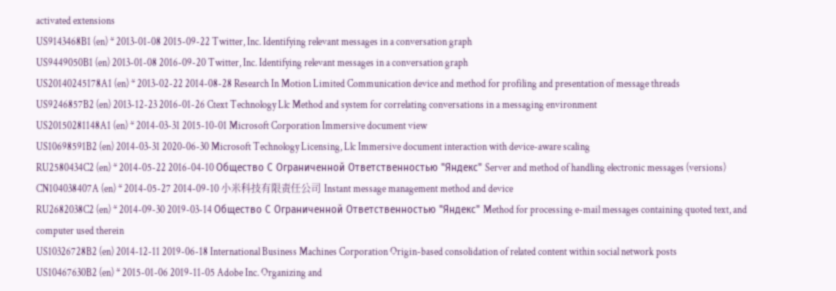activated extensions
US9143468B1 (en) * 2013-01-08 2015-09-22 Twitter, Inc. Identifying relevant messages in a conversation graph
US9449050B1 (en) 2013-01-08 2016-09-20 Twitter, Inc. Identifying relevant messages in a conversation graph
US20140245178A1 (en) * 2013-02-22 2014-08-28 Research In Motion Limited Communication device and method for profiling and presentation of message threads
US9246857B2 (en) 2013-12-23 2016-01-26 Ctext Technology Llc Method and system for correlating conversations in a messaging environment
US20150281148A1 (en) * 2014-03-31 2015-10-01 Microsoft Corporation Immersive document view
US10698591B2 (en) 2014-03-31 2020-06-30 Microsoft Technology Licensing, Llc Immersive document interaction with device-aware scaling
RU2580434C2 (en) * 2014-05-22 2016-04-10 Общество С Ограниченной Ответственностью "Яндекс" Server and method of handling electronic messages (versions)
CN104038407A (en) * 2014-05-27 2014-09-10 小米科技有限责任公司 Instant message management method and device
RU2682038C2 (en) * 2014-09-30 2019-03-14 Общество С Ограниченной Ответственностью "Яндекс" Method for processing e-mail messages containing quoted text, and computer used therein
US10326728B2 (en) 2014-12-11 2019-06-18 International Business Machines Corporation Origin-based consolidation of related content within social network posts
US10467630B2 (en) * 2015-01-06 2019-11-05 Adobe Inc. Organizing and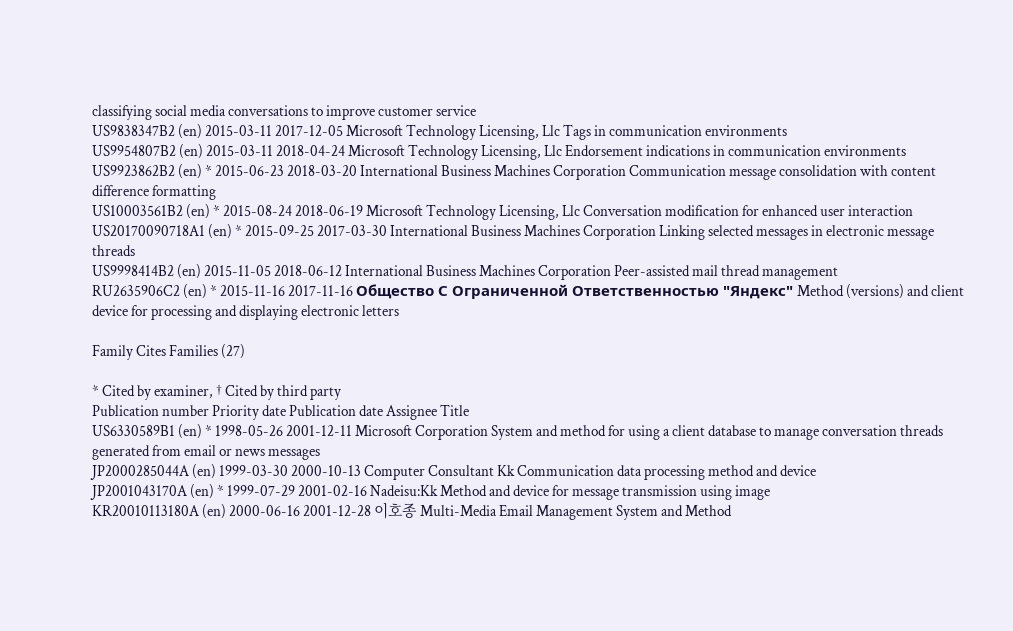classifying social media conversations to improve customer service
US9838347B2 (en) 2015-03-11 2017-12-05 Microsoft Technology Licensing, Llc Tags in communication environments
US9954807B2 (en) 2015-03-11 2018-04-24 Microsoft Technology Licensing, Llc Endorsement indications in communication environments
US9923862B2 (en) * 2015-06-23 2018-03-20 International Business Machines Corporation Communication message consolidation with content difference formatting
US10003561B2 (en) * 2015-08-24 2018-06-19 Microsoft Technology Licensing, Llc Conversation modification for enhanced user interaction
US20170090718A1 (en) * 2015-09-25 2017-03-30 International Business Machines Corporation Linking selected messages in electronic message threads
US9998414B2 (en) 2015-11-05 2018-06-12 International Business Machines Corporation Peer-assisted mail thread management
RU2635906C2 (en) * 2015-11-16 2017-11-16 Общество С Ограниченной Ответственностью "Яндекс" Method (versions) and client device for processing and displaying electronic letters

Family Cites Families (27)

* Cited by examiner, † Cited by third party
Publication number Priority date Publication date Assignee Title
US6330589B1 (en) * 1998-05-26 2001-12-11 Microsoft Corporation System and method for using a client database to manage conversation threads generated from email or news messages
JP2000285044A (en) 1999-03-30 2000-10-13 Computer Consultant Kk Communication data processing method and device
JP2001043170A (en) * 1999-07-29 2001-02-16 Nadeisu:Kk Method and device for message transmission using image
KR20010113180A (en) 2000-06-16 2001-12-28 이호종 Multi-Media Email Management System and Method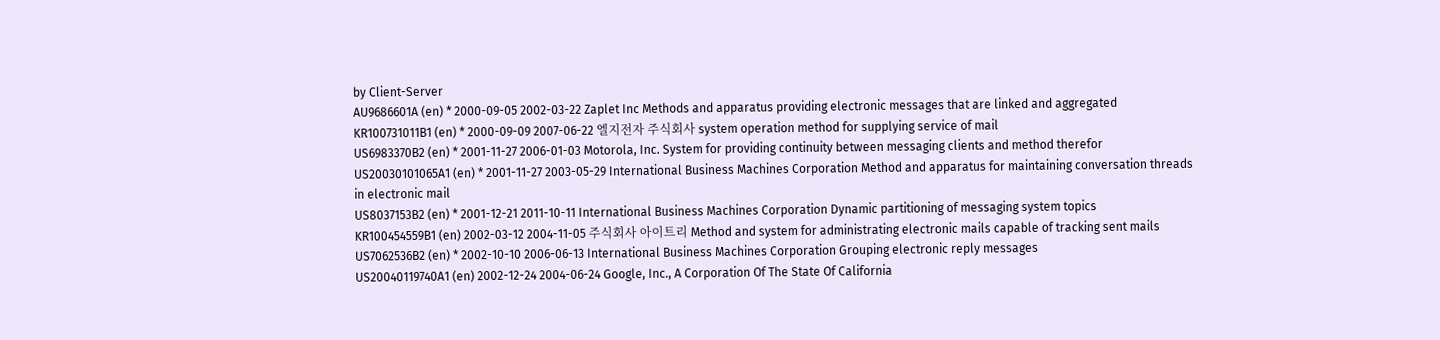by Client-Server
AU9686601A (en) * 2000-09-05 2002-03-22 Zaplet Inc Methods and apparatus providing electronic messages that are linked and aggregated
KR100731011B1 (en) * 2000-09-09 2007-06-22 엘지전자 주식회사 system operation method for supplying service of mail
US6983370B2 (en) * 2001-11-27 2006-01-03 Motorola, Inc. System for providing continuity between messaging clients and method therefor
US20030101065A1 (en) * 2001-11-27 2003-05-29 International Business Machines Corporation Method and apparatus for maintaining conversation threads in electronic mail
US8037153B2 (en) * 2001-12-21 2011-10-11 International Business Machines Corporation Dynamic partitioning of messaging system topics
KR100454559B1 (en) 2002-03-12 2004-11-05 주식회사 아이트리 Method and system for administrating electronic mails capable of tracking sent mails
US7062536B2 (en) * 2002-10-10 2006-06-13 International Business Machines Corporation Grouping electronic reply messages
US20040119740A1 (en) 2002-12-24 2004-06-24 Google, Inc., A Corporation Of The State Of California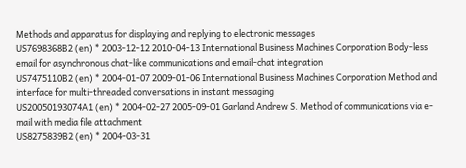Methods and apparatus for displaying and replying to electronic messages
US7698368B2 (en) * 2003-12-12 2010-04-13 International Business Machines Corporation Body-less email for asynchronous chat-like communications and email-chat integration
US7475110B2 (en) * 2004-01-07 2009-01-06 International Business Machines Corporation Method and interface for multi-threaded conversations in instant messaging
US20050193074A1 (en) * 2004-02-27 2005-09-01 Garland Andrew S. Method of communications via e-mail with media file attachment
US8275839B2 (en) * 2004-03-31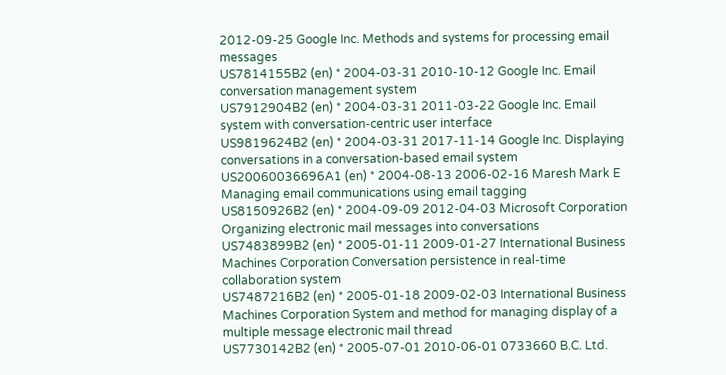2012-09-25 Google Inc. Methods and systems for processing email messages
US7814155B2 (en) * 2004-03-31 2010-10-12 Google Inc. Email conversation management system
US7912904B2 (en) * 2004-03-31 2011-03-22 Google Inc. Email system with conversation-centric user interface
US9819624B2 (en) * 2004-03-31 2017-11-14 Google Inc. Displaying conversations in a conversation-based email system
US20060036696A1 (en) * 2004-08-13 2006-02-16 Maresh Mark E Managing email communications using email tagging
US8150926B2 (en) * 2004-09-09 2012-04-03 Microsoft Corporation Organizing electronic mail messages into conversations
US7483899B2 (en) * 2005-01-11 2009-01-27 International Business Machines Corporation Conversation persistence in real-time collaboration system
US7487216B2 (en) * 2005-01-18 2009-02-03 International Business Machines Corporation System and method for managing display of a multiple message electronic mail thread
US7730142B2 (en) * 2005-07-01 2010-06-01 0733660 B.C. Ltd.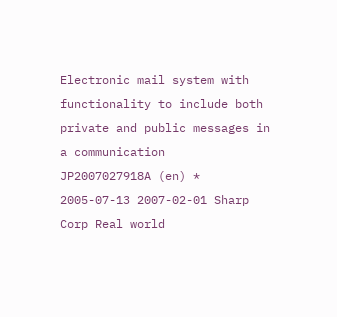Electronic mail system with functionality to include both private and public messages in a communication
JP2007027918A (en) * 2005-07-13 2007-02-01 Sharp Corp Real world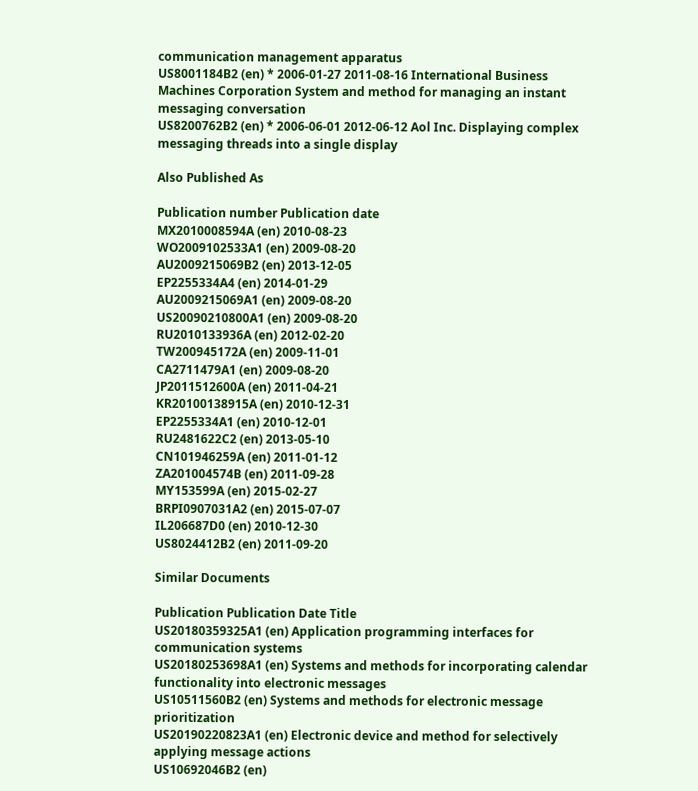communication management apparatus
US8001184B2 (en) * 2006-01-27 2011-08-16 International Business Machines Corporation System and method for managing an instant messaging conversation
US8200762B2 (en) * 2006-06-01 2012-06-12 Aol Inc. Displaying complex messaging threads into a single display

Also Published As

Publication number Publication date
MX2010008594A (en) 2010-08-23
WO2009102533A1 (en) 2009-08-20
AU2009215069B2 (en) 2013-12-05
EP2255334A4 (en) 2014-01-29
AU2009215069A1 (en) 2009-08-20
US20090210800A1 (en) 2009-08-20
RU2010133936A (en) 2012-02-20
TW200945172A (en) 2009-11-01
CA2711479A1 (en) 2009-08-20
JP2011512600A (en) 2011-04-21
KR20100138915A (en) 2010-12-31
EP2255334A1 (en) 2010-12-01
RU2481622C2 (en) 2013-05-10
CN101946259A (en) 2011-01-12
ZA201004574B (en) 2011-09-28
MY153599A (en) 2015-02-27
BRPI0907031A2 (en) 2015-07-07
IL206687D0 (en) 2010-12-30
US8024412B2 (en) 2011-09-20

Similar Documents

Publication Publication Date Title
US20180359325A1 (en) Application programming interfaces for communication systems
US20180253698A1 (en) Systems and methods for incorporating calendar functionality into electronic messages
US10511560B2 (en) Systems and methods for electronic message prioritization
US20190220823A1 (en) Electronic device and method for selectively applying message actions
US10692046B2 (en)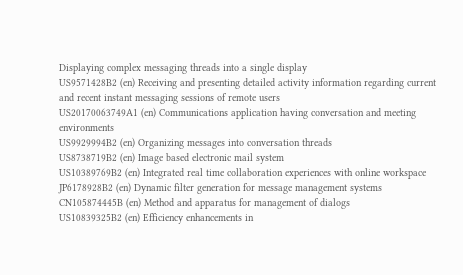Displaying complex messaging threads into a single display
US9571428B2 (en) Receiving and presenting detailed activity information regarding current and recent instant messaging sessions of remote users
US20170063749A1 (en) Communications application having conversation and meeting environments
US9929994B2 (en) Organizing messages into conversation threads
US8738719B2 (en) Image based electronic mail system
US10389769B2 (en) Integrated real time collaboration experiences with online workspace
JP6178928B2 (en) Dynamic filter generation for message management systems
CN105874445B (en) Method and apparatus for management of dialogs
US10839325B2 (en) Efficiency enhancements in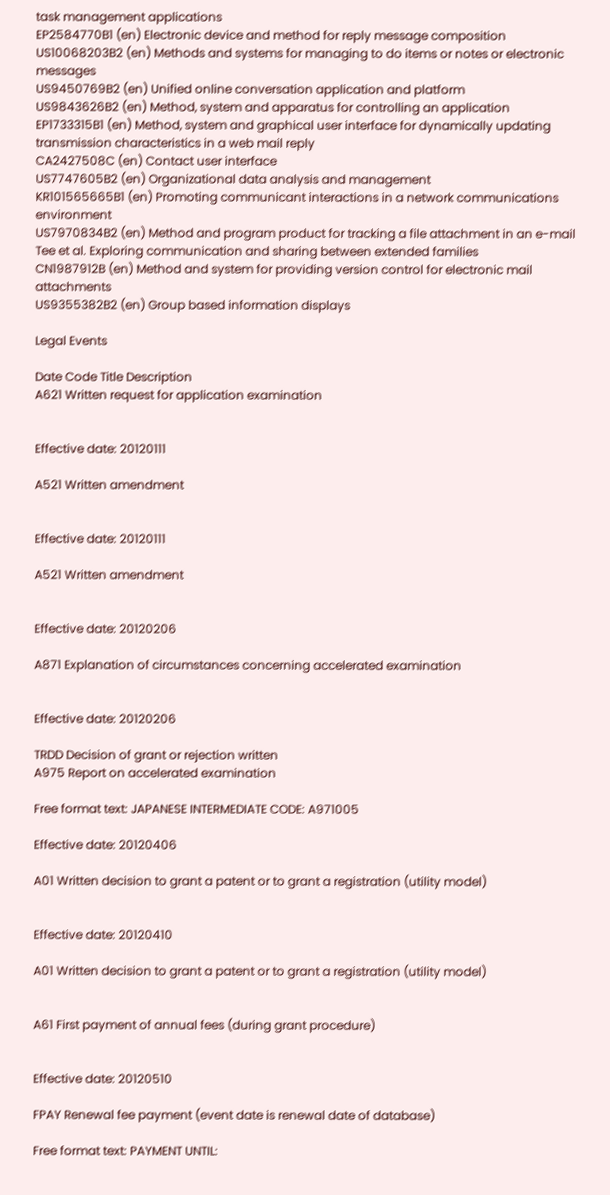task management applications
EP2584770B1 (en) Electronic device and method for reply message composition
US10068203B2 (en) Methods and systems for managing to do items or notes or electronic messages
US9450769B2 (en) Unified online conversation application and platform
US9843626B2 (en) Method, system and apparatus for controlling an application
EP1733315B1 (en) Method, system and graphical user interface for dynamically updating transmission characteristics in a web mail reply
CA2427508C (en) Contact user interface
US7747605B2 (en) Organizational data analysis and management
KR101565665B1 (en) Promoting communicant interactions in a network communications environment
US7970834B2 (en) Method and program product for tracking a file attachment in an e-mail
Tee et al. Exploring communication and sharing between extended families
CN1987912B (en) Method and system for providing version control for electronic mail attachments
US9355382B2 (en) Group based information displays

Legal Events

Date Code Title Description
A621 Written request for application examination


Effective date: 20120111

A521 Written amendment


Effective date: 20120111

A521 Written amendment


Effective date: 20120206

A871 Explanation of circumstances concerning accelerated examination


Effective date: 20120206

TRDD Decision of grant or rejection written
A975 Report on accelerated examination

Free format text: JAPANESE INTERMEDIATE CODE: A971005

Effective date: 20120406

A01 Written decision to grant a patent or to grant a registration (utility model)


Effective date: 20120410

A01 Written decision to grant a patent or to grant a registration (utility model)


A61 First payment of annual fees (during grant procedure)


Effective date: 20120510

FPAY Renewal fee payment (event date is renewal date of database)

Free format text: PAYMENT UNTIL: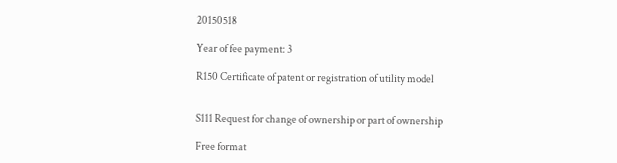20150518

Year of fee payment: 3

R150 Certificate of patent or registration of utility model


S111 Request for change of ownership or part of ownership

Free format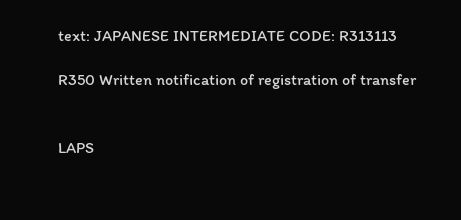text: JAPANESE INTERMEDIATE CODE: R313113

R350 Written notification of registration of transfer


LAPS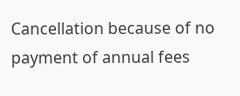Cancellation because of no payment of annual fees